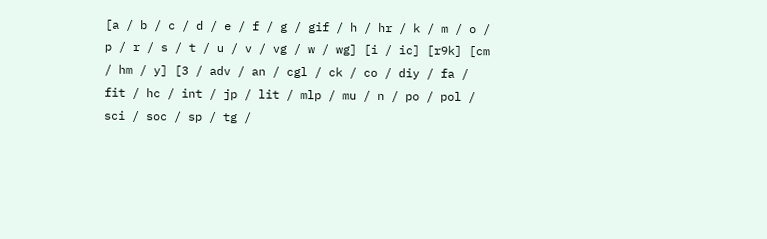[a / b / c / d / e / f / g / gif / h / hr / k / m / o / p / r / s / t / u / v / vg / w / wg] [i / ic] [r9k] [cm / hm / y] [3 / adv / an / cgl / ck / co / diy / fa / fit / hc / int / jp / lit / mlp / mu / n / po / pol / sci / soc / sp / tg /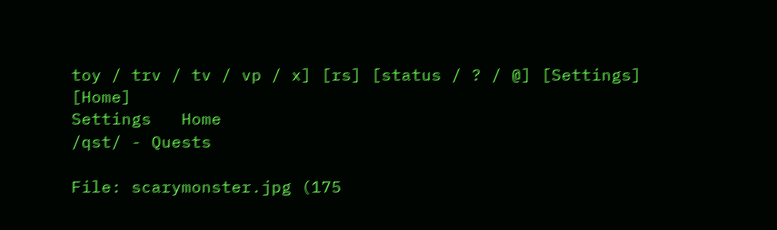toy / trv / tv / vp / x] [rs] [status / ? / @] [Settings] [Home]
Settings   Home
/qst/ - Quests

File: scarymonster.jpg (175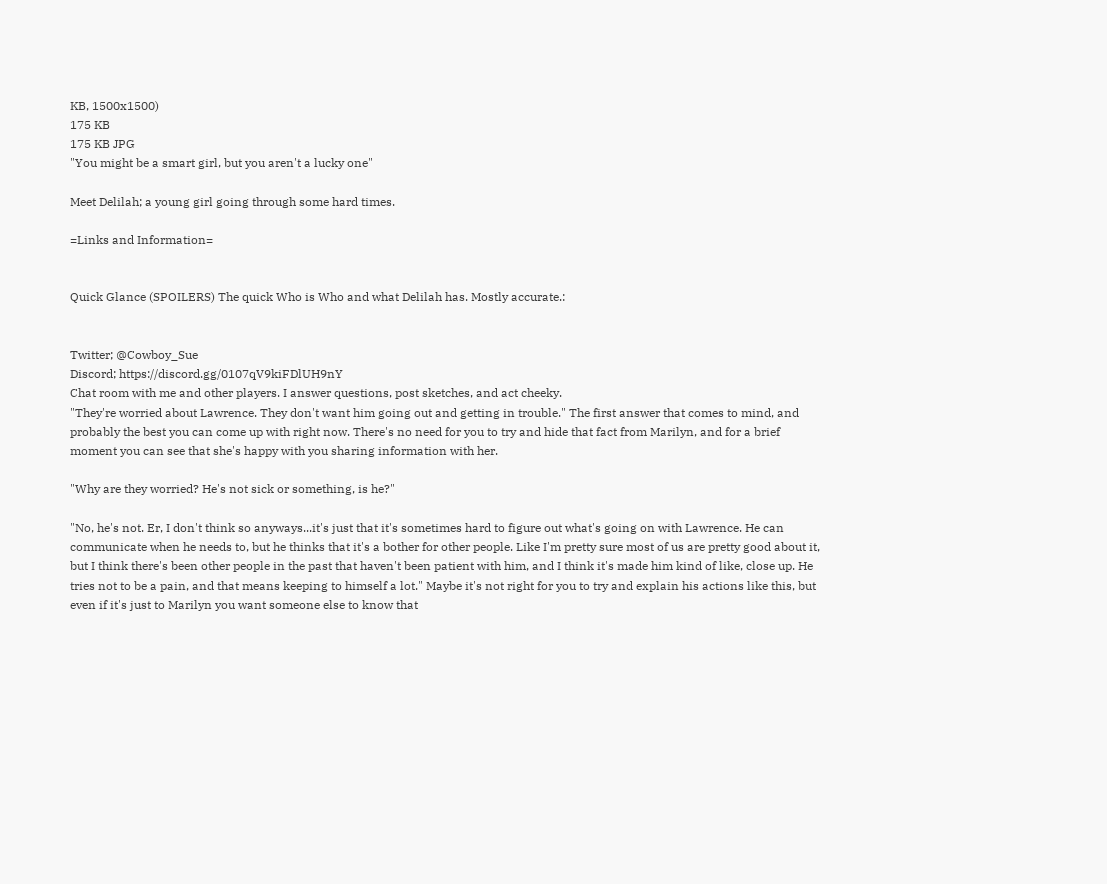KB, 1500x1500)
175 KB
175 KB JPG
"You might be a smart girl, but you aren't a lucky one"

Meet Delilah; a young girl going through some hard times.

=Links and Information=


Quick Glance (SPOILERS) The quick Who is Who and what Delilah has. Mostly accurate.:


Twitter; @Cowboy_Sue
Discord; https://discord.gg/0107qV9kiFDlUH9nY
Chat room with me and other players. I answer questions, post sketches, and act cheeky.
"They're worried about Lawrence. They don't want him going out and getting in trouble." The first answer that comes to mind, and probably the best you can come up with right now. There's no need for you to try and hide that fact from Marilyn, and for a brief moment you can see that she's happy with you sharing information with her.

"Why are they worried? He's not sick or something, is he?"

"No, he's not. Er, I don't think so anyways...it's just that it's sometimes hard to figure out what's going on with Lawrence. He can communicate when he needs to, but he thinks that it's a bother for other people. Like I'm pretty sure most of us are pretty good about it, but I think there's been other people in the past that haven't been patient with him, and I think it's made him kind of like, close up. He tries not to be a pain, and that means keeping to himself a lot." Maybe it's not right for you to try and explain his actions like this, but even if it's just to Marilyn you want someone else to know that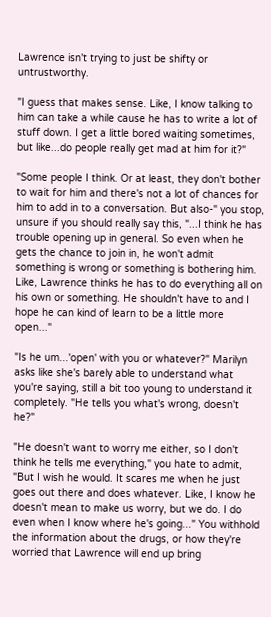Lawrence isn't trying to just be shifty or untrustworthy.

"I guess that makes sense. Like, I know talking to him can take a while cause he has to write a lot of stuff down. I get a little bored waiting sometimes, but like...do people really get mad at him for it?"

"Some people I think. Or at least, they don't bother to wait for him and there's not a lot of chances for him to add in to a conversation. But also-" you stop, unsure if you should really say this, "...I think he has trouble opening up in general. So even when he gets the chance to join in, he won't admit something is wrong or something is bothering him. Like, Lawrence thinks he has to do everything all on his own or something. He shouldn't have to and I hope he can kind of learn to be a little more open..."

"Is he um...'open' with you or whatever?" Marilyn asks like she's barely able to understand what you're saying, still a bit too young to understand it completely. "He tells you what's wrong, doesn't he?"

"He doesn't want to worry me either, so I don't think he tells me everything," you hate to admit, "But I wish he would. It scares me when he just goes out there and does whatever. Like, I know he doesn't mean to make us worry, but we do. I do even when I know where he's going..." You withhold the information about the drugs, or how they're worried that Lawrence will end up bring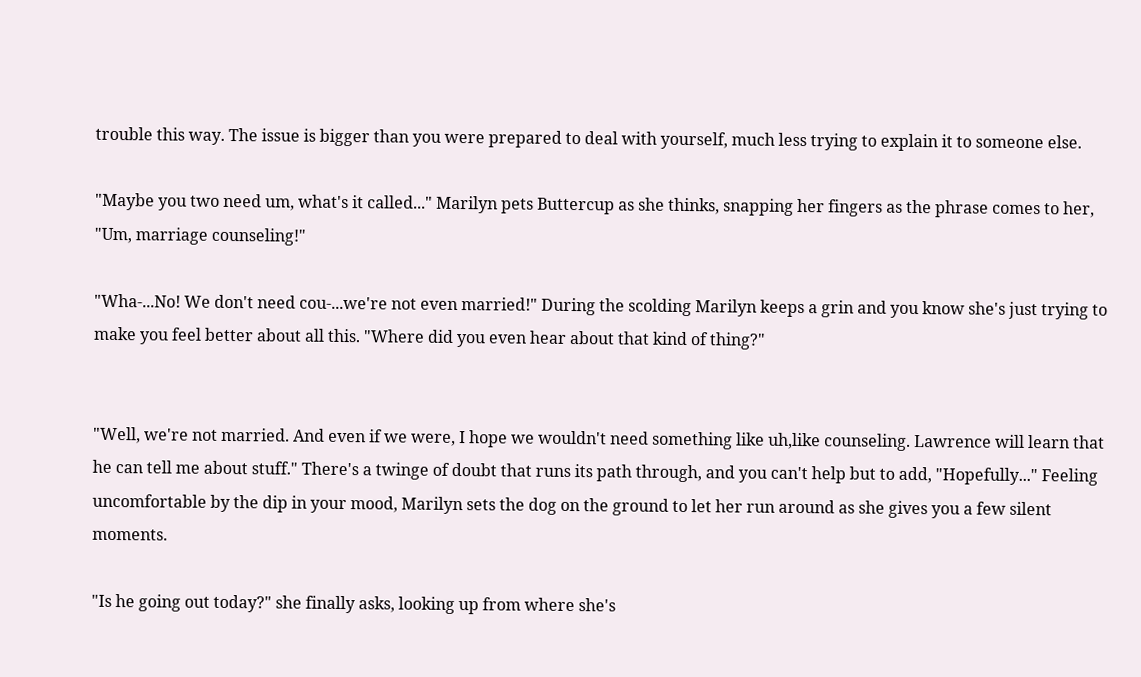trouble this way. The issue is bigger than you were prepared to deal with yourself, much less trying to explain it to someone else.

"Maybe you two need um, what's it called..." Marilyn pets Buttercup as she thinks, snapping her fingers as the phrase comes to her, "Um, marriage counseling!"

"Wha-...No! We don't need cou-...we're not even married!" During the scolding Marilyn keeps a grin and you know she's just trying to make you feel better about all this. "Where did you even hear about that kind of thing?"


"Well, we're not married. And even if we were, I hope we wouldn't need something like uh,like counseling. Lawrence will learn that he can tell me about stuff." There's a twinge of doubt that runs its path through, and you can't help but to add, "Hopefully..." Feeling uncomfortable by the dip in your mood, Marilyn sets the dog on the ground to let her run around as she gives you a few silent moments.

"Is he going out today?" she finally asks, looking up from where she's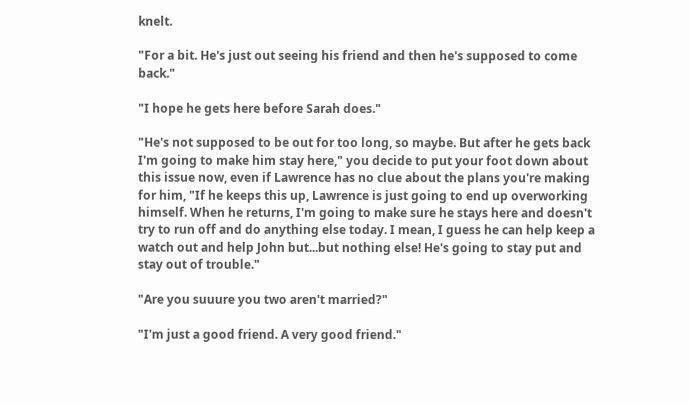knelt.

"For a bit. He's just out seeing his friend and then he's supposed to come back."

"I hope he gets here before Sarah does."

"He's not supposed to be out for too long, so maybe. But after he gets back I'm going to make him stay here," you decide to put your foot down about this issue now, even if Lawrence has no clue about the plans you're making for him, "If he keeps this up, Lawrence is just going to end up overworking himself. When he returns, I'm going to make sure he stays here and doesn't try to run off and do anything else today. I mean, I guess he can help keep a watch out and help John but...but nothing else! He's going to stay put and stay out of trouble."

"Are you suuure you two aren't married?"

"I'm just a good friend. A very good friend."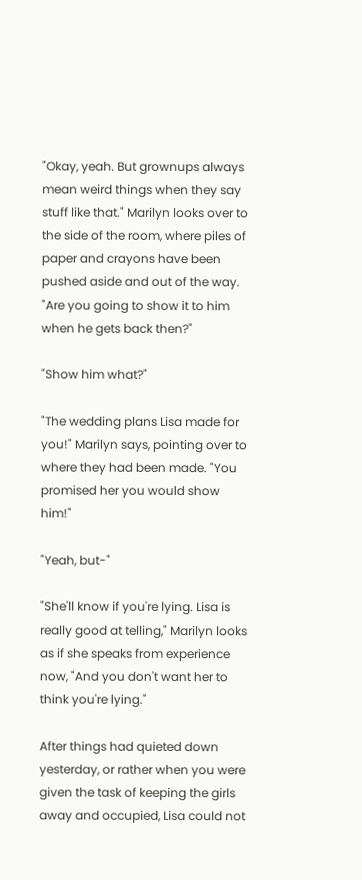"Okay, yeah. But grownups always mean weird things when they say stuff like that." Marilyn looks over to the side of the room, where piles of paper and crayons have been pushed aside and out of the way. "Are you going to show it to him when he gets back then?"

"Show him what?"

"The wedding plans Lisa made for you!" Marilyn says, pointing over to where they had been made. "You promised her you would show him!"

"Yeah, but-"

"She'll know if you're lying. Lisa is really good at telling," Marilyn looks as if she speaks from experience now, "And you don't want her to think you're lying."

After things had quieted down yesterday, or rather when you were given the task of keeping the girls away and occupied, Lisa could not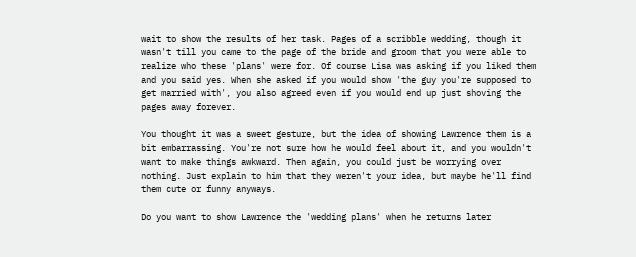wait to show the results of her task. Pages of a scribble wedding, though it wasn't till you came to the page of the bride and groom that you were able to realize who these 'plans' were for. Of course Lisa was asking if you liked them and you said yes. When she asked if you would show 'the guy you're supposed to get married with', you also agreed even if you would end up just shoving the pages away forever.

You thought it was a sweet gesture, but the idea of showing Lawrence them is a bit embarrassing. You're not sure how he would feel about it, and you wouldn't want to make things awkward. Then again, you could just be worrying over nothing. Just explain to him that they weren't your idea, but maybe he'll find them cute or funny anyways.

Do you want to show Lawrence the 'wedding plans' when he returns later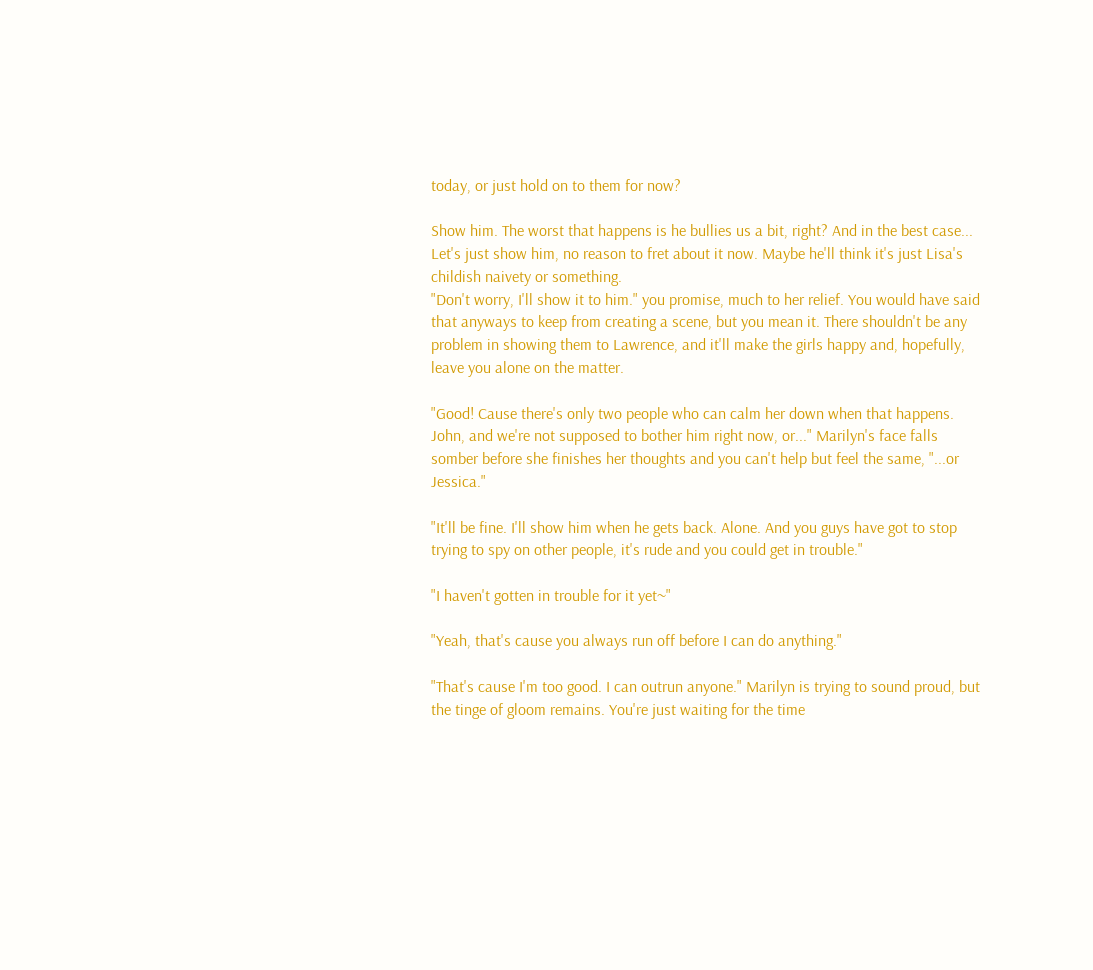today, or just hold on to them for now?

Show him. The worst that happens is he bullies us a bit, right? And in the best case...
Let's just show him, no reason to fret about it now. Maybe he'll think it's just Lisa's childish naivety or something.
"Don't worry, I'll show it to him." you promise, much to her relief. You would have said that anyways to keep from creating a scene, but you mean it. There shouldn't be any problem in showing them to Lawrence, and it'll make the girls happy and, hopefully, leave you alone on the matter.

"Good! Cause there's only two people who can calm her down when that happens. John, and we're not supposed to bother him right now, or..." Marilyn's face falls somber before she finishes her thoughts and you can't help but feel the same, "...or Jessica."

"It'll be fine. I'll show him when he gets back. Alone. And you guys have got to stop trying to spy on other people, it's rude and you could get in trouble."

"I haven't gotten in trouble for it yet~"

"Yeah, that's cause you always run off before I can do anything."

"That's cause I'm too good. I can outrun anyone." Marilyn is trying to sound proud, but the tinge of gloom remains. You're just waiting for the time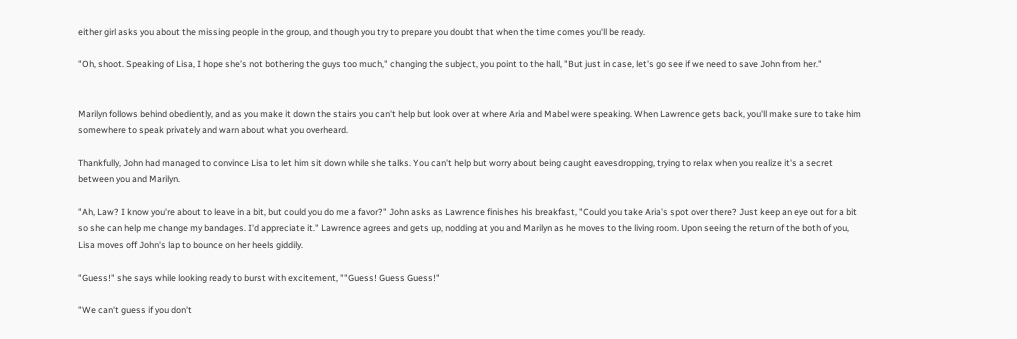either girl asks you about the missing people in the group, and though you try to prepare you doubt that when the time comes you'll be ready.

"Oh, shoot. Speaking of Lisa, I hope she's not bothering the guys too much," changing the subject, you point to the hall, "But just in case, let's go see if we need to save John from her."


Marilyn follows behind obediently, and as you make it down the stairs you can't help but look over at where Aria and Mabel were speaking. When Lawrence gets back, you'll make sure to take him somewhere to speak privately and warn about what you overheard.

Thankfully, John had managed to convince Lisa to let him sit down while she talks. You can't help but worry about being caught eavesdropping, trying to relax when you realize it's a secret between you and Marilyn.

"Ah, Law? I know you're about to leave in a bit, but could you do me a favor?" John asks as Lawrence finishes his breakfast, "Could you take Aria's spot over there? Just keep an eye out for a bit so she can help me change my bandages. I'd appreciate it." Lawrence agrees and gets up, nodding at you and Marilyn as he moves to the living room. Upon seeing the return of the both of you, Lisa moves off John's lap to bounce on her heels giddily.

"Guess!" she says while looking ready to burst with excitement, ""Guess! Guess Guess!"

"We can't guess if you don't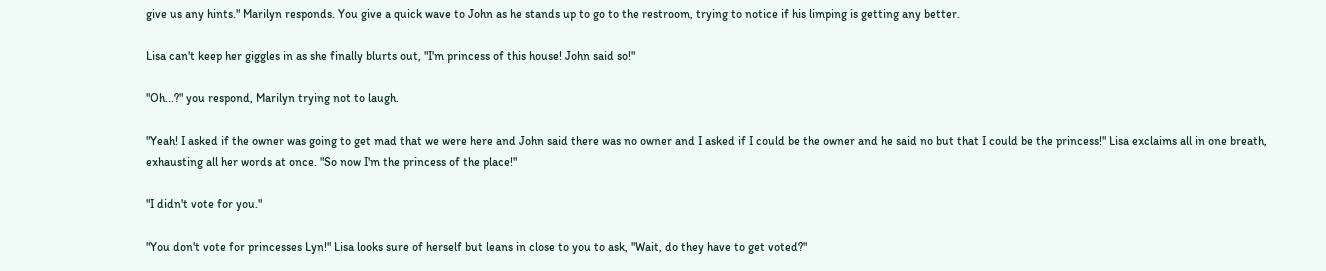give us any hints." Marilyn responds. You give a quick wave to John as he stands up to go to the restroom, trying to notice if his limping is getting any better.

Lisa can't keep her giggles in as she finally blurts out, "I'm princess of this house! John said so!"

"Oh...?" you respond, Marilyn trying not to laugh.

"Yeah! I asked if the owner was going to get mad that we were here and John said there was no owner and I asked if I could be the owner and he said no but that I could be the princess!" Lisa exclaims all in one breath, exhausting all her words at once. "So now I'm the princess of the place!"

"I didn't vote for you."

"You don't vote for princesses Lyn!" Lisa looks sure of herself but leans in close to you to ask, "Wait, do they have to get voted?"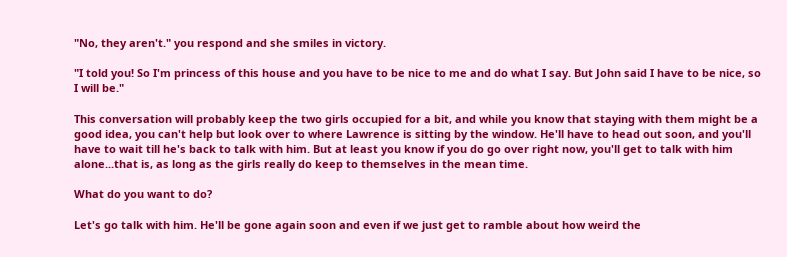"No, they aren't." you respond and she smiles in victory.

"I told you! So I'm princess of this house and you have to be nice to me and do what I say. But John said I have to be nice, so I will be."

This conversation will probably keep the two girls occupied for a bit, and while you know that staying with them might be a good idea, you can't help but look over to where Lawrence is sitting by the window. He'll have to head out soon, and you'll have to wait till he's back to talk with him. But at least you know if you do go over right now, you'll get to talk with him alone...that is, as long as the girls really do keep to themselves in the mean time.

What do you want to do?

Let's go talk with him. He'll be gone again soon and even if we just get to ramble about how weird the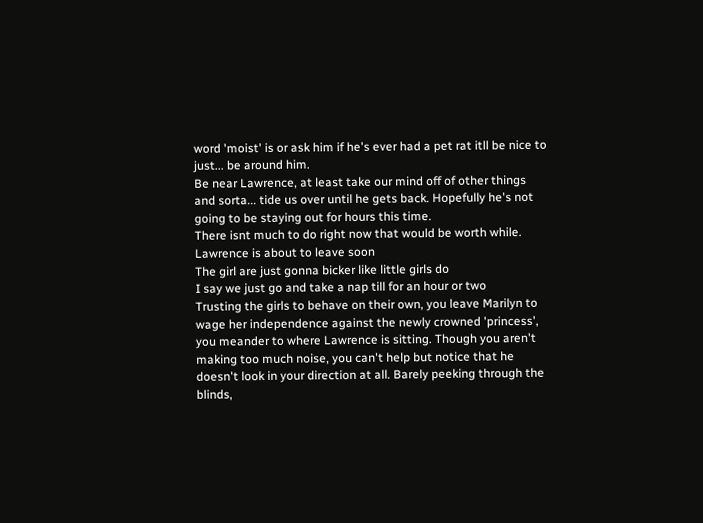word 'moist' is or ask him if he's ever had a pet rat itll be nice to just... be around him.
Be near Lawrence, at least take our mind off of other things and sorta... tide us over until he gets back. Hopefully he's not going to be staying out for hours this time.
There isnt much to do right now that would be worth while.
Lawrence is about to leave soon
The girl are just gonna bicker like little girls do
I say we just go and take a nap till for an hour or two
Trusting the girls to behave on their own, you leave Marilyn to wage her independence against the newly crowned 'princess', you meander to where Lawrence is sitting. Though you aren't making too much noise, you can't help but notice that he doesn't look in your direction at all. Barely peeking through the blinds,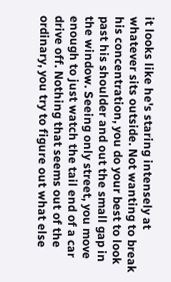it looks like he's staring intensely at whatever sits outside. Not wanting to break his concentration, you do your best to look past his shoulder and out the small gap in the window. Seeing only street, you move enough to just watch the tail end of a car drive off. Nothing that seems out of the ordinary, you try to figure out what else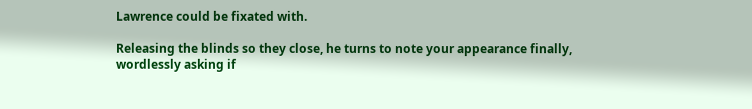Lawrence could be fixated with.

Releasing the blinds so they close, he turns to note your appearance finally, wordlessly asking if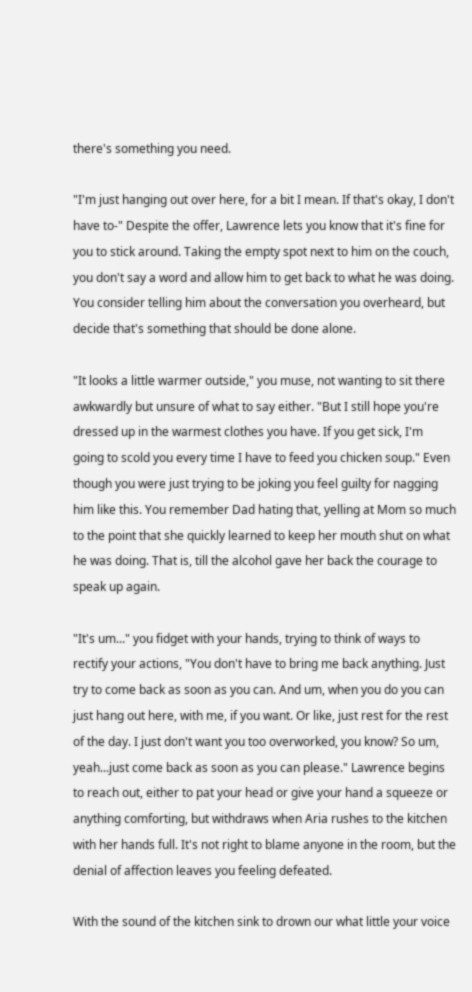there's something you need.

"I'm just hanging out over here, for a bit I mean. If that's okay, I don't have to-" Despite the offer, Lawrence lets you know that it's fine for you to stick around. Taking the empty spot next to him on the couch, you don't say a word and allow him to get back to what he was doing. You consider telling him about the conversation you overheard, but decide that's something that should be done alone.

"It looks a little warmer outside," you muse, not wanting to sit there awkwardly but unsure of what to say either. "But I still hope you're dressed up in the warmest clothes you have. If you get sick, I'm going to scold you every time I have to feed you chicken soup." Even though you were just trying to be joking you feel guilty for nagging him like this. You remember Dad hating that, yelling at Mom so much to the point that she quickly learned to keep her mouth shut on what he was doing. That is, till the alcohol gave her back the courage to speak up again.

"It's um..." you fidget with your hands, trying to think of ways to rectify your actions, "You don't have to bring me back anything. Just try to come back as soon as you can. And um, when you do you can just hang out here, with me, if you want. Or like, just rest for the rest of the day. I just don't want you too overworked, you know? So um, yeah...just come back as soon as you can please." Lawrence begins to reach out, either to pat your head or give your hand a squeeze or anything comforting, but withdraws when Aria rushes to the kitchen with her hands full. It's not right to blame anyone in the room, but the denial of affection leaves you feeling defeated.

With the sound of the kitchen sink to drown our what little your voice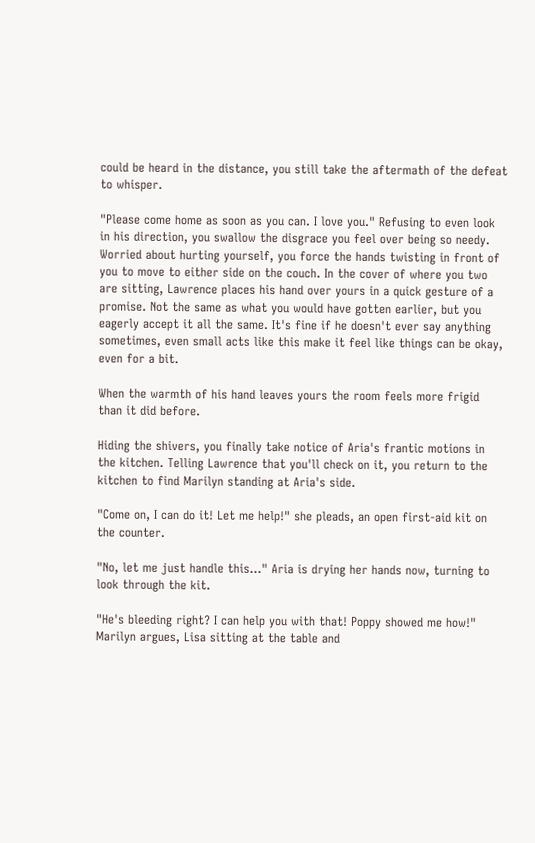could be heard in the distance, you still take the aftermath of the defeat to whisper.

"Please come home as soon as you can. I love you." Refusing to even look in his direction, you swallow the disgrace you feel over being so needy. Worried about hurting yourself, you force the hands twisting in front of you to move to either side on the couch. In the cover of where you two are sitting, Lawrence places his hand over yours in a quick gesture of a promise. Not the same as what you would have gotten earlier, but you eagerly accept it all the same. It's fine if he doesn't ever say anything sometimes, even small acts like this make it feel like things can be okay, even for a bit.

When the warmth of his hand leaves yours the room feels more frigid than it did before.

Hiding the shivers, you finally take notice of Aria's frantic motions in the kitchen. Telling Lawrence that you'll check on it, you return to the kitchen to find Marilyn standing at Aria's side.

"Come on, I can do it! Let me help!" she pleads, an open first-aid kit on the counter.

"No, let me just handle this..." Aria is drying her hands now, turning to look through the kit.

"He's bleeding right? I can help you with that! Poppy showed me how!" Marilyn argues, Lisa sitting at the table and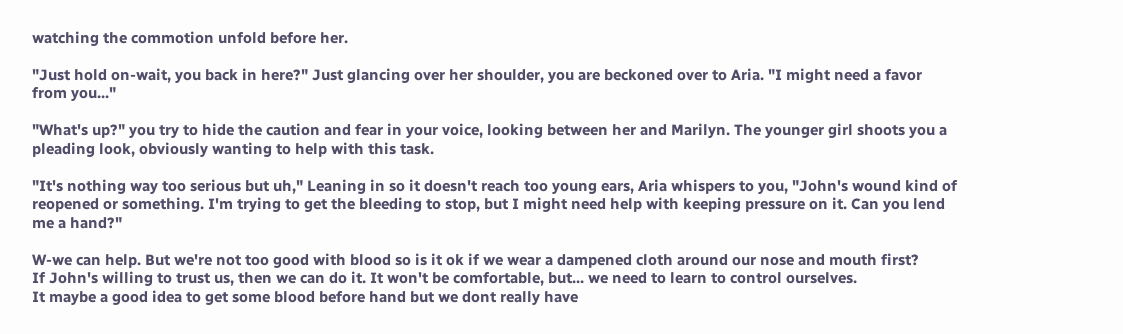watching the commotion unfold before her.

"Just hold on-wait, you back in here?" Just glancing over her shoulder, you are beckoned over to Aria. "I might need a favor from you..."

"What's up?" you try to hide the caution and fear in your voice, looking between her and Marilyn. The younger girl shoots you a pleading look, obviously wanting to help with this task.

"It's nothing way too serious but uh," Leaning in so it doesn't reach too young ears, Aria whispers to you, "John's wound kind of reopened or something. I'm trying to get the bleeding to stop, but I might need help with keeping pressure on it. Can you lend me a hand?"

W-we can help. But we're not too good with blood so is it ok if we wear a dampened cloth around our nose and mouth first?
If John's willing to trust us, then we can do it. It won't be comfortable, but... we need to learn to control ourselves.
It maybe a good idea to get some blood before hand but we dont really have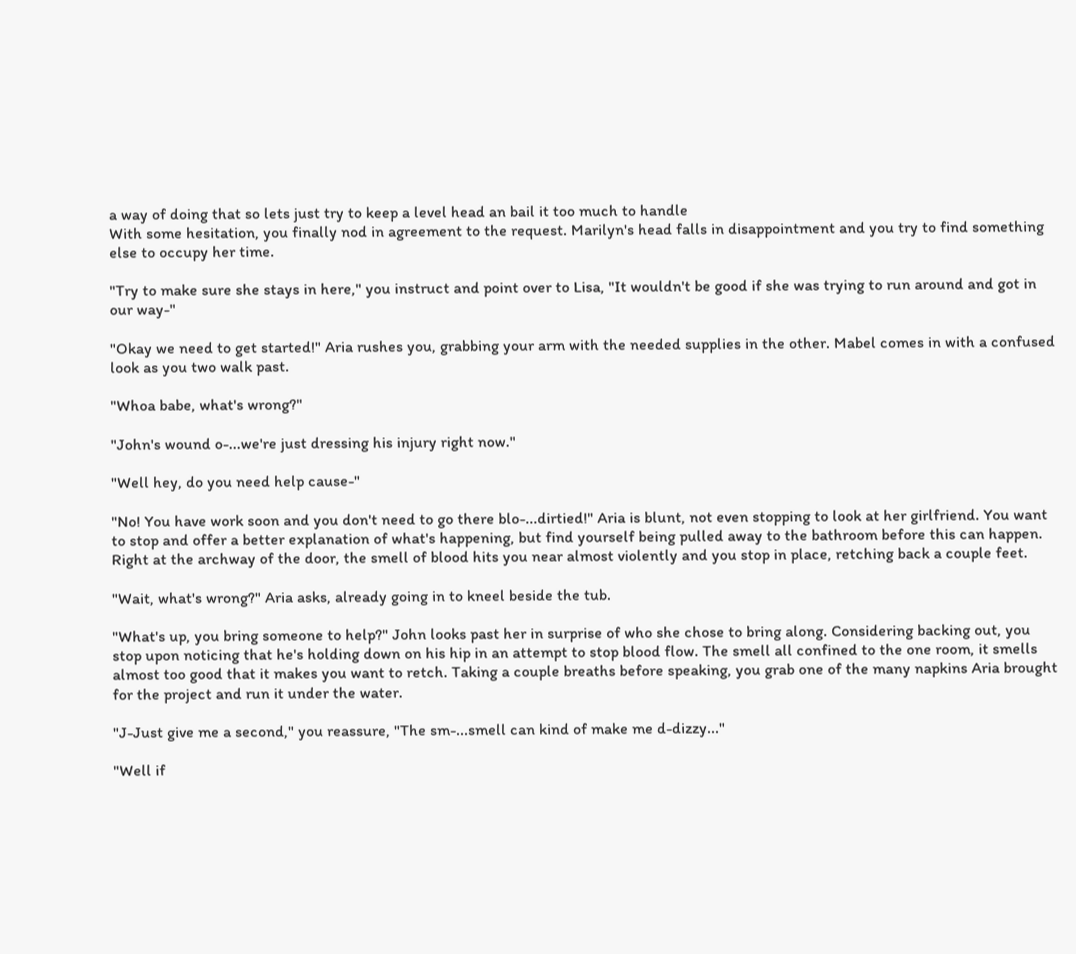a way of doing that so lets just try to keep a level head an bail it too much to handle
With some hesitation, you finally nod in agreement to the request. Marilyn's head falls in disappointment and you try to find something else to occupy her time.

"Try to make sure she stays in here," you instruct and point over to Lisa, "It wouldn't be good if she was trying to run around and got in our way-"

"Okay we need to get started!" Aria rushes you, grabbing your arm with the needed supplies in the other. Mabel comes in with a confused look as you two walk past.

"Whoa babe, what's wrong?"

"John's wound o-...we're just dressing his injury right now."

"Well hey, do you need help cause-"

"No! You have work soon and you don't need to go there blo-...dirtied!" Aria is blunt, not even stopping to look at her girlfriend. You want to stop and offer a better explanation of what's happening, but find yourself being pulled away to the bathroom before this can happen. Right at the archway of the door, the smell of blood hits you near almost violently and you stop in place, retching back a couple feet.

"Wait, what's wrong?" Aria asks, already going in to kneel beside the tub.

"What's up, you bring someone to help?" John looks past her in surprise of who she chose to bring along. Considering backing out, you stop upon noticing that he's holding down on his hip in an attempt to stop blood flow. The smell all confined to the one room, it smells almost too good that it makes you want to retch. Taking a couple breaths before speaking, you grab one of the many napkins Aria brought for the project and run it under the water.

"J-Just give me a second," you reassure, "The sm-...smell can kind of make me d-dizzy..."

"Well if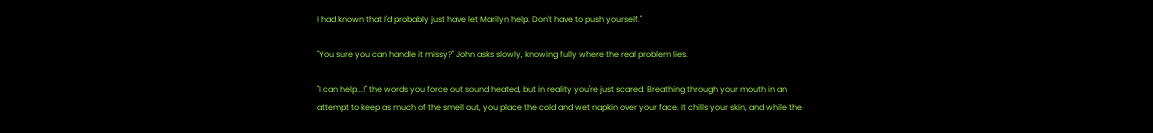I had known that I'd probably just have let Marilyn help. Don't have to push yourself."

"You sure you can handle it missy?" John asks slowly, knowing fully where the real problem lies.

"I can help...!" the words you force out sound heated, but in reality you're just scared. Breathing through your mouth in an attempt to keep as much of the smell out, you place the cold and wet napkin over your face. It chills your skin, and while the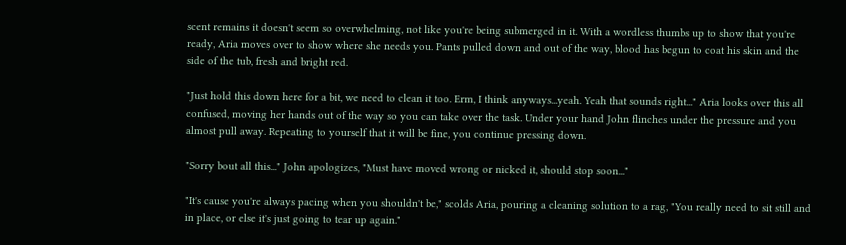scent remains it doesn't seem so overwhelming, not like you're being submerged in it. With a wordless thumbs up to show that you're ready, Aria moves over to show where she needs you. Pants pulled down and out of the way, blood has begun to coat his skin and the side of the tub, fresh and bright red.

"Just hold this down here for a bit, we need to clean it too. Erm, I think anyways...yeah. Yeah that sounds right..." Aria looks over this all confused, moving her hands out of the way so you can take over the task. Under your hand John flinches under the pressure and you almost pull away. Repeating to yourself that it will be fine, you continue pressing down.

"Sorry bout all this..." John apologizes, "Must have moved wrong or nicked it, should stop soon..."

"It's cause you're always pacing when you shouldn't be," scolds Aria, pouring a cleaning solution to a rag, "You really need to sit still and in place, or else it's just going to tear up again."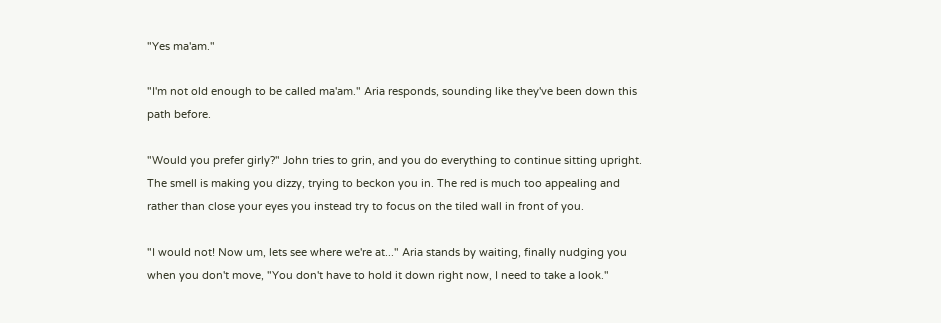"Yes ma'am."

"I'm not old enough to be called ma'am." Aria responds, sounding like they've been down this path before.

"Would you prefer girly?" John tries to grin, and you do everything to continue sitting upright. The smell is making you dizzy, trying to beckon you in. The red is much too appealing and rather than close your eyes you instead try to focus on the tiled wall in front of you.

"I would not! Now um, lets see where we're at..." Aria stands by waiting, finally nudging you when you don't move, "You don't have to hold it down right now, I need to take a look."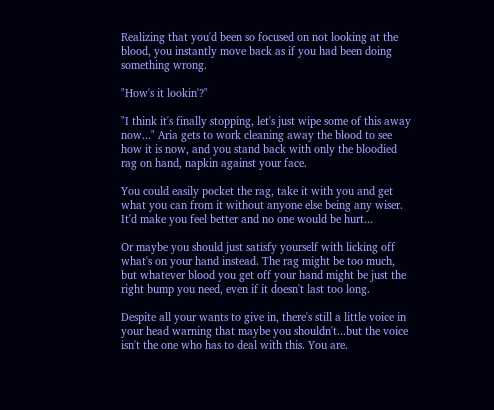Realizing that you'd been so focused on not looking at the blood, you instantly move back as if you had been doing something wrong.

"How's it lookin'?"

"I think it's finally stopping, let's just wipe some of this away now..." Aria gets to work cleaning away the blood to see how it is now, and you stand back with only the bloodied rag on hand, napkin against your face.

You could easily pocket the rag, take it with you and get what you can from it without anyone else being any wiser. It'd make you feel better and no one would be hurt...

Or maybe you should just satisfy yourself with licking off what's on your hand instead. The rag might be too much, but whatever blood you get off your hand might be just the right bump you need, even if it doesn't last too long.

Despite all your wants to give in, there's still a little voice in your head warning that maybe you shouldn't...but the voice isn't the one who has to deal with this. You are.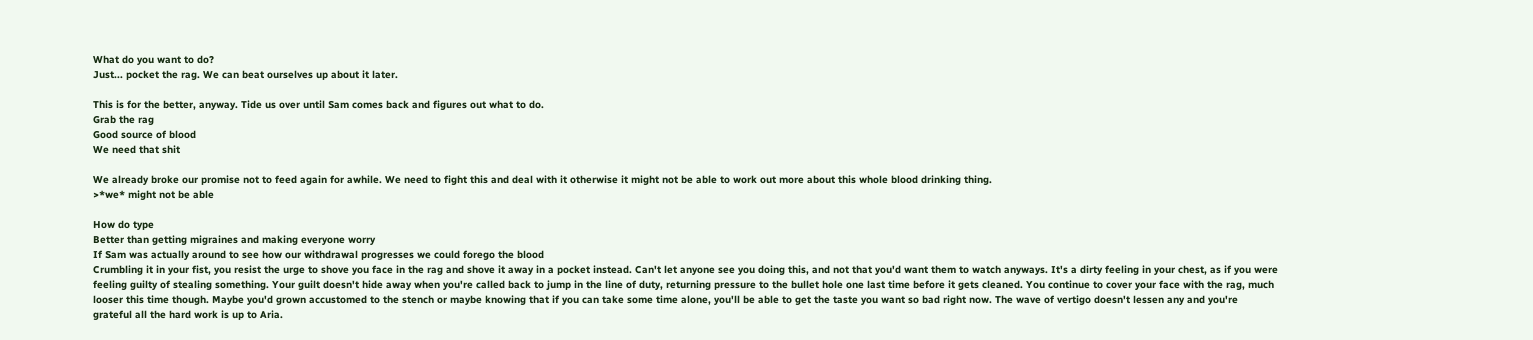What do you want to do?
Just... pocket the rag. We can beat ourselves up about it later.

This is for the better, anyway. Tide us over until Sam comes back and figures out what to do.
Grab the rag
Good source of blood
We need that shit

We already broke our promise not to feed again for awhile. We need to fight this and deal with it otherwise it might not be able to work out more about this whole blood drinking thing.
>*we* might not be able

How do type
Better than getting migraines and making everyone worry
If Sam was actually around to see how our withdrawal progresses we could forego the blood
Crumbling it in your fist, you resist the urge to shove you face in the rag and shove it away in a pocket instead. Can't let anyone see you doing this, and not that you'd want them to watch anyways. It's a dirty feeling in your chest, as if you were feeling guilty of stealing something. Your guilt doesn't hide away when you're called back to jump in the line of duty, returning pressure to the bullet hole one last time before it gets cleaned. You continue to cover your face with the rag, much looser this time though. Maybe you'd grown accustomed to the stench or maybe knowing that if you can take some time alone, you'll be able to get the taste you want so bad right now. The wave of vertigo doesn't lessen any and you're grateful all the hard work is up to Aria.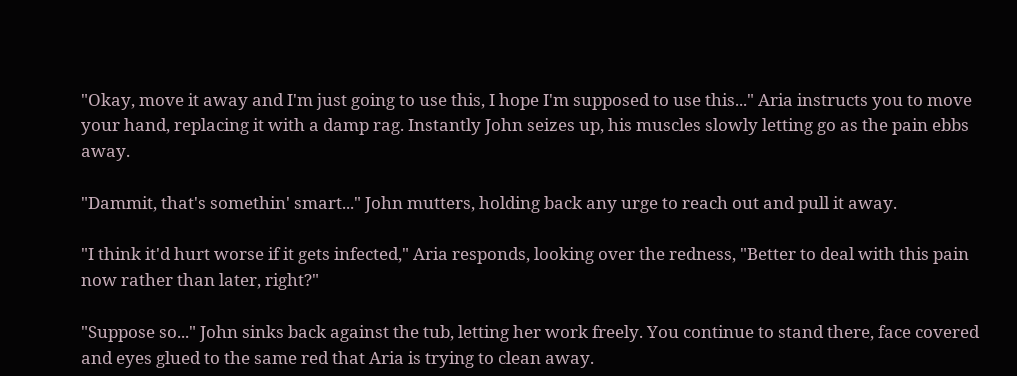"Okay, move it away and I'm just going to use this, I hope I'm supposed to use this..." Aria instructs you to move your hand, replacing it with a damp rag. Instantly John seizes up, his muscles slowly letting go as the pain ebbs away.

"Dammit, that's somethin' smart..." John mutters, holding back any urge to reach out and pull it away.

"I think it'd hurt worse if it gets infected," Aria responds, looking over the redness, "Better to deal with this pain now rather than later, right?"

"Suppose so..." John sinks back against the tub, letting her work freely. You continue to stand there, face covered and eyes glued to the same red that Aria is trying to clean away.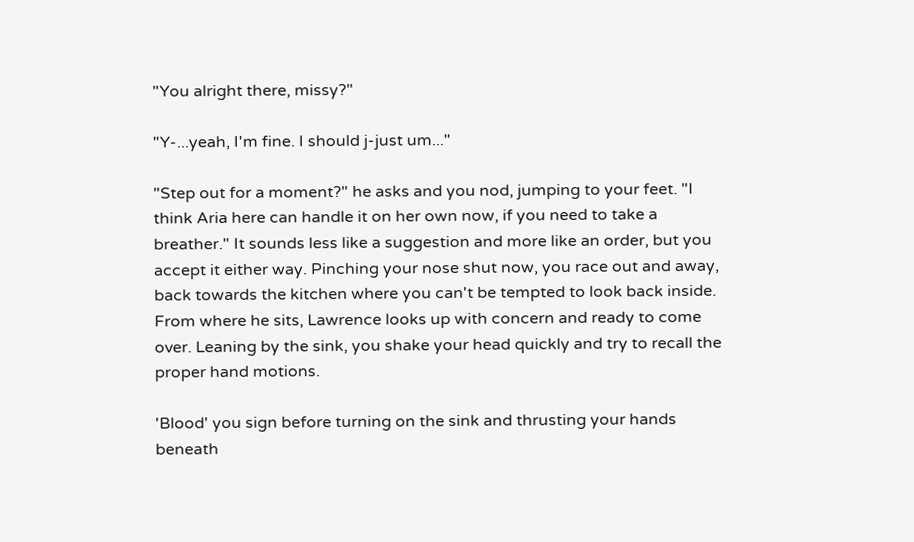"You alright there, missy?"

"Y-...yeah, I'm fine. I should j-just um..."

"Step out for a moment?" he asks and you nod, jumping to your feet. "I think Aria here can handle it on her own now, if you need to take a breather." It sounds less like a suggestion and more like an order, but you accept it either way. Pinching your nose shut now, you race out and away, back towards the kitchen where you can't be tempted to look back inside. From where he sits, Lawrence looks up with concern and ready to come over. Leaning by the sink, you shake your head quickly and try to recall the proper hand motions.

'Blood' you sign before turning on the sink and thrusting your hands beneath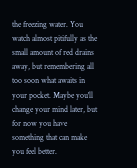the freezing water. You watch almost pitifully as the small amount of red drains away, but remembering all too soon what awaits in your pocket. Maybe you'll change your mind later, but for now you have something that can make you feel better.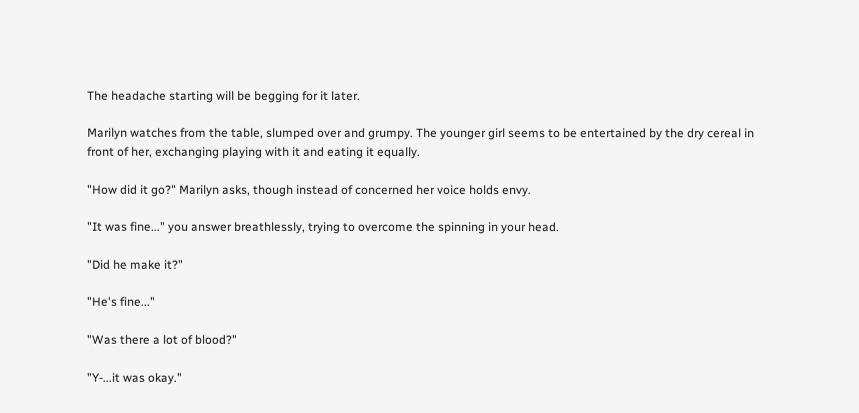The headache starting will be begging for it later.

Marilyn watches from the table, slumped over and grumpy. The younger girl seems to be entertained by the dry cereal in front of her, exchanging playing with it and eating it equally.

"How did it go?" Marilyn asks, though instead of concerned her voice holds envy.

"It was fine..." you answer breathlessly, trying to overcome the spinning in your head.

"Did he make it?"

"He's fine..."

"Was there a lot of blood?"

"Y-...it was okay."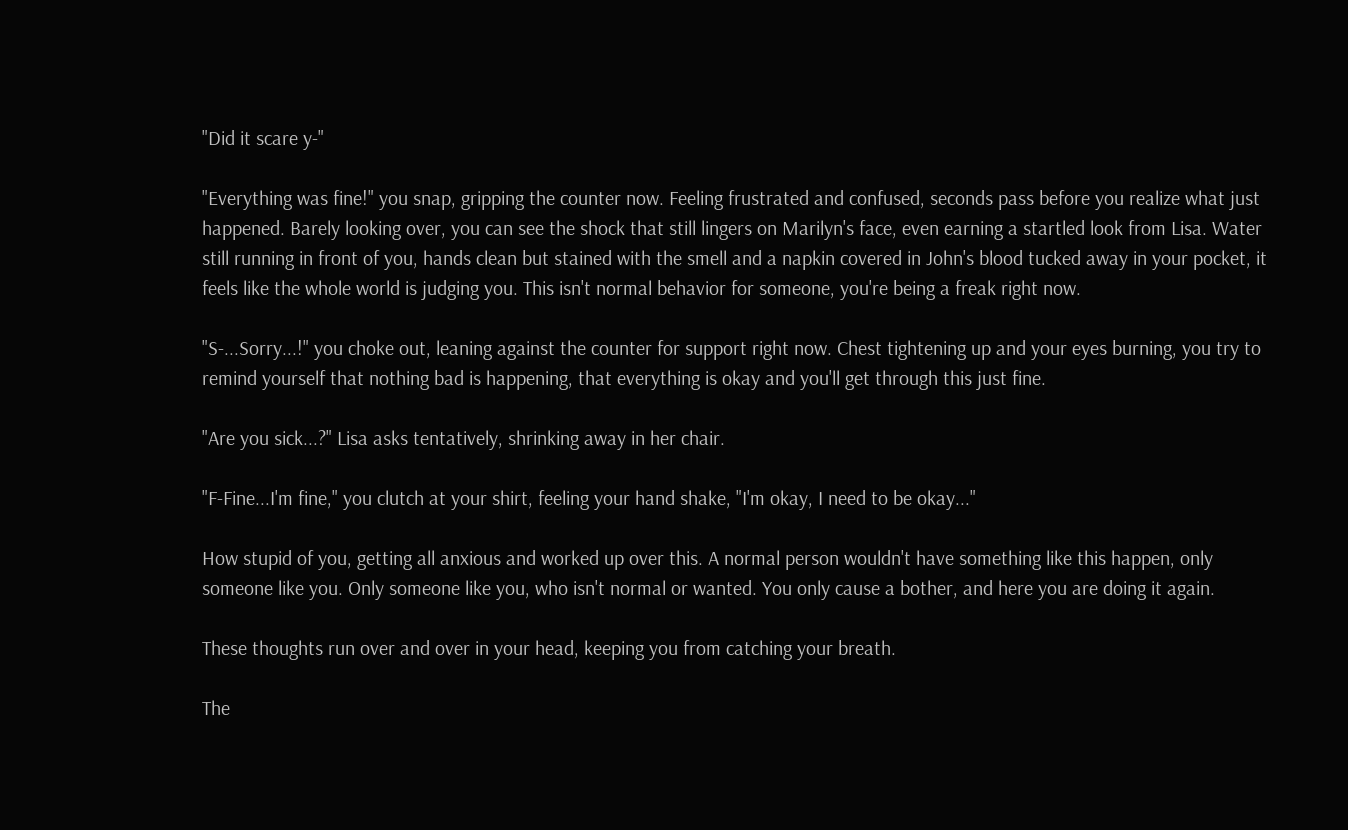"Did it scare y-"

"Everything was fine!" you snap, gripping the counter now. Feeling frustrated and confused, seconds pass before you realize what just happened. Barely looking over, you can see the shock that still lingers on Marilyn's face, even earning a startled look from Lisa. Water still running in front of you, hands clean but stained with the smell and a napkin covered in John's blood tucked away in your pocket, it feels like the whole world is judging you. This isn't normal behavior for someone, you're being a freak right now.

"S-...Sorry...!" you choke out, leaning against the counter for support right now. Chest tightening up and your eyes burning, you try to remind yourself that nothing bad is happening, that everything is okay and you'll get through this just fine.

"Are you sick...?" Lisa asks tentatively, shrinking away in her chair.

"F-Fine...I'm fine," you clutch at your shirt, feeling your hand shake, "I'm okay, I need to be okay..."

How stupid of you, getting all anxious and worked up over this. A normal person wouldn't have something like this happen, only someone like you. Only someone like you, who isn't normal or wanted. You only cause a bother, and here you are doing it again.

These thoughts run over and over in your head, keeping you from catching your breath.

The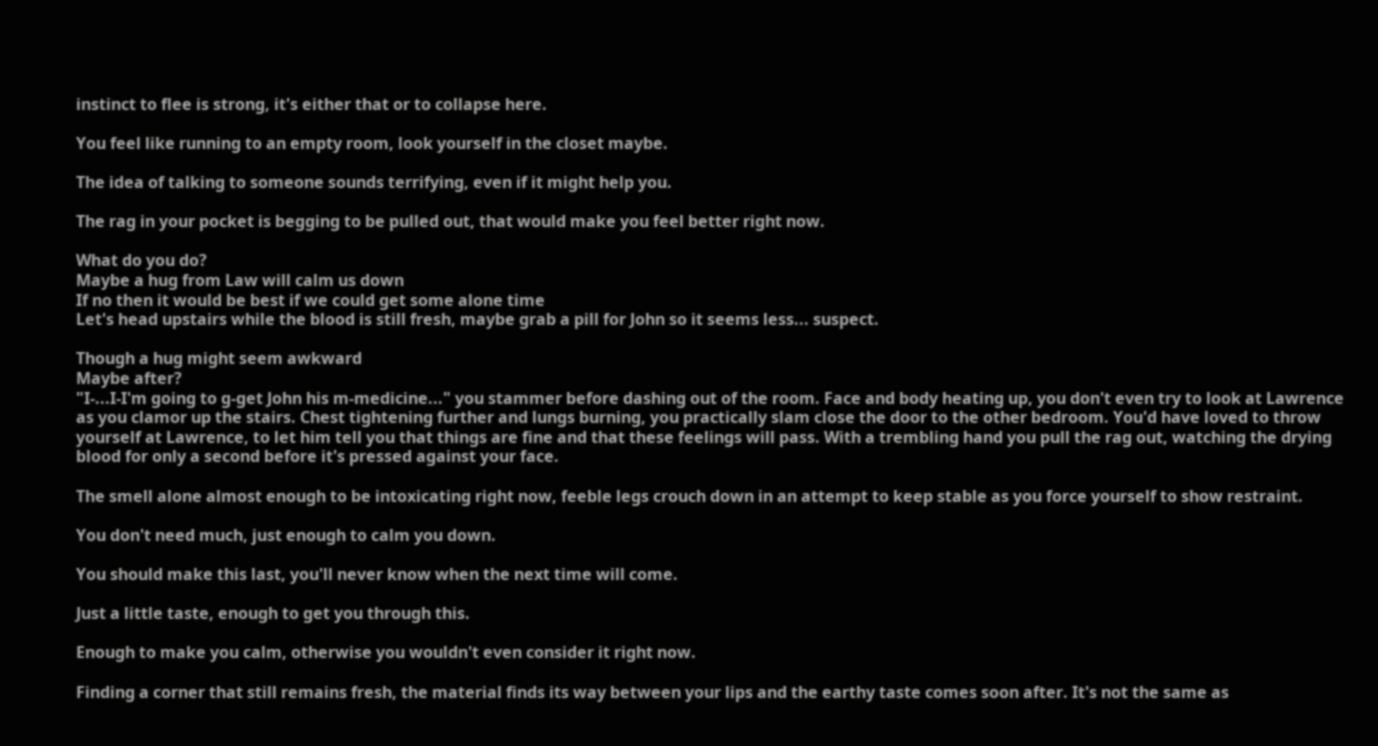instinct to flee is strong, it's either that or to collapse here.

You feel like running to an empty room, look yourself in the closet maybe.

The idea of talking to someone sounds terrifying, even if it might help you.

The rag in your pocket is begging to be pulled out, that would make you feel better right now.

What do you do?
Maybe a hug from Law will calm us down
If no then it would be best if we could get some alone time
Let's head upstairs while the blood is still fresh, maybe grab a pill for John so it seems less... suspect.

Though a hug might seem awkward
Maybe after?
"I-...I-I'm going to g-get John his m-medicine..." you stammer before dashing out of the room. Face and body heating up, you don't even try to look at Lawrence as you clamor up the stairs. Chest tightening further and lungs burning, you practically slam close the door to the other bedroom. You'd have loved to throw yourself at Lawrence, to let him tell you that things are fine and that these feelings will pass. With a trembling hand you pull the rag out, watching the drying blood for only a second before it's pressed against your face.

The smell alone almost enough to be intoxicating right now, feeble legs crouch down in an attempt to keep stable as you force yourself to show restraint.

You don't need much, just enough to calm you down.

You should make this last, you'll never know when the next time will come.

Just a little taste, enough to get you through this.

Enough to make you calm, otherwise you wouldn't even consider it right now.

Finding a corner that still remains fresh, the material finds its way between your lips and the earthy taste comes soon after. It's not the same as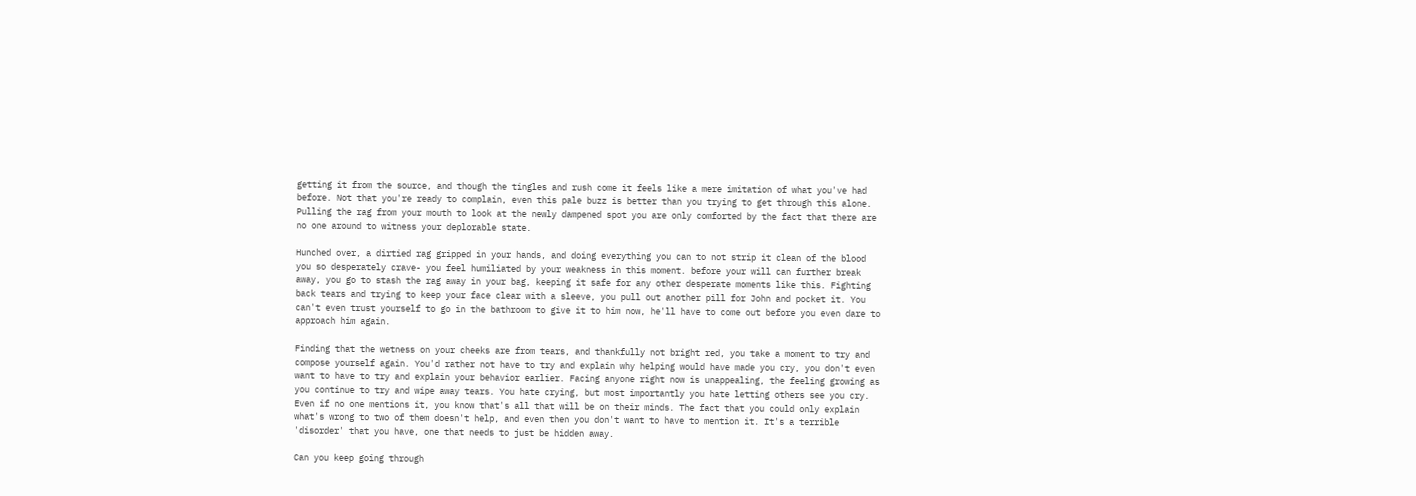getting it from the source, and though the tingles and rush come it feels like a mere imitation of what you've had before. Not that you're ready to complain, even this pale buzz is better than you trying to get through this alone. Pulling the rag from your mouth to look at the newly dampened spot you are only comforted by the fact that there are no one around to witness your deplorable state.

Hunched over, a dirtied rag gripped in your hands, and doing everything you can to not strip it clean of the blood you so desperately crave- you feel humiliated by your weakness in this moment. before your will can further break away, you go to stash the rag away in your bag, keeping it safe for any other desperate moments like this. Fighting back tears and trying to keep your face clear with a sleeve, you pull out another pill for John and pocket it. You can't even trust yourself to go in the bathroom to give it to him now, he'll have to come out before you even dare to approach him again.

Finding that the wetness on your cheeks are from tears, and thankfully not bright red, you take a moment to try and compose yourself again. You'd rather not have to try and explain why helping would have made you cry, you don't even want to have to try and explain your behavior earlier. Facing anyone right now is unappealing, the feeling growing as you continue to try and wipe away tears. You hate crying, but most importantly you hate letting others see you cry. Even if no one mentions it, you know that's all that will be on their minds. The fact that you could only explain what's wrong to two of them doesn't help, and even then you don't want to have to mention it. It's a terrible 'disorder' that you have, one that needs to just be hidden away.

Can you keep going through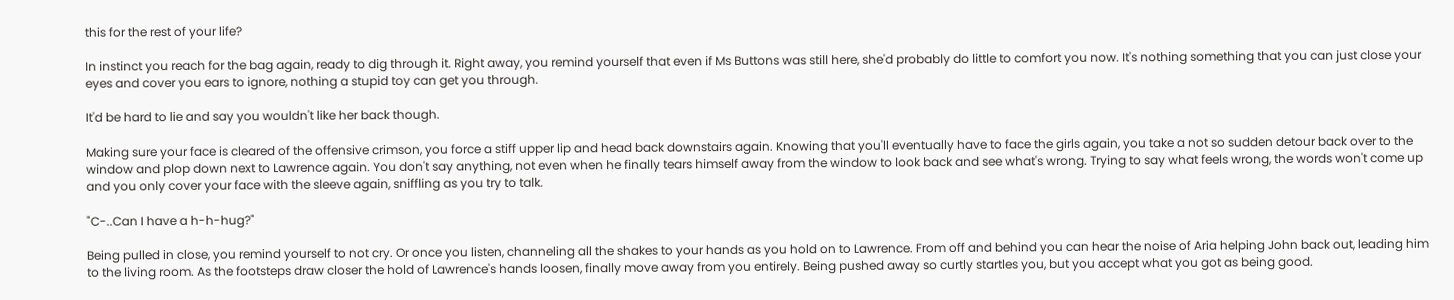this for the rest of your life?

In instinct you reach for the bag again, ready to dig through it. Right away, you remind yourself that even if Ms Buttons was still here, she'd probably do little to comfort you now. It's nothing something that you can just close your eyes and cover you ears to ignore, nothing a stupid toy can get you through.

It'd be hard to lie and say you wouldn't like her back though.

Making sure your face is cleared of the offensive crimson, you force a stiff upper lip and head back downstairs again. Knowing that you'll eventually have to face the girls again, you take a not so sudden detour back over to the window and plop down next to Lawrence again. You don't say anything, not even when he finally tears himself away from the window to look back and see what's wrong. Trying to say what feels wrong, the words won't come up and you only cover your face with the sleeve again, sniffling as you try to talk.

"C-..Can I have a h-h-hug?"

Being pulled in close, you remind yourself to not cry. Or once you listen, channeling all the shakes to your hands as you hold on to Lawrence. From off and behind you can hear the noise of Aria helping John back out, leading him to the living room. As the footsteps draw closer the hold of Lawrence's hands loosen, finally move away from you entirely. Being pushed away so curtly startles you, but you accept what you got as being good.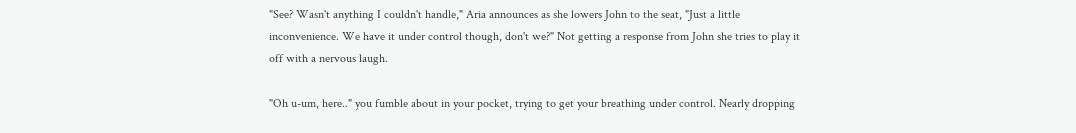"See? Wasn't anything I couldn't handle," Aria announces as she lowers John to the seat, "Just a little inconvenience. We have it under control though, don't we?" Not getting a response from John she tries to play it off with a nervous laugh.

"Oh u-um, here.." you fumble about in your pocket, trying to get your breathing under control. Nearly dropping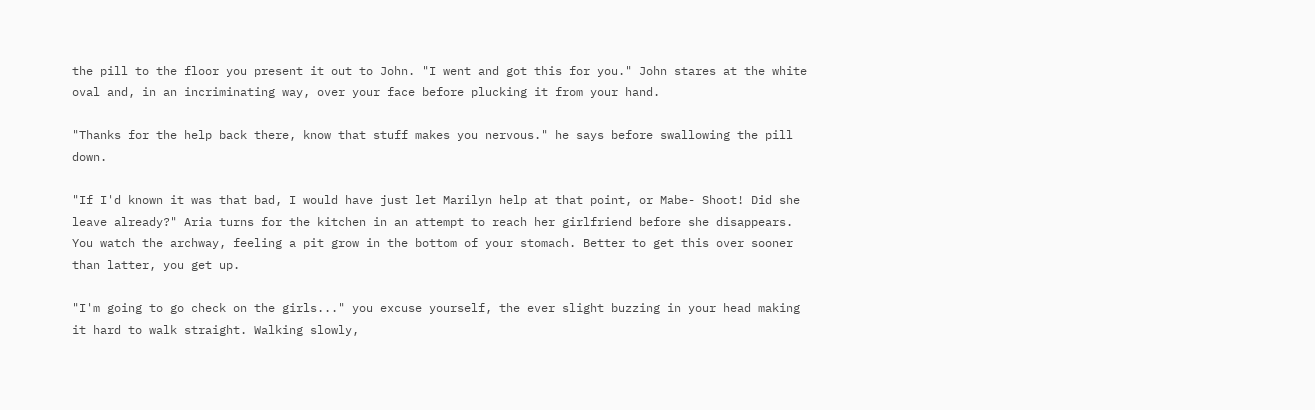the pill to the floor you present it out to John. "I went and got this for you." John stares at the white oval and, in an incriminating way, over your face before plucking it from your hand.

"Thanks for the help back there, know that stuff makes you nervous." he says before swallowing the pill down.

"If I'd known it was that bad, I would have just let Marilyn help at that point, or Mabe- Shoot! Did she leave already?" Aria turns for the kitchen in an attempt to reach her girlfriend before she disappears. You watch the archway, feeling a pit grow in the bottom of your stomach. Better to get this over sooner than latter, you get up.

"I'm going to go check on the girls..." you excuse yourself, the ever slight buzzing in your head making it hard to walk straight. Walking slowly,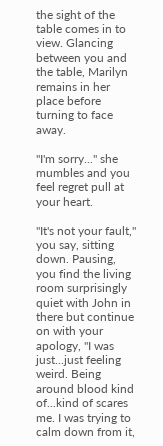the sight of the table comes in to view. Glancing between you and the table, Marilyn remains in her place before turning to face away.

"I'm sorry..." she mumbles and you feel regret pull at your heart.

"It's not your fault," you say, sitting down. Pausing, you find the living room surprisingly quiet with John in there but continue on with your apology, "I was just...just feeling weird. Being around blood kind of...kind of scares me. I was trying to calm down from it,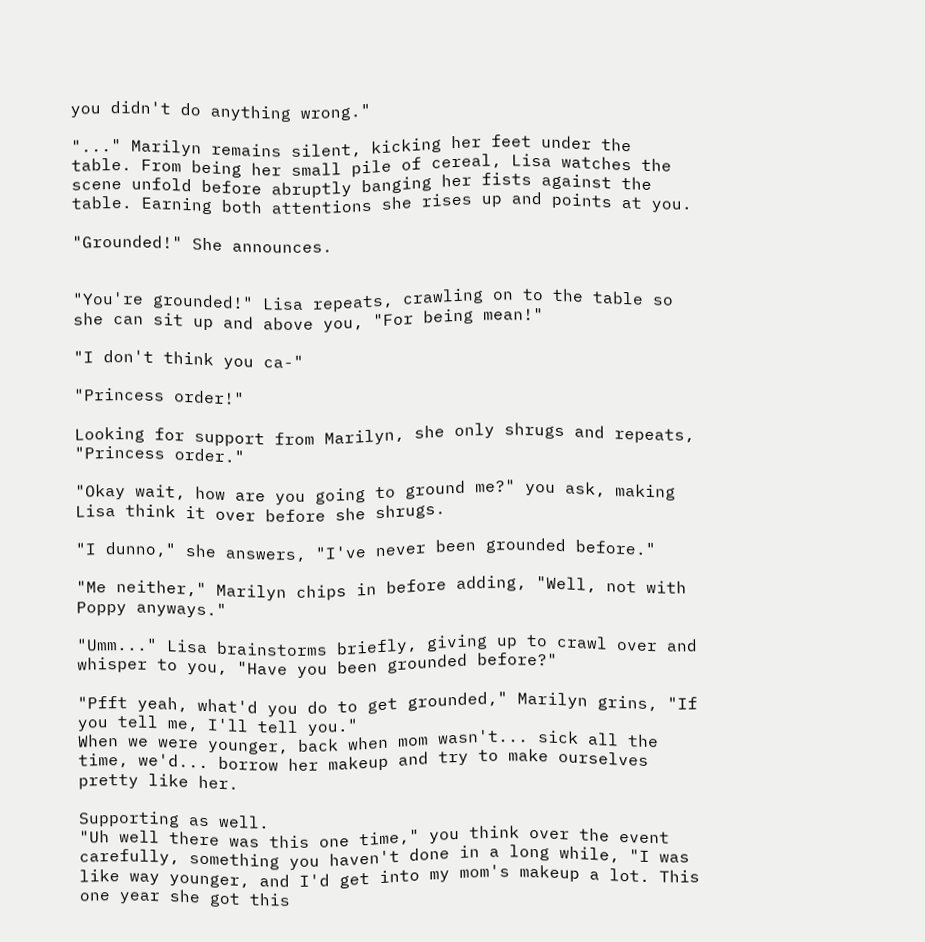you didn't do anything wrong."

"..." Marilyn remains silent, kicking her feet under the table. From being her small pile of cereal, Lisa watches the scene unfold before abruptly banging her fists against the table. Earning both attentions she rises up and points at you.

"Grounded!" She announces.


"You're grounded!" Lisa repeats, crawling on to the table so she can sit up and above you, "For being mean!"

"I don't think you ca-"

"Princess order!"

Looking for support from Marilyn, she only shrugs and repeats, "Princess order."

"Okay wait, how are you going to ground me?" you ask, making Lisa think it over before she shrugs.

"I dunno," she answers, "I've never been grounded before."

"Me neither," Marilyn chips in before adding, "Well, not with Poppy anyways."

"Umm..." Lisa brainstorms briefly, giving up to crawl over and whisper to you, "Have you been grounded before?"

"Pfft yeah, what'd you do to get grounded," Marilyn grins, "If you tell me, I'll tell you."
When we were younger, back when mom wasn't... sick all the time, we'd... borrow her makeup and try to make ourselves pretty like her.

Supporting as well.
"Uh well there was this one time," you think over the event carefully, something you haven't done in a long while, "I was like way younger, and I'd get into my mom's makeup a lot. This one year she got this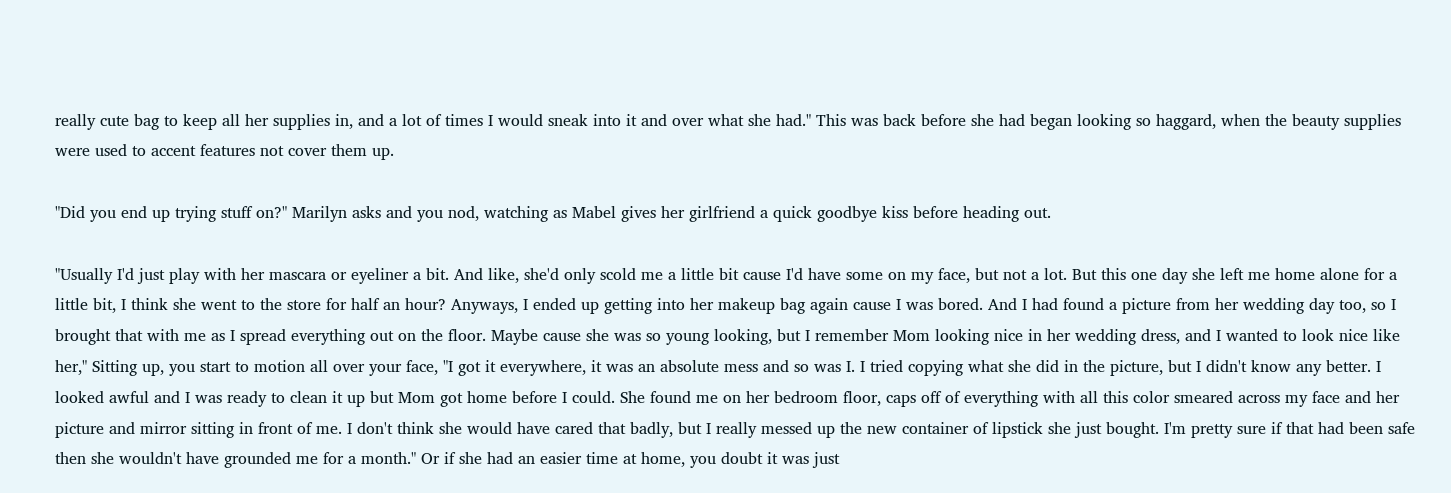really cute bag to keep all her supplies in, and a lot of times I would sneak into it and over what she had." This was back before she had began looking so haggard, when the beauty supplies were used to accent features not cover them up.

"Did you end up trying stuff on?" Marilyn asks and you nod, watching as Mabel gives her girlfriend a quick goodbye kiss before heading out.

"Usually I'd just play with her mascara or eyeliner a bit. And like, she'd only scold me a little bit cause I'd have some on my face, but not a lot. But this one day she left me home alone for a little bit, I think she went to the store for half an hour? Anyways, I ended up getting into her makeup bag again cause I was bored. And I had found a picture from her wedding day too, so I brought that with me as I spread everything out on the floor. Maybe cause she was so young looking, but I remember Mom looking nice in her wedding dress, and I wanted to look nice like her," Sitting up, you start to motion all over your face, "I got it everywhere, it was an absolute mess and so was I. I tried copying what she did in the picture, but I didn't know any better. I looked awful and I was ready to clean it up but Mom got home before I could. She found me on her bedroom floor, caps off of everything with all this color smeared across my face and her picture and mirror sitting in front of me. I don't think she would have cared that badly, but I really messed up the new container of lipstick she just bought. I'm pretty sure if that had been safe then she wouldn't have grounded me for a month." Or if she had an easier time at home, you doubt it was just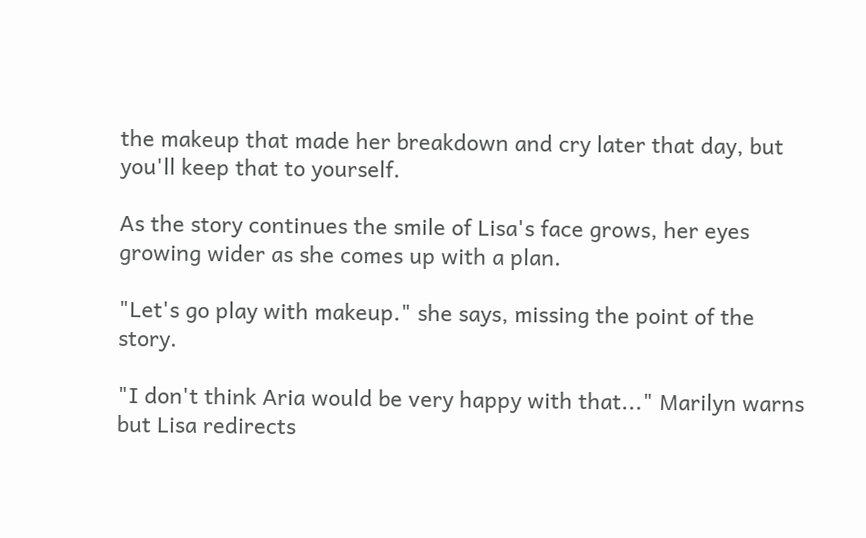the makeup that made her breakdown and cry later that day, but you'll keep that to yourself.

As the story continues the smile of Lisa's face grows, her eyes growing wider as she comes up with a plan.

"Let's go play with makeup." she says, missing the point of the story.

"I don't think Aria would be very happy with that..." Marilyn warns but Lisa redirects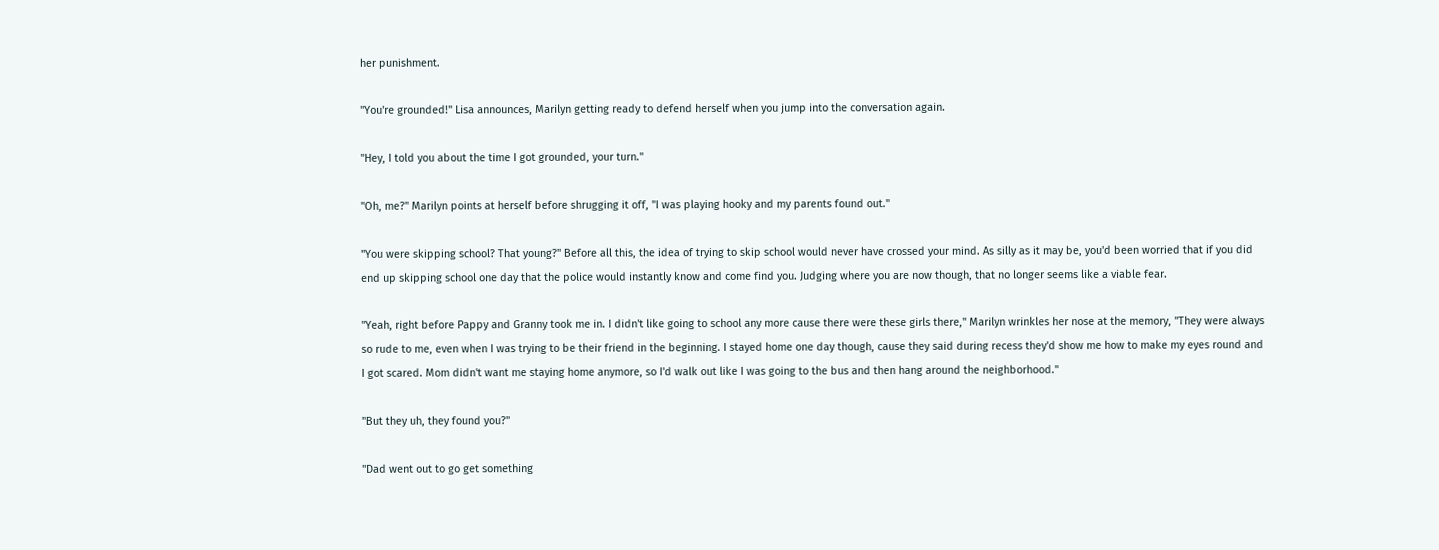her punishment.

"You're grounded!" Lisa announces, Marilyn getting ready to defend herself when you jump into the conversation again.

"Hey, I told you about the time I got grounded, your turn."

"Oh, me?" Marilyn points at herself before shrugging it off, "I was playing hooky and my parents found out."

"You were skipping school? That young?" Before all this, the idea of trying to skip school would never have crossed your mind. As silly as it may be, you'd been worried that if you did end up skipping school one day that the police would instantly know and come find you. Judging where you are now though, that no longer seems like a viable fear.

"Yeah, right before Pappy and Granny took me in. I didn't like going to school any more cause there were these girls there," Marilyn wrinkles her nose at the memory, "They were always so rude to me, even when I was trying to be their friend in the beginning. I stayed home one day though, cause they said during recess they'd show me how to make my eyes round and I got scared. Mom didn't want me staying home anymore, so I'd walk out like I was going to the bus and then hang around the neighborhood."

"But they uh, they found you?"

"Dad went out to go get something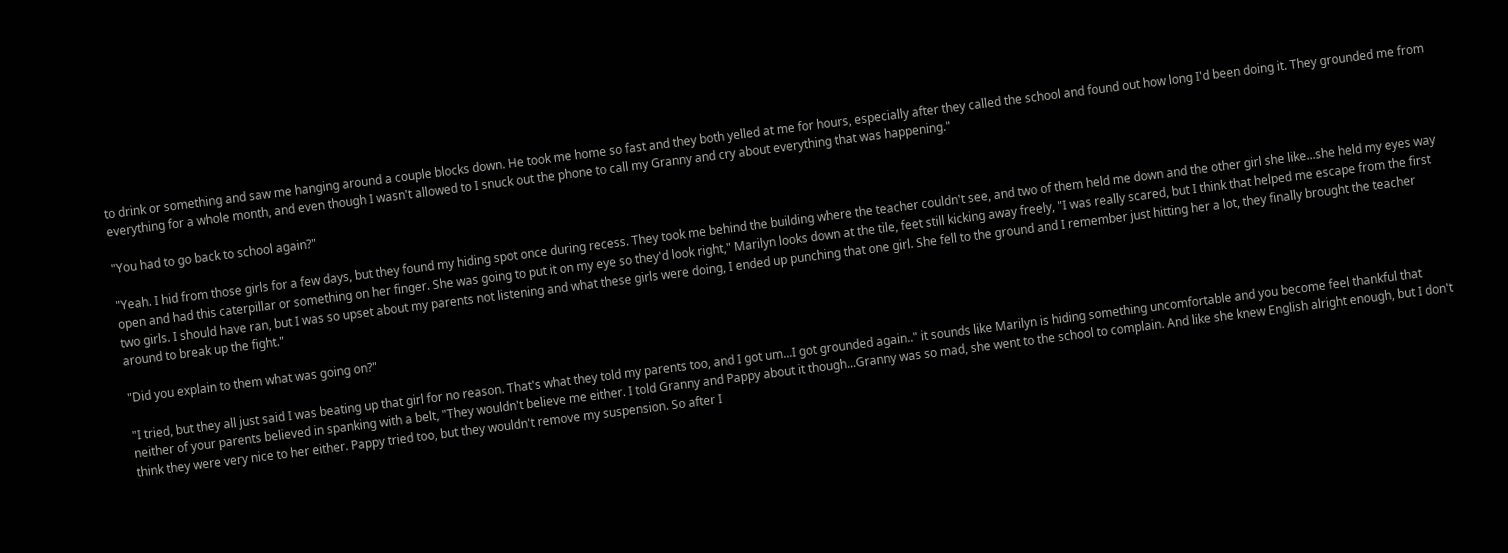to drink or something and saw me hanging around a couple blocks down. He took me home so fast and they both yelled at me for hours, especially after they called the school and found out how long I'd been doing it. They grounded me from everything for a whole month, and even though I wasn't allowed to I snuck out the phone to call my Granny and cry about everything that was happening."

"You had to go back to school again?"

"Yeah. I hid from those girls for a few days, but they found my hiding spot once during recess. They took me behind the building where the teacher couldn't see, and two of them held me down and the other girl she like...she held my eyes way open and had this caterpillar or something on her finger. She was going to put it on my eye so they'd look right," Marilyn looks down at the tile, feet still kicking away freely, "I was really scared, but I think that helped me escape from the first two girls. I should have ran, but I was so upset about my parents not listening and what these girls were doing, I ended up punching that one girl. She fell to the ground and I remember just hitting her a lot, they finally brought the teacher around to break up the fight."

"Did you explain to them what was going on?"

"I tried, but they all just said I was beating up that girl for no reason. That's what they told my parents too, and I got um...I got grounded again.." it sounds like Marilyn is hiding something uncomfortable and you become feel thankful that neither of your parents believed in spanking with a belt, "They wouldn't believe me either. I told Granny and Pappy about it though...Granny was so mad, she went to the school to complain. And like she knew English alright enough, but I don't think they were very nice to her either. Pappy tried too, but they wouldn't remove my suspension. So after I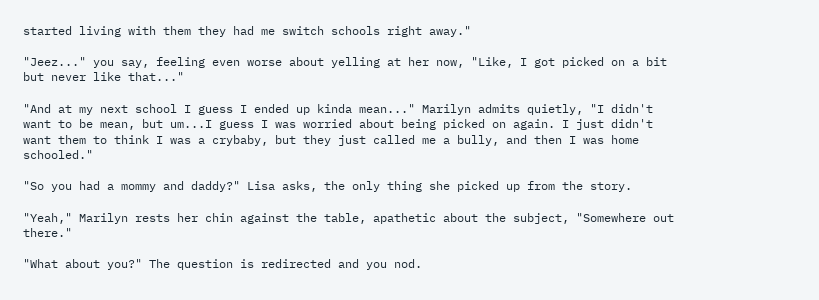started living with them they had me switch schools right away."

"Jeez..." you say, feeling even worse about yelling at her now, "Like, I got picked on a bit but never like that..."

"And at my next school I guess I ended up kinda mean..." Marilyn admits quietly, "I didn't want to be mean, but um...I guess I was worried about being picked on again. I just didn't want them to think I was a crybaby, but they just called me a bully, and then I was home schooled."

"So you had a mommy and daddy?" Lisa asks, the only thing she picked up from the story.

"Yeah," Marilyn rests her chin against the table, apathetic about the subject, "Somewhere out there."

"What about you?" The question is redirected and you nod.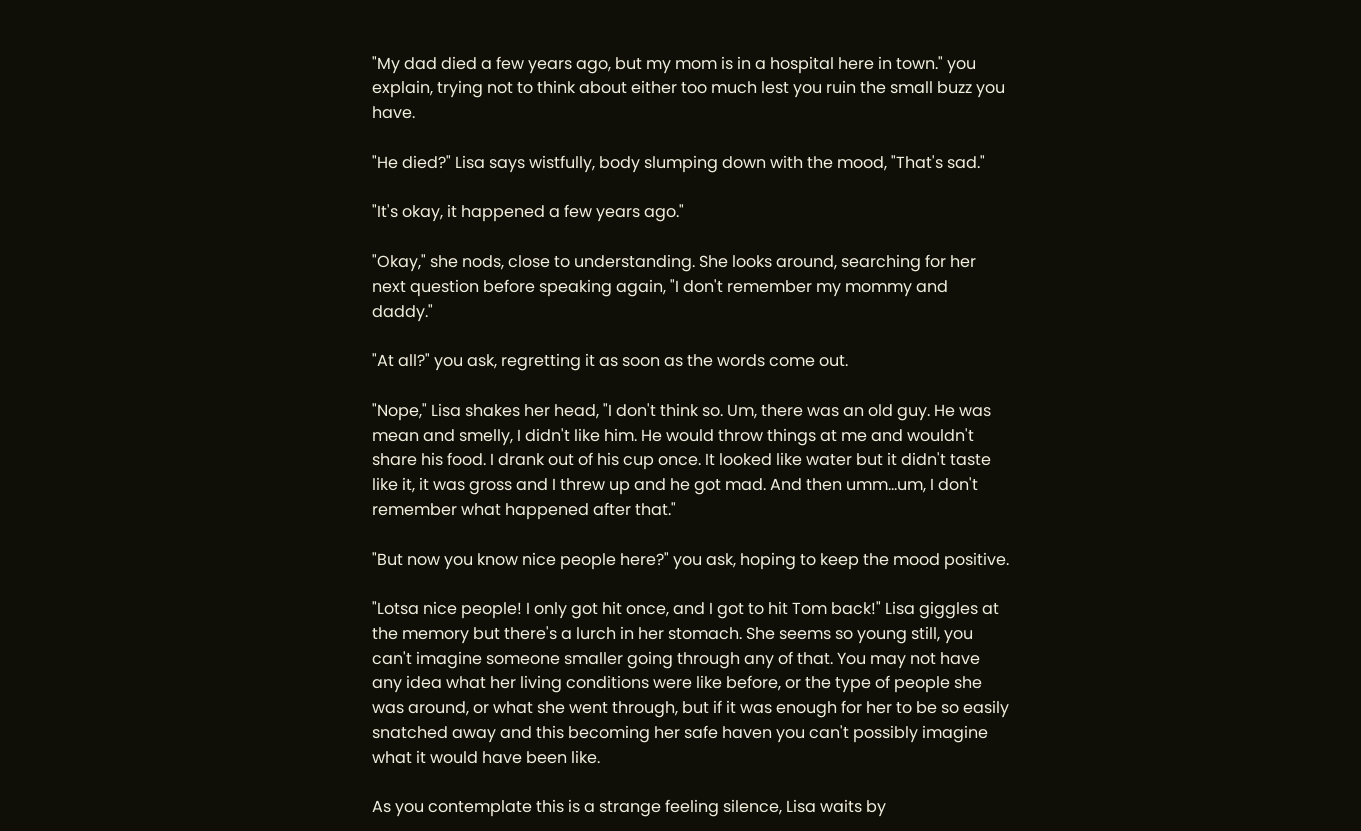"My dad died a few years ago, but my mom is in a hospital here in town." you explain, trying not to think about either too much lest you ruin the small buzz you have.

"He died?" Lisa says wistfully, body slumping down with the mood, "That's sad."

"It's okay, it happened a few years ago."

"Okay," she nods, close to understanding. She looks around, searching for her next question before speaking again, "I don't remember my mommy and daddy."

"At all?" you ask, regretting it as soon as the words come out.

"Nope," Lisa shakes her head, "I don't think so. Um, there was an old guy. He was mean and smelly, I didn't like him. He would throw things at me and wouldn't share his food. I drank out of his cup once. It looked like water but it didn't taste like it, it was gross and I threw up and he got mad. And then umm...um, I don't remember what happened after that."

"But now you know nice people here?" you ask, hoping to keep the mood positive.

"Lotsa nice people! I only got hit once, and I got to hit Tom back!" Lisa giggles at the memory but there's a lurch in her stomach. She seems so young still, you can't imagine someone smaller going through any of that. You may not have any idea what her living conditions were like before, or the type of people she was around, or what she went through, but if it was enough for her to be so easily snatched away and this becoming her safe haven you can't possibly imagine what it would have been like.

As you contemplate this is a strange feeling silence, Lisa waits by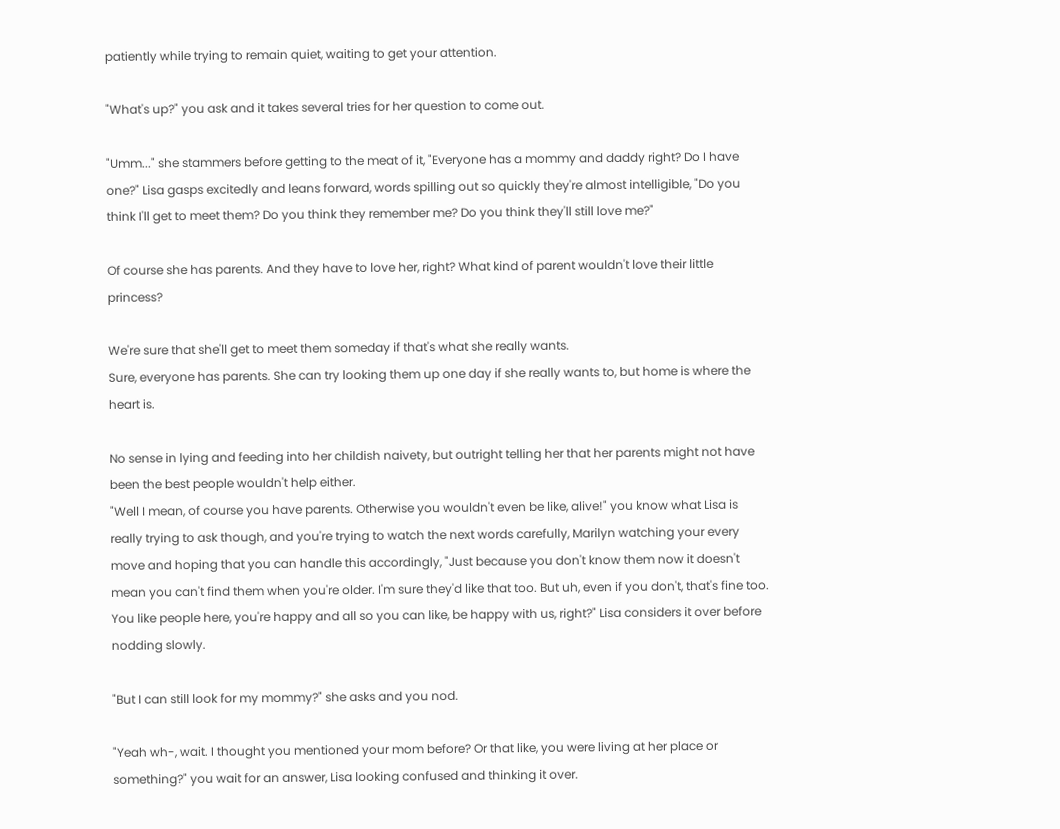patiently while trying to remain quiet, waiting to get your attention.

"What's up?" you ask and it takes several tries for her question to come out.

"Umm..." she stammers before getting to the meat of it, "Everyone has a mommy and daddy right? Do I have one?" Lisa gasps excitedly and leans forward, words spilling out so quickly they're almost intelligible, "Do you think I'll get to meet them? Do you think they remember me? Do you think they'll still love me?"

Of course she has parents. And they have to love her, right? What kind of parent wouldn't love their little princess?

We're sure that she'll get to meet them someday if that's what she really wants.
Sure, everyone has parents. She can try looking them up one day if she really wants to, but home is where the heart is.

No sense in lying and feeding into her childish naivety, but outright telling her that her parents might not have been the best people wouldn't help either.
"Well I mean, of course you have parents. Otherwise you wouldn't even be like, alive!" you know what Lisa is really trying to ask though, and you're trying to watch the next words carefully, Marilyn watching your every move and hoping that you can handle this accordingly, "Just because you don't know them now it doesn't mean you can't find them when you're older. I'm sure they'd like that too. But uh, even if you don't, that's fine too. You like people here, you're happy and all so you can like, be happy with us, right?" Lisa considers it over before nodding slowly.

"But I can still look for my mommy?" she asks and you nod.

"Yeah wh-, wait. I thought you mentioned your mom before? Or that like, you were living at her place or something?" you wait for an answer, Lisa looking confused and thinking it over.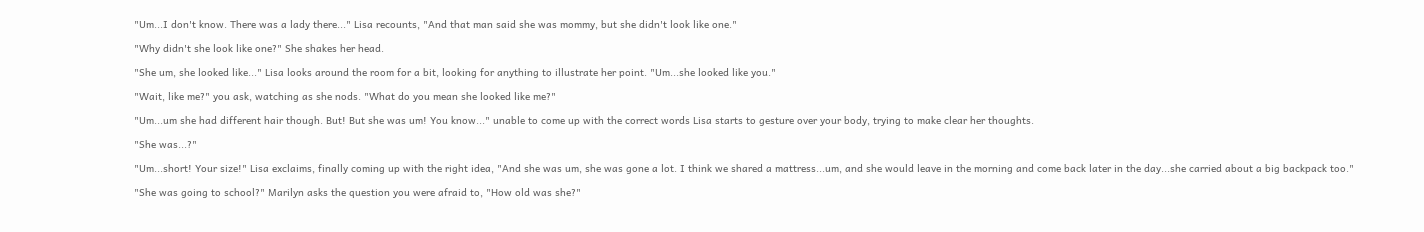"Um...I don't know. There was a lady there..." Lisa recounts, "And that man said she was mommy, but she didn't look like one."

"Why didn't she look like one?" She shakes her head.

"She um, she looked like..." Lisa looks around the room for a bit, looking for anything to illustrate her point. "Um...she looked like you."

"Wait, like me?" you ask, watching as she nods. "What do you mean she looked like me?"

"Um...um she had different hair though. But! But she was um! You know..." unable to come up with the correct words Lisa starts to gesture over your body, trying to make clear her thoughts.

"She was...?"

"Um...short! Your size!" Lisa exclaims, finally coming up with the right idea, "And she was um, she was gone a lot. I think we shared a mattress...um, and she would leave in the morning and come back later in the day...she carried about a big backpack too."

"She was going to school?" Marilyn asks the question you were afraid to, "How old was she?"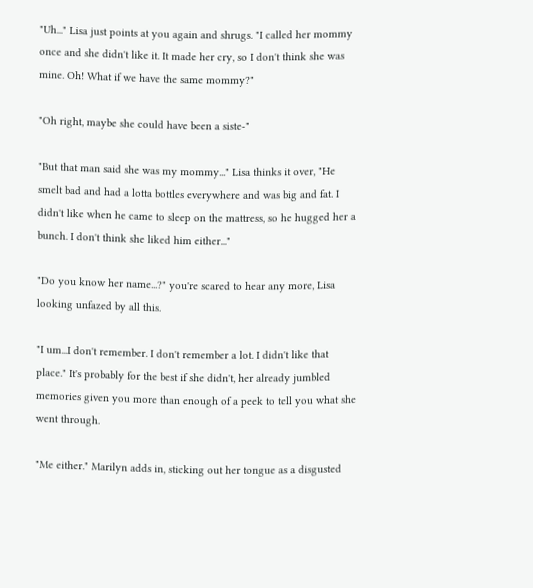"Uh..." Lisa just points at you again and shrugs. "I called her mommy once and she didn't like it. It made her cry, so I don't think she was mine. Oh! What if we have the same mommy?"

"Oh right, maybe she could have been a siste-"

"But that man said she was my mommy..." Lisa thinks it over, "He smelt bad and had a lotta bottles everywhere and was big and fat. I didn't like when he came to sleep on the mattress, so he hugged her a bunch. I don't think she liked him either..."

"Do you know her name...?" you're scared to hear any more, Lisa looking unfazed by all this.

"I um...I don't remember. I don't remember a lot. I didn't like that place." It's probably for the best if she didn't, her already jumbled memories given you more than enough of a peek to tell you what she went through.

"Me either." Marilyn adds in, sticking out her tongue as a disgusted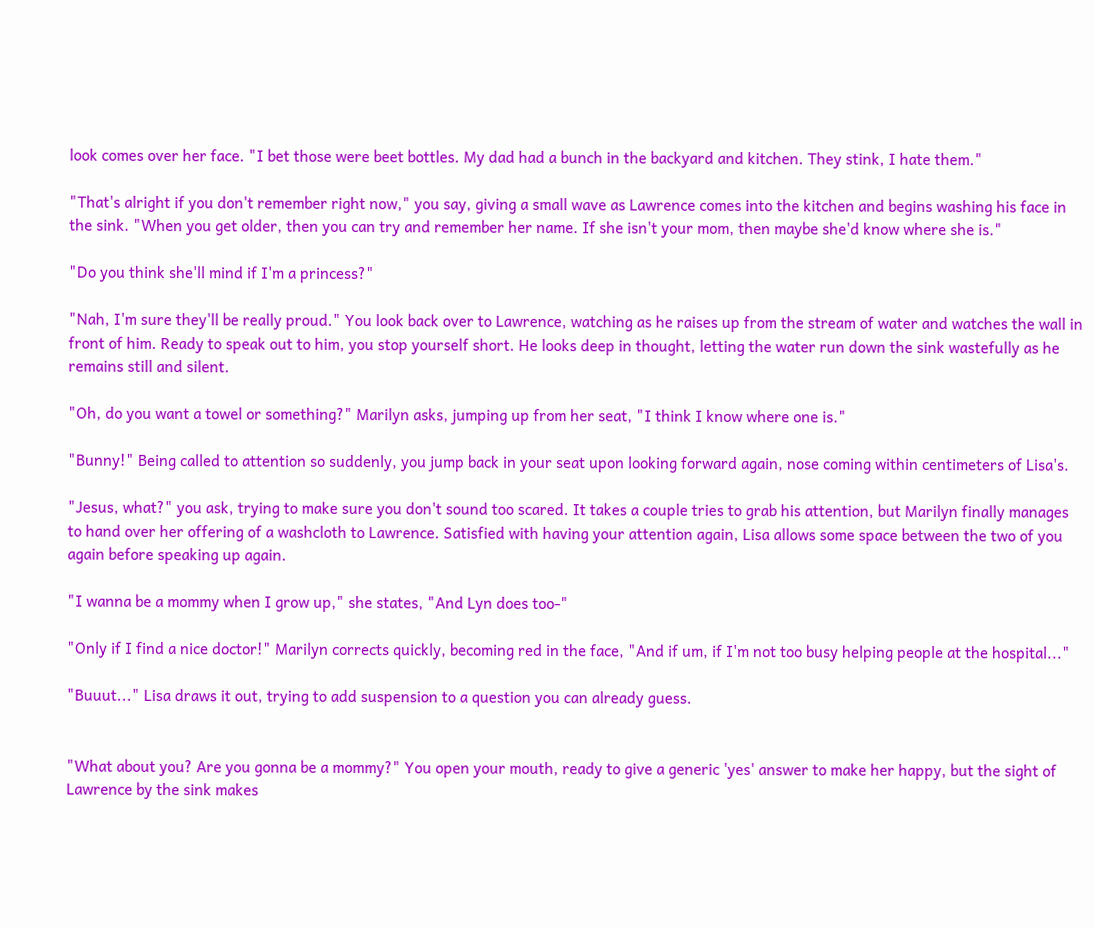look comes over her face. "I bet those were beet bottles. My dad had a bunch in the backyard and kitchen. They stink, I hate them."

"That's alright if you don't remember right now," you say, giving a small wave as Lawrence comes into the kitchen and begins washing his face in the sink. "When you get older, then you can try and remember her name. If she isn't your mom, then maybe she'd know where she is."

"Do you think she'll mind if I'm a princess?"

"Nah, I'm sure they'll be really proud." You look back over to Lawrence, watching as he raises up from the stream of water and watches the wall in front of him. Ready to speak out to him, you stop yourself short. He looks deep in thought, letting the water run down the sink wastefully as he remains still and silent.

"Oh, do you want a towel or something?" Marilyn asks, jumping up from her seat, "I think I know where one is."

"Bunny!" Being called to attention so suddenly, you jump back in your seat upon looking forward again, nose coming within centimeters of Lisa's.

"Jesus, what?" you ask, trying to make sure you don't sound too scared. It takes a couple tries to grab his attention, but Marilyn finally manages to hand over her offering of a washcloth to Lawrence. Satisfied with having your attention again, Lisa allows some space between the two of you again before speaking up again.

"I wanna be a mommy when I grow up," she states, "And Lyn does too-"

"Only if I find a nice doctor!" Marilyn corrects quickly, becoming red in the face, "And if um, if I'm not too busy helping people at the hospital..."

"Buuut..." Lisa draws it out, trying to add suspension to a question you can already guess.


"What about you? Are you gonna be a mommy?" You open your mouth, ready to give a generic 'yes' answer to make her happy, but the sight of Lawrence by the sink makes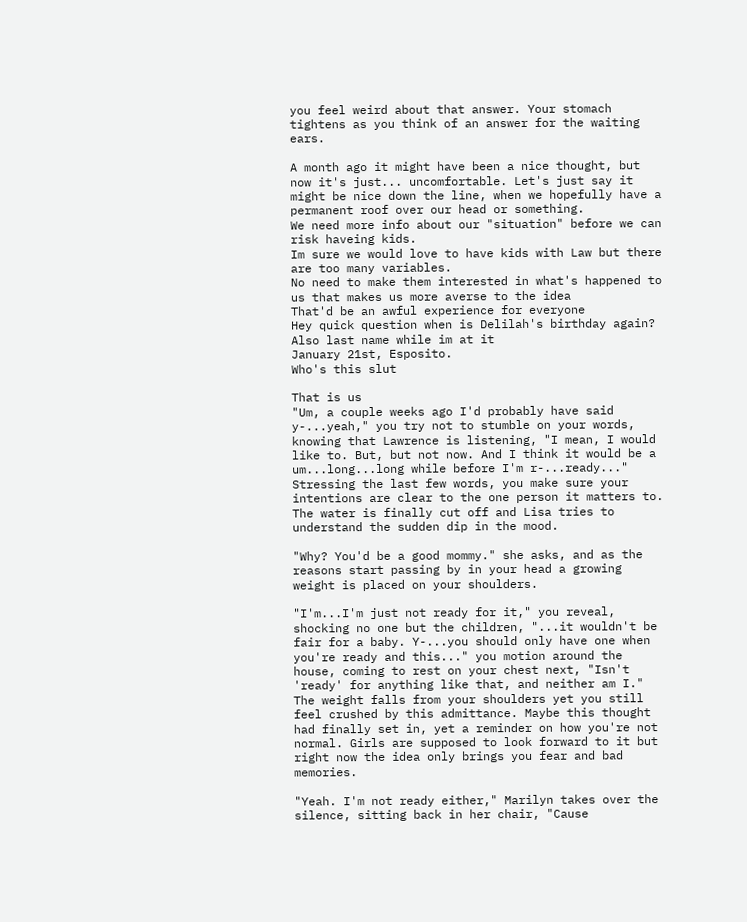you feel weird about that answer. Your stomach tightens as you think of an answer for the waiting ears.

A month ago it might have been a nice thought, but now it's just... uncomfortable. Let's just say it might be nice down the line, when we hopefully have a permanent roof over our head or something.
We need more info about our "situation" before we can risk haveing kids.
Im sure we would love to have kids with Law but there are too many variables.
No need to make them interested in what's happened to us that makes us more averse to the idea
That'd be an awful experience for everyone
Hey quick question when is Delilah's birthday again?
Also last name while im at it
January 21st, Esposito.
Who's this slut

That is us
"Um, a couple weeks ago I'd probably have said y-...yeah," you try not to stumble on your words, knowing that Lawrence is listening, "I mean, I would like to. But, but not now. And I think it would be a um...long...long while before I'm r-...ready..." Stressing the last few words, you make sure your intentions are clear to the one person it matters to. The water is finally cut off and Lisa tries to understand the sudden dip in the mood.

"Why? You'd be a good mommy." she asks, and as the reasons start passing by in your head a growing weight is placed on your shoulders.

"I'm...I'm just not ready for it," you reveal, shocking no one but the children, "...it wouldn't be fair for a baby. Y-...you should only have one when you're ready and this..." you motion around the house, coming to rest on your chest next, "Isn't 'ready' for anything like that, and neither am I." The weight falls from your shoulders yet you still feel crushed by this admittance. Maybe this thought had finally set in, yet a reminder on how you're not normal. Girls are supposed to look forward to it but right now the idea only brings you fear and bad memories.

"Yeah. I'm not ready either," Marilyn takes over the silence, sitting back in her chair, "Cause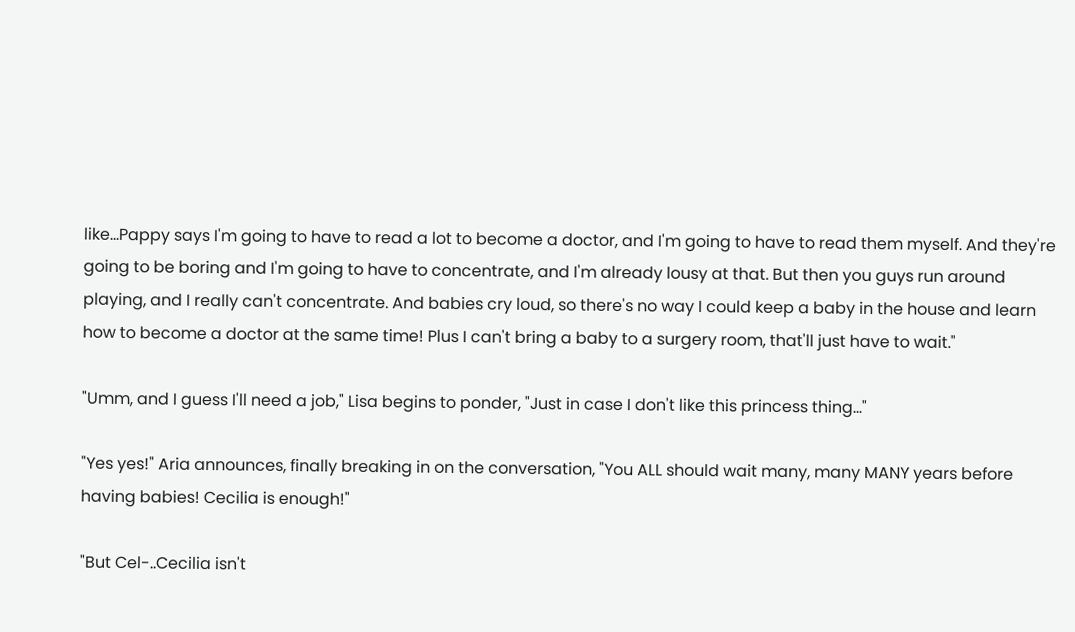like...Pappy says I'm going to have to read a lot to become a doctor, and I'm going to have to read them myself. And they're going to be boring and I'm going to have to concentrate, and I'm already lousy at that. But then you guys run around playing, and I really can't concentrate. And babies cry loud, so there's no way I could keep a baby in the house and learn how to become a doctor at the same time! Plus I can't bring a baby to a surgery room, that'll just have to wait."

"Umm, and I guess I'll need a job," Lisa begins to ponder, "Just in case I don't like this princess thing..."

"Yes yes!" Aria announces, finally breaking in on the conversation, "You ALL should wait many, many MANY years before having babies! Cecilia is enough!"

"But Cel-..Cecilia isn't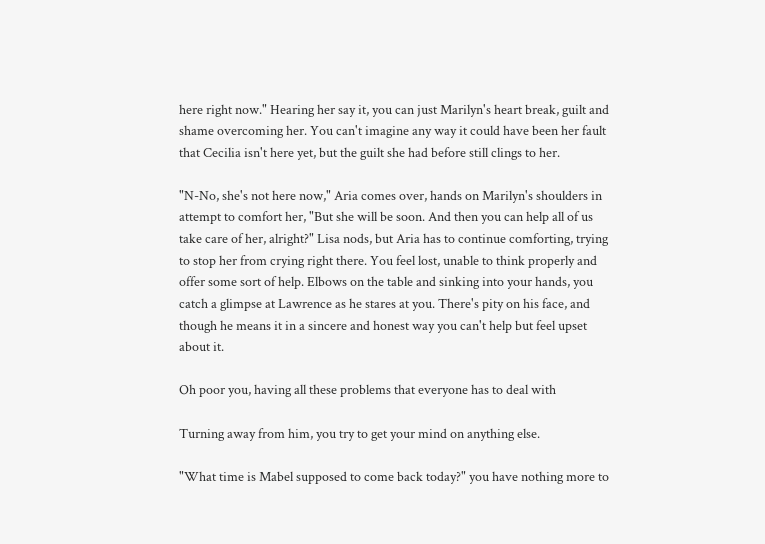here right now." Hearing her say it, you can just Marilyn's heart break, guilt and shame overcoming her. You can't imagine any way it could have been her fault that Cecilia isn't here yet, but the guilt she had before still clings to her.

"N-No, she's not here now," Aria comes over, hands on Marilyn's shoulders in attempt to comfort her, "But she will be soon. And then you can help all of us take care of her, alright?" Lisa nods, but Aria has to continue comforting, trying to stop her from crying right there. You feel lost, unable to think properly and offer some sort of help. Elbows on the table and sinking into your hands, you catch a glimpse at Lawrence as he stares at you. There's pity on his face, and though he means it in a sincere and honest way you can't help but feel upset about it.

Oh poor you, having all these problems that everyone has to deal with

Turning away from him, you try to get your mind on anything else.

"What time is Mabel supposed to come back today?" you have nothing more to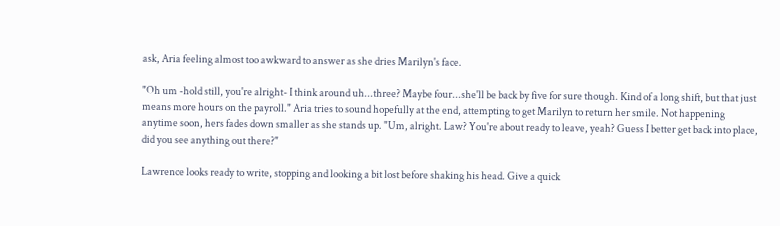ask, Aria feeling almost too awkward to answer as she dries Marilyn's face.

"Oh um -hold still, you're alright- I think around uh...three? Maybe four...she'll be back by five for sure though. Kind of a long shift, but that just means more hours on the payroll." Aria tries to sound hopefully at the end, attempting to get Marilyn to return her smile. Not happening anytime soon, hers fades down smaller as she stands up. "Um, alright. Law? You're about ready to leave, yeah? Guess I better get back into place, did you see anything out there?"

Lawrence looks ready to write, stopping and looking a bit lost before shaking his head. Give a quick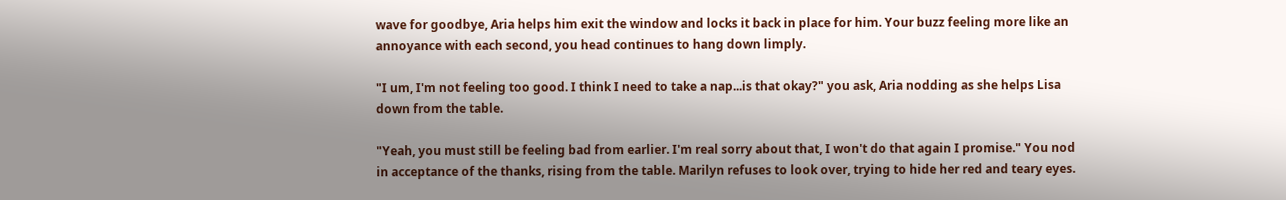wave for goodbye, Aria helps him exit the window and locks it back in place for him. Your buzz feeling more like an annoyance with each second, you head continues to hang down limply.

"I um, I'm not feeling too good. I think I need to take a nap...is that okay?" you ask, Aria nodding as she helps Lisa down from the table.

"Yeah, you must still be feeling bad from earlier. I'm real sorry about that, I won't do that again I promise." You nod in acceptance of the thanks, rising from the table. Marilyn refuses to look over, trying to hide her red and teary eyes.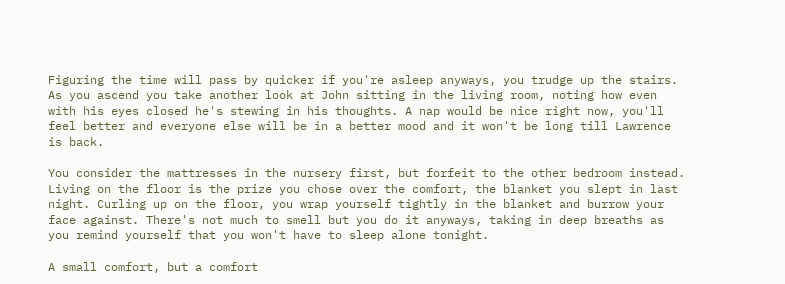Figuring the time will pass by quicker if you're asleep anyways, you trudge up the stairs. As you ascend you take another look at John sitting in the living room, noting how even with his eyes closed he's stewing in his thoughts. A nap would be nice right now, you'll feel better and everyone else will be in a better mood and it won't be long till Lawrence is back.

You consider the mattresses in the nursery first, but forfeit to the other bedroom instead. Living on the floor is the prize you chose over the comfort, the blanket you slept in last night. Curling up on the floor, you wrap yourself tightly in the blanket and burrow your face against. There's not much to smell but you do it anyways, taking in deep breaths as you remind yourself that you won't have to sleep alone tonight.

A small comfort, but a comfort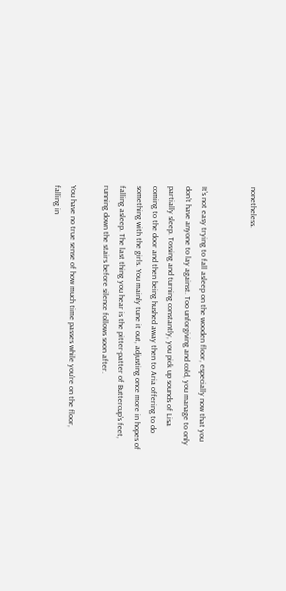nonetheless.


It's not easy trying to fall asleep on the wooden floor, especially now that you don't have anyone to lay against. Too unforgiving and cold, you manage to only partially sleep. Tossing and turning constantly, you pick up sounds of Lisa coming to the door and then being hushed away then to Aria offering to do something with the girls. You mainly tune it out, adjusting once more in hopes of falling asleep. The last thing you hear is the pitter-patter of Buttercup's feet, running down the stairs before silence follows soon after.

You have no true sense of how much time passes while you're on the floor, falling in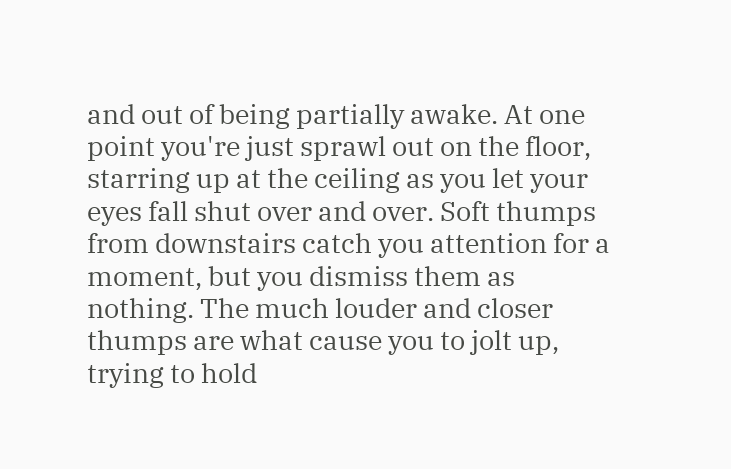and out of being partially awake. At one point you're just sprawl out on the floor, starring up at the ceiling as you let your eyes fall shut over and over. Soft thumps from downstairs catch you attention for a moment, but you dismiss them as nothing. The much louder and closer thumps are what cause you to jolt up, trying to hold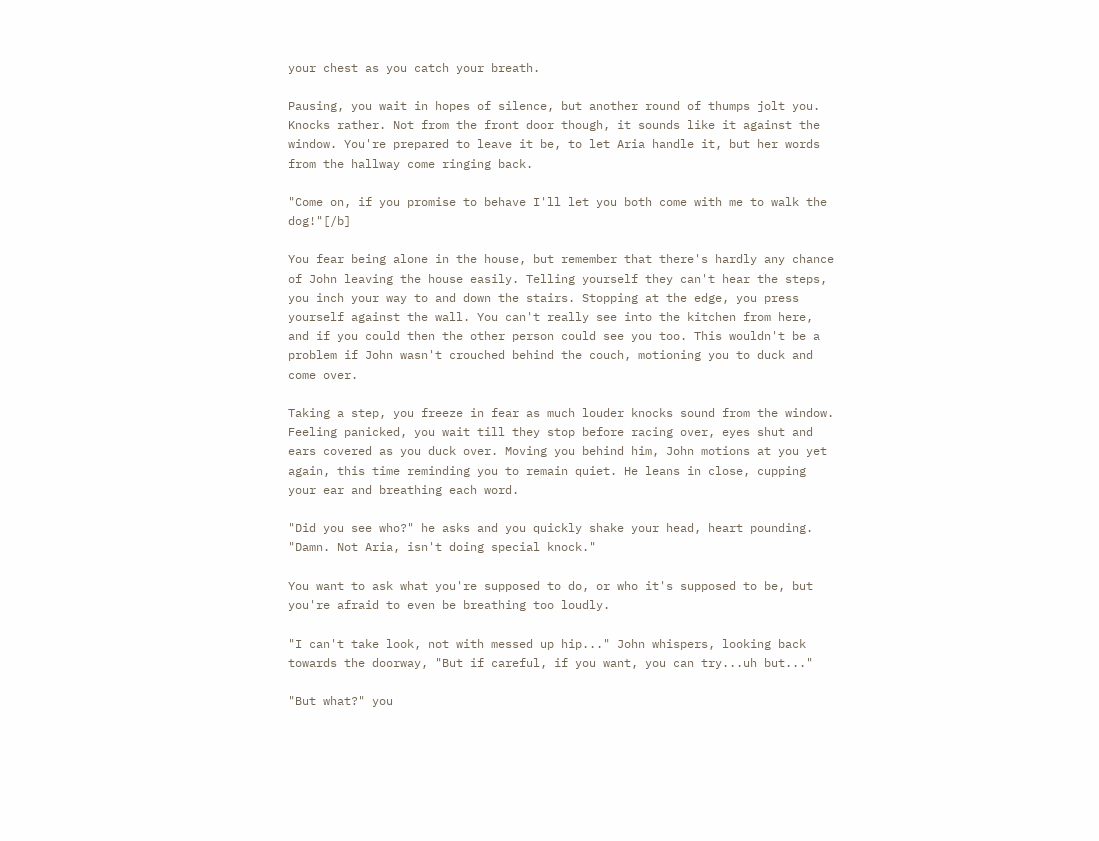your chest as you catch your breath.

Pausing, you wait in hopes of silence, but another round of thumps jolt you. Knocks rather. Not from the front door though, it sounds like it against the window. You're prepared to leave it be, to let Aria handle it, but her words from the hallway come ringing back.

"Come on, if you promise to behave I'll let you both come with me to walk the dog!"[/b]

You fear being alone in the house, but remember that there's hardly any chance of John leaving the house easily. Telling yourself they can't hear the steps, you inch your way to and down the stairs. Stopping at the edge, you press yourself against the wall. You can't really see into the kitchen from here, and if you could then the other person could see you too. This wouldn't be a problem if John wasn't crouched behind the couch, motioning you to duck and come over.

Taking a step, you freeze in fear as much louder knocks sound from the window. Feeling panicked, you wait till they stop before racing over, eyes shut and ears covered as you duck over. Moving you behind him, John motions at you yet again, this time reminding you to remain quiet. He leans in close, cupping your ear and breathing each word.

"Did you see who?" he asks and you quickly shake your head, heart pounding. "Damn. Not Aria, isn't doing special knock."

You want to ask what you're supposed to do, or who it's supposed to be, but you're afraid to even be breathing too loudly.

"I can't take look, not with messed up hip..." John whispers, looking back towards the doorway, "But if careful, if you want, you can try...uh but..."

"But what?" you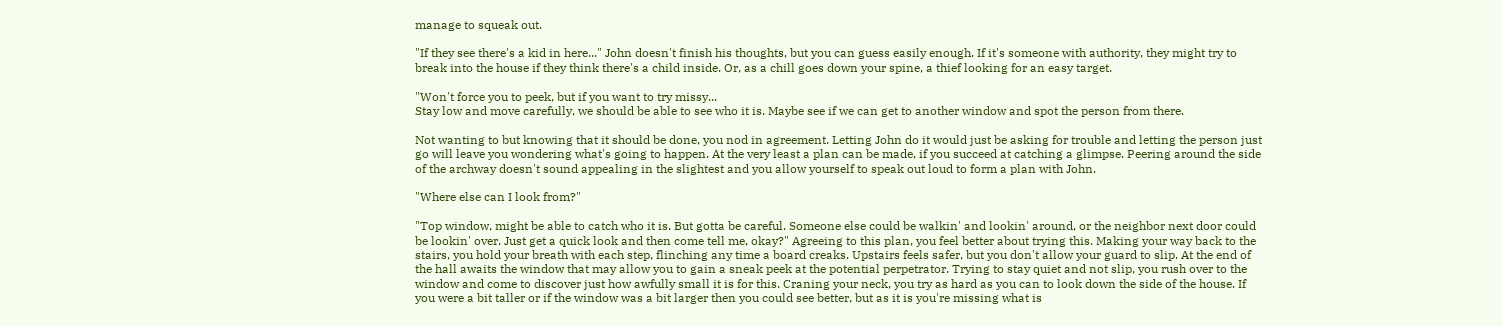manage to squeak out.

"If they see there's a kid in here..." John doesn't finish his thoughts, but you can guess easily enough. If it's someone with authority, they might try to break into the house if they think there's a child inside. Or, as a chill goes down your spine, a thief looking for an easy target.

"Won't force you to peek, but if you want to try missy...
Stay low and move carefully, we should be able to see who it is. Maybe see if we can get to another window and spot the person from there.

Not wanting to but knowing that it should be done, you nod in agreement. Letting John do it would just be asking for trouble and letting the person just go will leave you wondering what's going to happen. At the very least a plan can be made, if you succeed at catching a glimpse. Peering around the side of the archway doesn't sound appealing in the slightest and you allow yourself to speak out loud to form a plan with John.

"Where else can I look from?"

"Top window, might be able to catch who it is. But gotta be careful. Someone else could be walkin' and lookin' around, or the neighbor next door could be lookin' over. Just get a quick look and then come tell me, okay?" Agreeing to this plan, you feel better about trying this. Making your way back to the stairs, you hold your breath with each step, flinching any time a board creaks. Upstairs feels safer, but you don't allow your guard to slip. At the end of the hall awaits the window that may allow you to gain a sneak peek at the potential perpetrator. Trying to stay quiet and not slip, you rush over to the window and come to discover just how awfully small it is for this. Craning your neck, you try as hard as you can to look down the side of the house. If you were a bit taller or if the window was a bit larger then you could see better, but as it is you're missing what is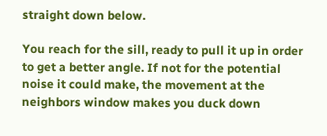straight down below.

You reach for the sill, ready to pull it up in order to get a better angle. If not for the potential noise it could make, the movement at the neighbors window makes you duck down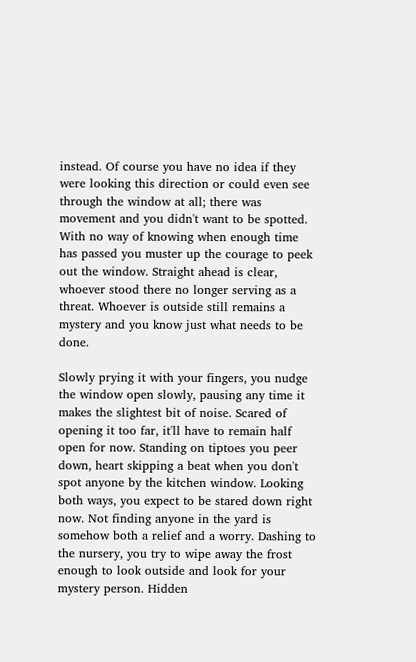instead. Of course you have no idea if they were looking this direction or could even see through the window at all; there was movement and you didn't want to be spotted. With no way of knowing when enough time has passed you muster up the courage to peek out the window. Straight ahead is clear, whoever stood there no longer serving as a threat. Whoever is outside still remains a mystery and you know just what needs to be done.

Slowly prying it with your fingers, you nudge the window open slowly, pausing any time it makes the slightest bit of noise. Scared of opening it too far, it'll have to remain half open for now. Standing on tiptoes you peer down, heart skipping a beat when you don't spot anyone by the kitchen window. Looking both ways, you expect to be stared down right now. Not finding anyone in the yard is somehow both a relief and a worry. Dashing to the nursery, you try to wipe away the frost enough to look outside and look for your mystery person. Hidden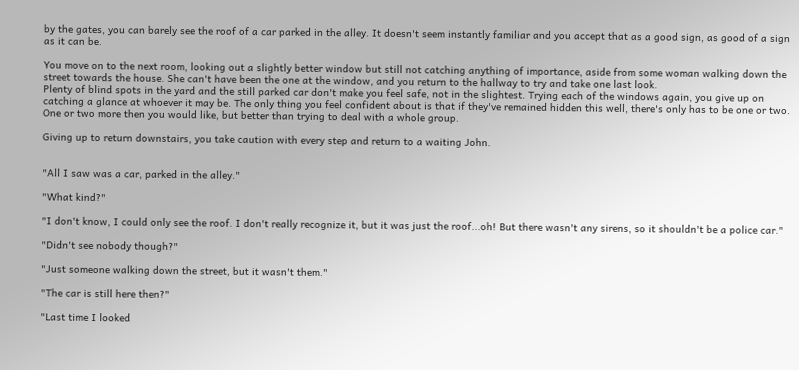by the gates, you can barely see the roof of a car parked in the alley. It doesn't seem instantly familiar and you accept that as a good sign, as good of a sign as it can be.

You move on to the next room, looking out a slightly better window but still not catching anything of importance, aside from some woman walking down the street towards the house. She can't have been the one at the window, and you return to the hallway to try and take one last look.
Plenty of blind spots in the yard and the still parked car don't make you feel safe, not in the slightest. Trying each of the windows again, you give up on catching a glance at whoever it may be. The only thing you feel confident about is that if they've remained hidden this well, there's only has to be one or two. One or two more then you would like, but better than trying to deal with a whole group.

Giving up to return downstairs, you take caution with every step and return to a waiting John.


"All I saw was a car, parked in the alley."

"What kind?"

"I don't know, I could only see the roof. I don't really recognize it, but it was just the roof...oh! But there wasn't any sirens, so it shouldn't be a police car."

"Didn't see nobody though?"

"Just someone walking down the street, but it wasn't them."

"The car is still here then?"

"Last time I looked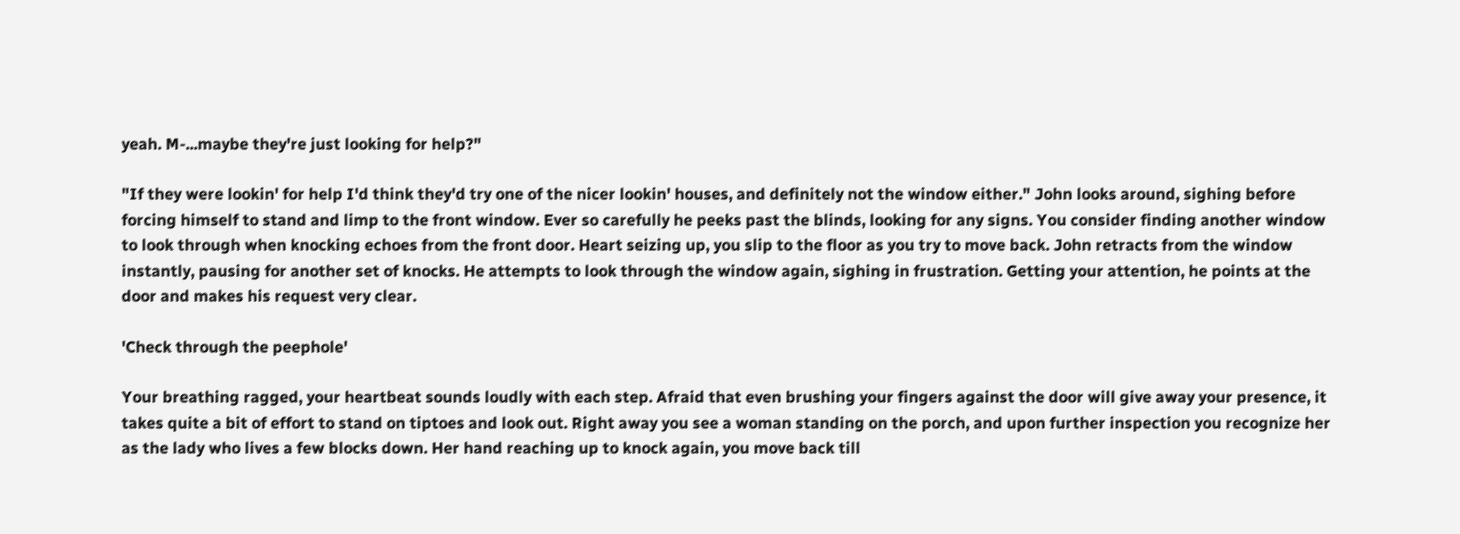yeah. M-...maybe they're just looking for help?"

"If they were lookin' for help I'd think they'd try one of the nicer lookin' houses, and definitely not the window either." John looks around, sighing before forcing himself to stand and limp to the front window. Ever so carefully he peeks past the blinds, looking for any signs. You consider finding another window to look through when knocking echoes from the front door. Heart seizing up, you slip to the floor as you try to move back. John retracts from the window instantly, pausing for another set of knocks. He attempts to look through the window again, sighing in frustration. Getting your attention, he points at the door and makes his request very clear.

'Check through the peephole'

Your breathing ragged, your heartbeat sounds loudly with each step. Afraid that even brushing your fingers against the door will give away your presence, it takes quite a bit of effort to stand on tiptoes and look out. Right away you see a woman standing on the porch, and upon further inspection you recognize her as the lady who lives a few blocks down. Her hand reaching up to knock again, you move back till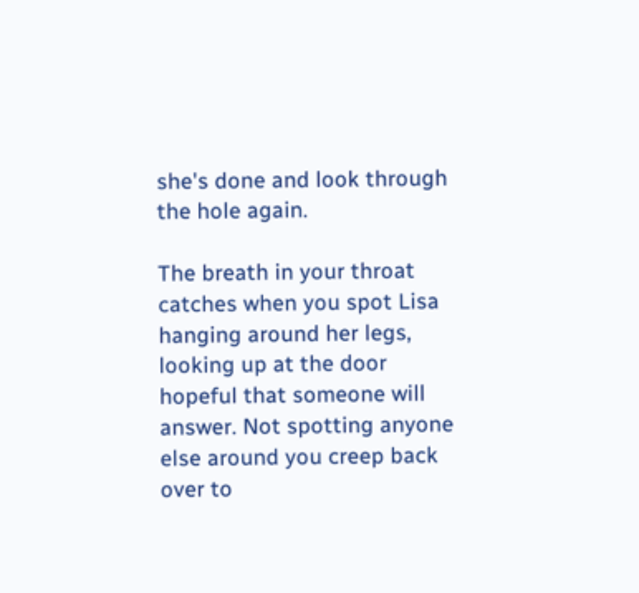she's done and look through the hole again.

The breath in your throat catches when you spot Lisa hanging around her legs, looking up at the door hopeful that someone will answer. Not spotting anyone else around you creep back over to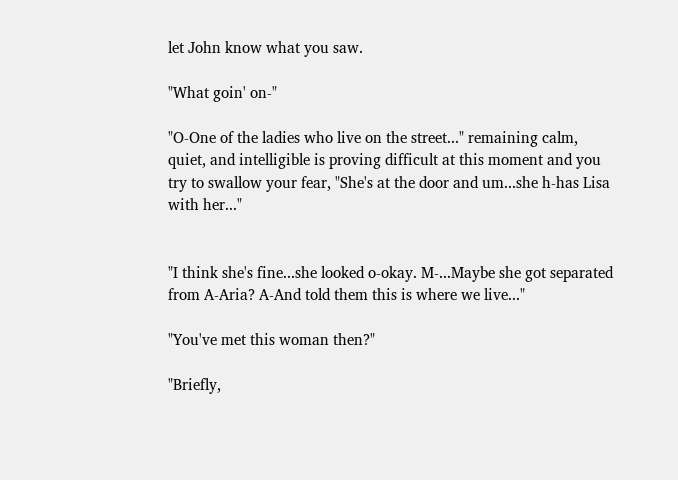let John know what you saw.

"What goin' on-"

"O-One of the ladies who live on the street..." remaining calm, quiet, and intelligible is proving difficult at this moment and you try to swallow your fear, "She's at the door and um...she h-has Lisa with her..."


"I think she's fine...she looked o-okay. M-...Maybe she got separated from A-Aria? A-And told them this is where we live..."

"You've met this woman then?"

"Briefly,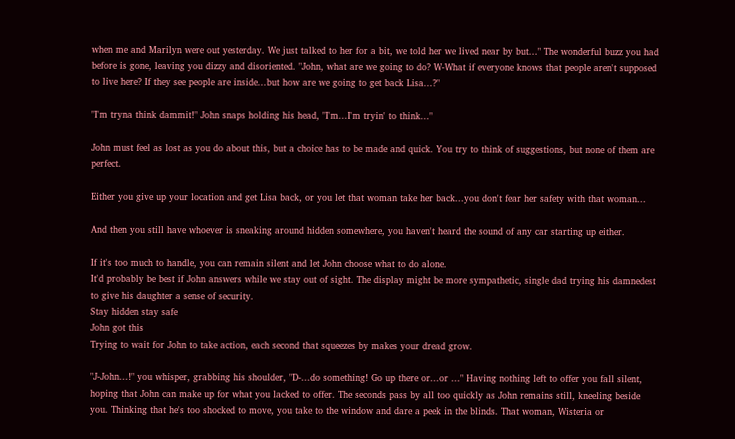when me and Marilyn were out yesterday. We just talked to her for a bit, we told her we lived near by but..." The wonderful buzz you had before is gone, leaving you dizzy and disoriented. "John, what are we going to do? W-What if everyone knows that people aren't supposed to live here? If they see people are inside...but how are we going to get back Lisa...?"

"I'm tryna think dammit!" John snaps holding his head, "I'm...I'm tryin' to think..."

John must feel as lost as you do about this, but a choice has to be made and quick. You try to think of suggestions, but none of them are perfect.

Either you give up your location and get Lisa back, or you let that woman take her back...you don't fear her safety with that woman...

And then you still have whoever is sneaking around hidden somewhere, you haven't heard the sound of any car starting up either.

If it's too much to handle, you can remain silent and let John choose what to do alone.
It'd probably be best if John answers while we stay out of sight. The display might be more sympathetic, single dad trying his damnedest to give his daughter a sense of security.
Stay hidden stay safe
John got this
Trying to wait for John to take action, each second that squeezes by makes your dread grow.

"J-John...!" you whisper, grabbing his shoulder, "D-...do something! Go up there or...or ..." Having nothing left to offer you fall silent, hoping that John can make up for what you lacked to offer. The seconds pass by all too quickly as John remains still, kneeling beside you. Thinking that he's too shocked to move, you take to the window and dare a peek in the blinds. That woman, Wisteria or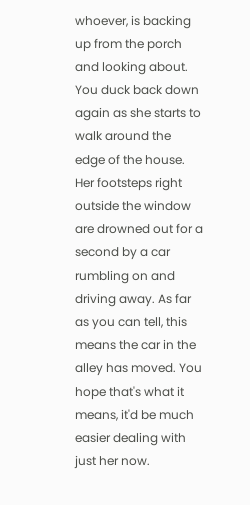whoever, is backing up from the porch and looking about. You duck back down again as she starts to walk around the edge of the house. Her footsteps right outside the window are drowned out for a second by a car rumbling on and driving away. As far as you can tell, this means the car in the alley has moved. You hope that's what it means, it'd be much easier dealing with just her now.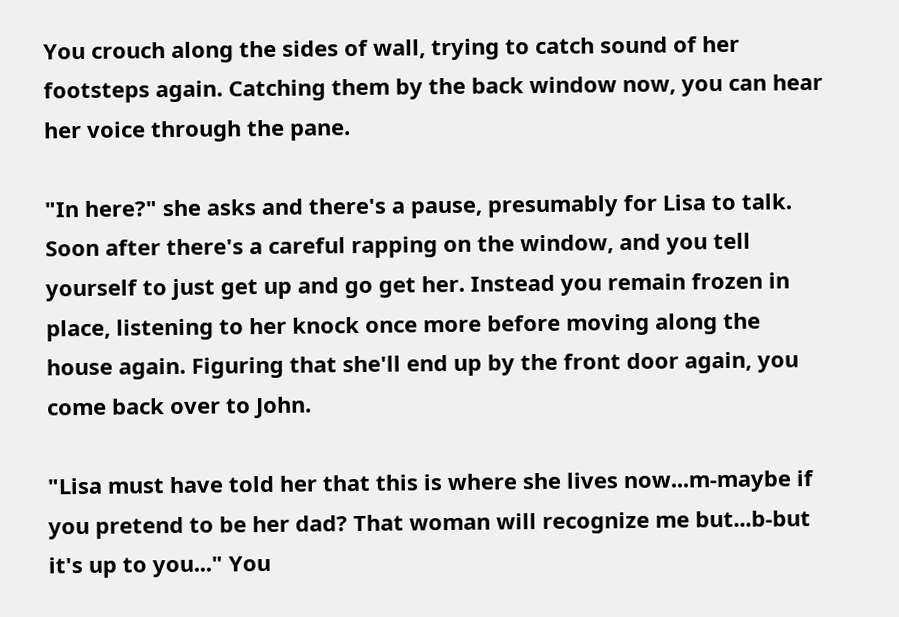You crouch along the sides of wall, trying to catch sound of her footsteps again. Catching them by the back window now, you can hear her voice through the pane.

"In here?" she asks and there's a pause, presumably for Lisa to talk. Soon after there's a careful rapping on the window, and you tell yourself to just get up and go get her. Instead you remain frozen in place, listening to her knock once more before moving along the house again. Figuring that she'll end up by the front door again, you come back over to John.

"Lisa must have told her that this is where she lives now...m-maybe if you pretend to be her dad? That woman will recognize me but...b-but it's up to you..." You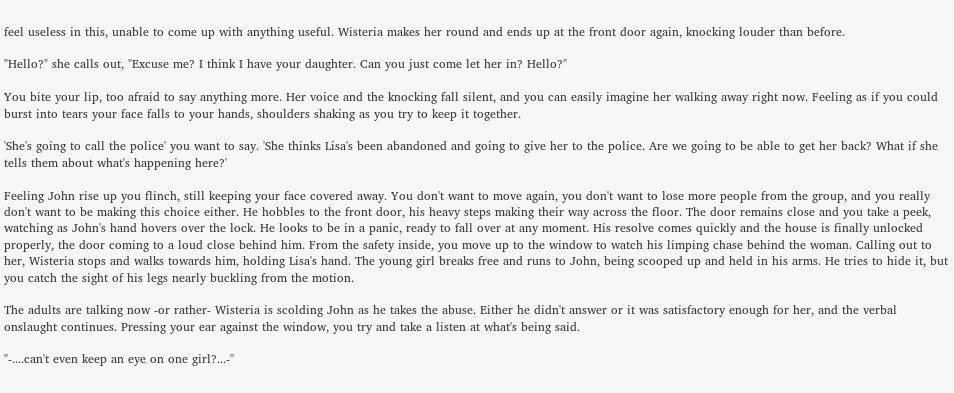feel useless in this, unable to come up with anything useful. Wisteria makes her round and ends up at the front door again, knocking louder than before.

"Hello?" she calls out, "Excuse me? I think I have your daughter. Can you just come let her in? Hello?"

You bite your lip, too afraid to say anything more. Her voice and the knocking fall silent, and you can easily imagine her walking away right now. Feeling as if you could burst into tears your face falls to your hands, shoulders shaking as you try to keep it together.

'She's going to call the police' you want to say. 'She thinks Lisa's been abandoned and going to give her to the police. Are we going to be able to get her back? What if she tells them about what's happening here?'

Feeling John rise up you flinch, still keeping your face covered away. You don't want to move again, you don't want to lose more people from the group, and you really don't want to be making this choice either. He hobbles to the front door, his heavy steps making their way across the floor. The door remains close and you take a peek, watching as John's hand hovers over the lock. He looks to be in a panic, ready to fall over at any moment. His resolve comes quickly and the house is finally unlocked properly, the door coming to a loud close behind him. From the safety inside, you move up to the window to watch his limping chase behind the woman. Calling out to her, Wisteria stops and walks towards him, holding Lisa's hand. The young girl breaks free and runs to John, being scooped up and held in his arms. He tries to hide it, but you catch the sight of his legs nearly buckling from the motion.

The adults are talking now -or rather- Wisteria is scolding John as he takes the abuse. Either he didn't answer or it was satisfactory enough for her, and the verbal onslaught continues. Pressing your ear against the window, you try and take a listen at what's being said.

"-....can't even keep an eye on one girl?...-"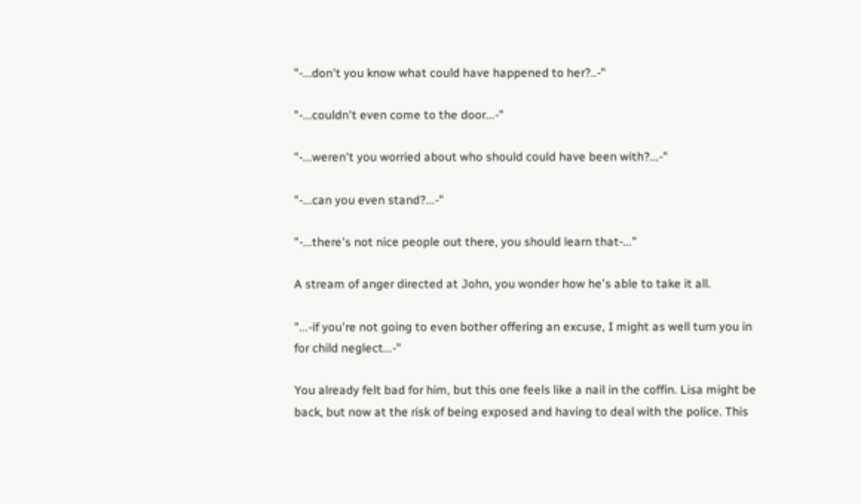"-...don't you know what could have happened to her?..-"

"-...couldn't even come to the door...-"

"-...weren't you worried about who should could have been with?...-"

"-...can you even stand?...-"

"-...there's not nice people out there, you should learn that-..."

A stream of anger directed at John, you wonder how he's able to take it all.

"...-if you're not going to even bother offering an excuse, I might as well turn you in for child neglect...-"

You already felt bad for him, but this one feels like a nail in the coffin. Lisa might be back, but now at the risk of being exposed and having to deal with the police. This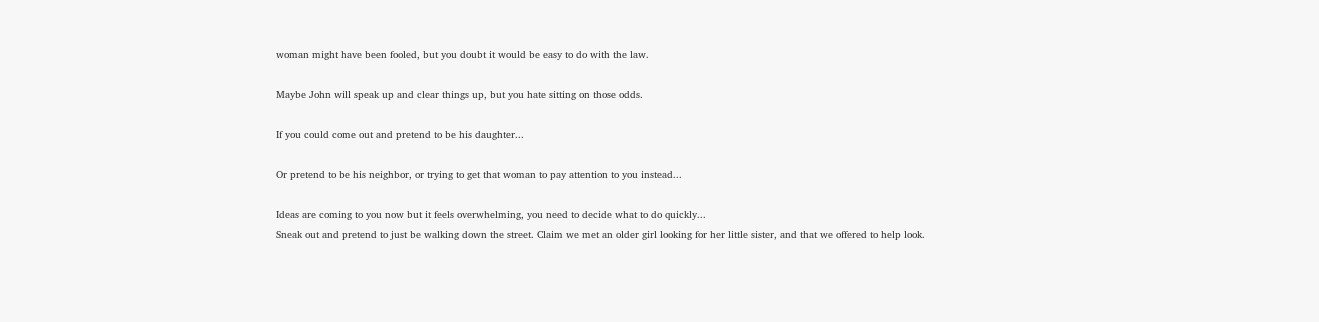woman might have been fooled, but you doubt it would be easy to do with the law.

Maybe John will speak up and clear things up, but you hate sitting on those odds.

If you could come out and pretend to be his daughter...

Or pretend to be his neighbor, or trying to get that woman to pay attention to you instead...

Ideas are coming to you now but it feels overwhelming, you need to decide what to do quickly...
Sneak out and pretend to just be walking down the street. Claim we met an older girl looking for her little sister, and that we offered to help look.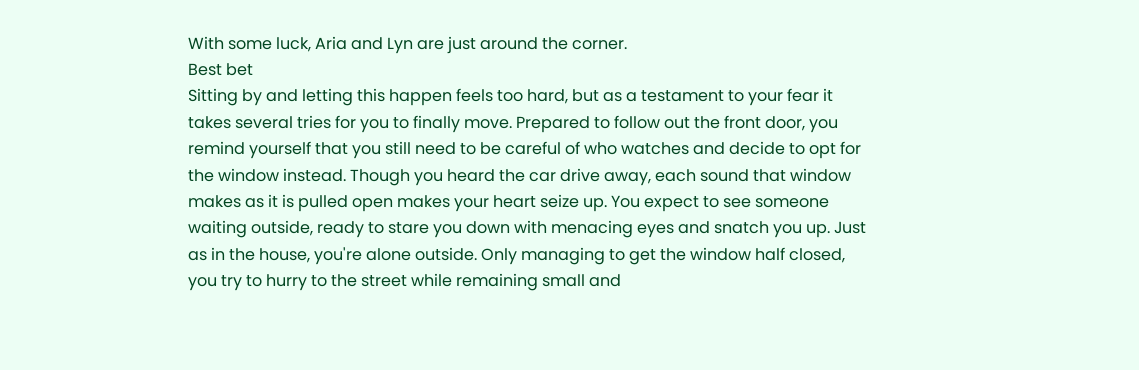With some luck, Aria and Lyn are just around the corner.
Best bet
Sitting by and letting this happen feels too hard, but as a testament to your fear it takes several tries for you to finally move. Prepared to follow out the front door, you remind yourself that you still need to be careful of who watches and decide to opt for the window instead. Though you heard the car drive away, each sound that window makes as it is pulled open makes your heart seize up. You expect to see someone waiting outside, ready to stare you down with menacing eyes and snatch you up. Just as in the house, you're alone outside. Only managing to get the window half closed, you try to hurry to the street while remaining small and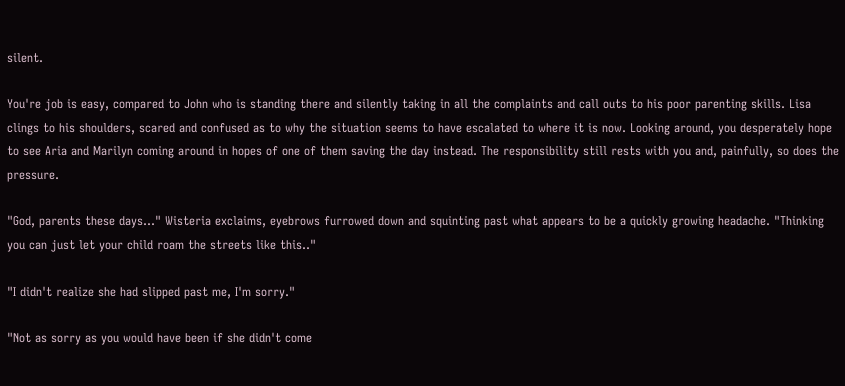silent.

You're job is easy, compared to John who is standing there and silently taking in all the complaints and call outs to his poor parenting skills. Lisa clings to his shoulders, scared and confused as to why the situation seems to have escalated to where it is now. Looking around, you desperately hope to see Aria and Marilyn coming around in hopes of one of them saving the day instead. The responsibility still rests with you and, painfully, so does the pressure.

"God, parents these days..." Wisteria exclaims, eyebrows furrowed down and squinting past what appears to be a quickly growing headache. "Thinking you can just let your child roam the streets like this.."

"I didn't realize she had slipped past me, I'm sorry."

"Not as sorry as you would have been if she didn't come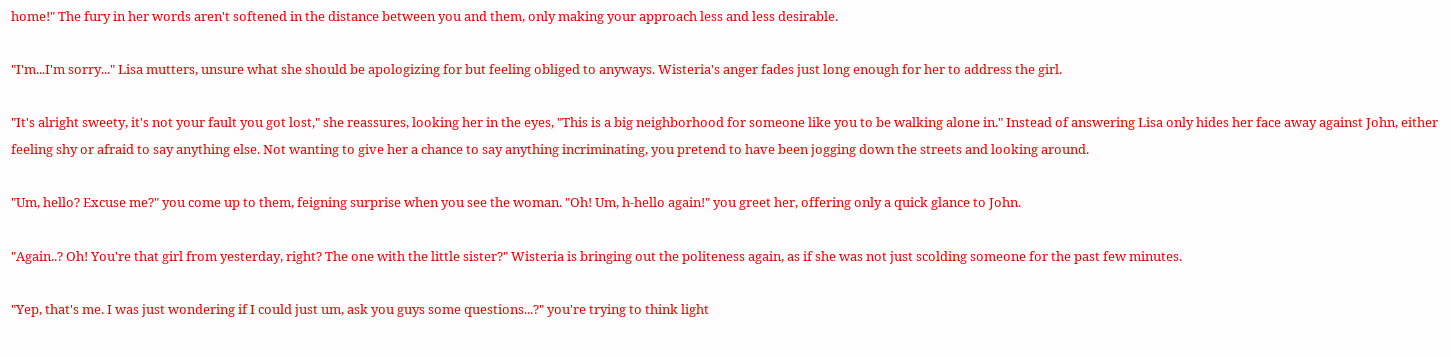home!" The fury in her words aren't softened in the distance between you and them, only making your approach less and less desirable.

"I'm...I'm sorry..." Lisa mutters, unsure what she should be apologizing for but feeling obliged to anyways. Wisteria's anger fades just long enough for her to address the girl.

"It's alright sweety, it's not your fault you got lost," she reassures, looking her in the eyes, "This is a big neighborhood for someone like you to be walking alone in." Instead of answering Lisa only hides her face away against John, either feeling shy or afraid to say anything else. Not wanting to give her a chance to say anything incriminating, you pretend to have been jogging down the streets and looking around.

"Um, hello? Excuse me?" you come up to them, feigning surprise when you see the woman. "Oh! Um, h-hello again!" you greet her, offering only a quick glance to John.

"Again..? Oh! You're that girl from yesterday, right? The one with the little sister?" Wisteria is bringing out the politeness again, as if she was not just scolding someone for the past few minutes.

"Yep, that's me. I was just wondering if I could just um, ask you guys some questions...?" you're trying to think light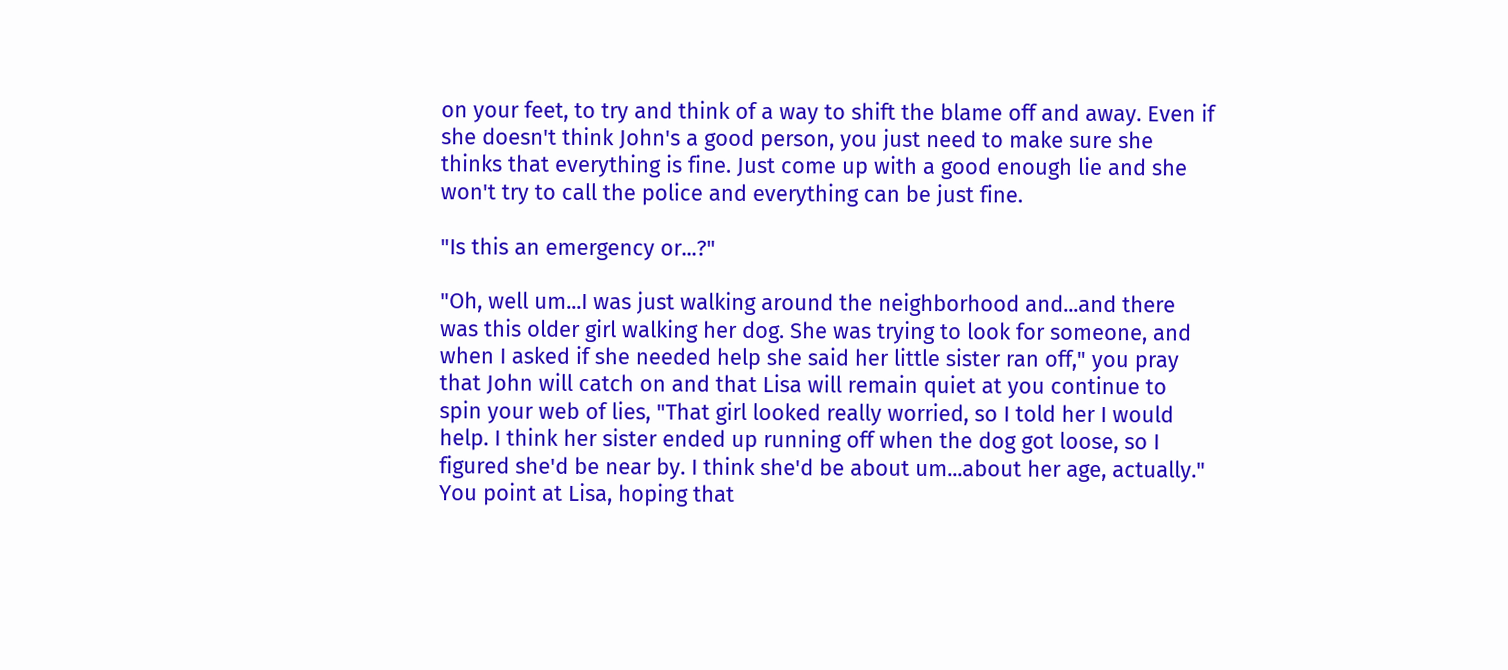on your feet, to try and think of a way to shift the blame off and away. Even if she doesn't think John's a good person, you just need to make sure she thinks that everything is fine. Just come up with a good enough lie and she won't try to call the police and everything can be just fine.

"Is this an emergency or...?"

"Oh, well um...I was just walking around the neighborhood and...and there was this older girl walking her dog. She was trying to look for someone, and when I asked if she needed help she said her little sister ran off," you pray that John will catch on and that Lisa will remain quiet at you continue to spin your web of lies, "That girl looked really worried, so I told her I would help. I think her sister ended up running off when the dog got loose, so I figured she'd be near by. I think she'd be about um...about her age, actually." You point at Lisa, hoping that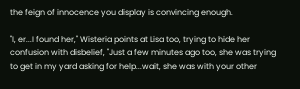the feign of innocence you display is convincing enough.

"I, er...I found her," Wisteria points at Lisa too, trying to hide her confusion with disbelief, "Just a few minutes ago too, she was trying to get in my yard asking for help...wait, she was with your other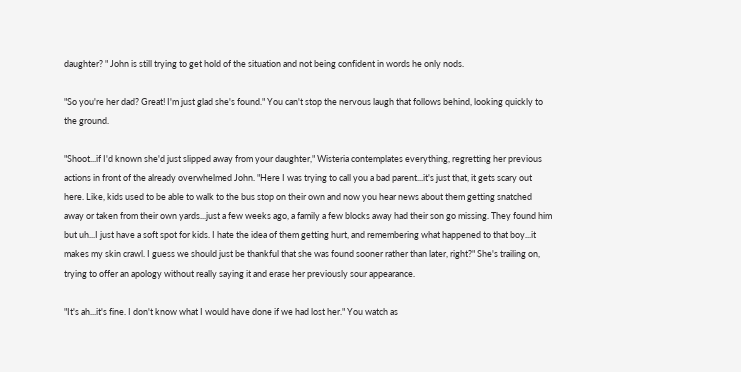daughter? " John is still trying to get hold of the situation and not being confident in words he only nods.

"So you're her dad? Great! I'm just glad she's found." You can't stop the nervous laugh that follows behind, looking quickly to the ground.

"Shoot...if I'd known she'd just slipped away from your daughter," Wisteria contemplates everything, regretting her previous actions in front of the already overwhelmed John. "Here I was trying to call you a bad parent...it's just that, it gets scary out here. Like, kids used to be able to walk to the bus stop on their own and now you hear news about them getting snatched away or taken from their own yards...just a few weeks ago, a family a few blocks away had their son go missing. They found him but uh...I just have a soft spot for kids. I hate the idea of them getting hurt, and remembering what happened to that boy...it makes my skin crawl. I guess we should just be thankful that she was found sooner rather than later, right?" She's trailing on, trying to offer an apology without really saying it and erase her previously sour appearance.

"It's ah...it's fine. I don't know what I would have done if we had lost her." You watch as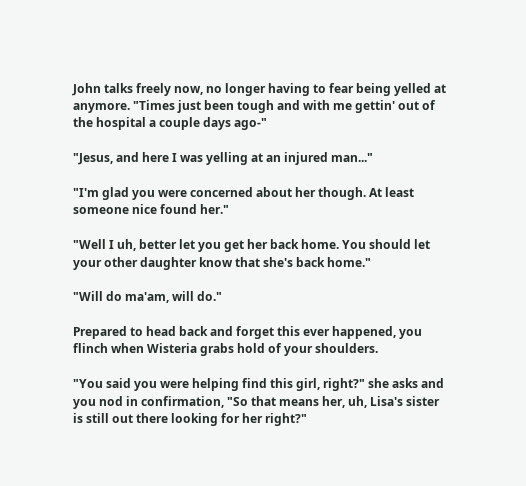John talks freely now, no longer having to fear being yelled at anymore. "Times just been tough and with me gettin' out of the hospital a couple days ago-"

"Jesus, and here I was yelling at an injured man..."

"I'm glad you were concerned about her though. At least someone nice found her."

"Well I uh, better let you get her back home. You should let your other daughter know that she's back home."

"Will do ma'am, will do."

Prepared to head back and forget this ever happened, you flinch when Wisteria grabs hold of your shoulders.

"You said you were helping find this girl, right?" she asks and you nod in confirmation, "So that means her, uh, Lisa's sister is still out there looking for her right?"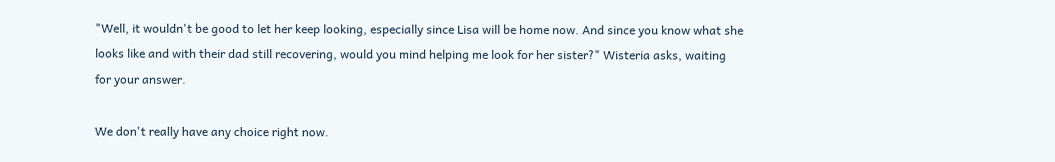"Well, it wouldn't be good to let her keep looking, especially since Lisa will be home now. And since you know what she looks like and with their dad still recovering, would you mind helping me look for her sister?" Wisteria asks, waiting for your answer.

We don't really have any choice right now.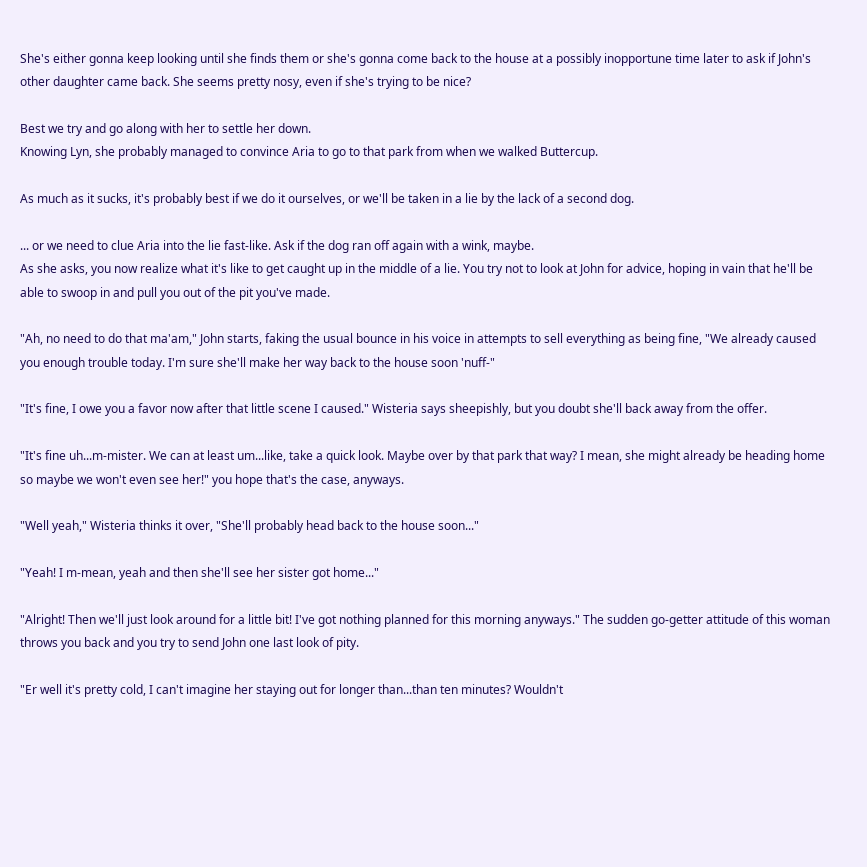She's either gonna keep looking until she finds them or she's gonna come back to the house at a possibly inopportune time later to ask if John's other daughter came back. She seems pretty nosy, even if she's trying to be nice?

Best we try and go along with her to settle her down.
Knowing Lyn, she probably managed to convince Aria to go to that park from when we walked Buttercup.

As much as it sucks, it's probably best if we do it ourselves, or we'll be taken in a lie by the lack of a second dog.

... or we need to clue Aria into the lie fast-like. Ask if the dog ran off again with a wink, maybe.
As she asks, you now realize what it's like to get caught up in the middle of a lie. You try not to look at John for advice, hoping in vain that he'll be able to swoop in and pull you out of the pit you've made.

"Ah, no need to do that ma'am," John starts, faking the usual bounce in his voice in attempts to sell everything as being fine, "We already caused you enough trouble today. I'm sure she'll make her way back to the house soon 'nuff-"

"It's fine, I owe you a favor now after that little scene I caused." Wisteria says sheepishly, but you doubt she'll back away from the offer.

"It's fine uh...m-mister. We can at least um...like, take a quick look. Maybe over by that park that way? I mean, she might already be heading home so maybe we won't even see her!" you hope that's the case, anyways.

"Well yeah," Wisteria thinks it over, "She'll probably head back to the house soon..."

"Yeah! I m-mean, yeah and then she'll see her sister got home..."

"Alright! Then we'll just look around for a little bit! I've got nothing planned for this morning anyways." The sudden go-getter attitude of this woman throws you back and you try to send John one last look of pity.

"Er well it's pretty cold, I can't imagine her staying out for longer than...than ten minutes? Wouldn't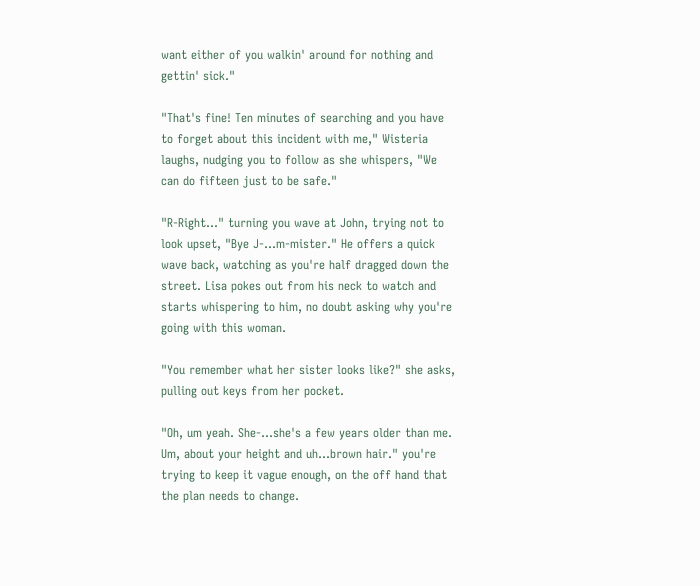want either of you walkin' around for nothing and gettin' sick."

"That's fine! Ten minutes of searching and you have to forget about this incident with me," Wisteria laughs, nudging you to follow as she whispers, "We can do fifteen just to be safe."

"R-Right..." turning you wave at John, trying not to look upset, "Bye J-...m-mister." He offers a quick wave back, watching as you're half dragged down the street. Lisa pokes out from his neck to watch and starts whispering to him, no doubt asking why you're going with this woman.

"You remember what her sister looks like?" she asks, pulling out keys from her pocket.

"Oh, um yeah. She-...she's a few years older than me. Um, about your height and uh...brown hair." you're trying to keep it vague enough, on the off hand that the plan needs to change.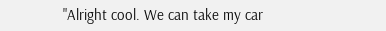"Alright cool. We can take my car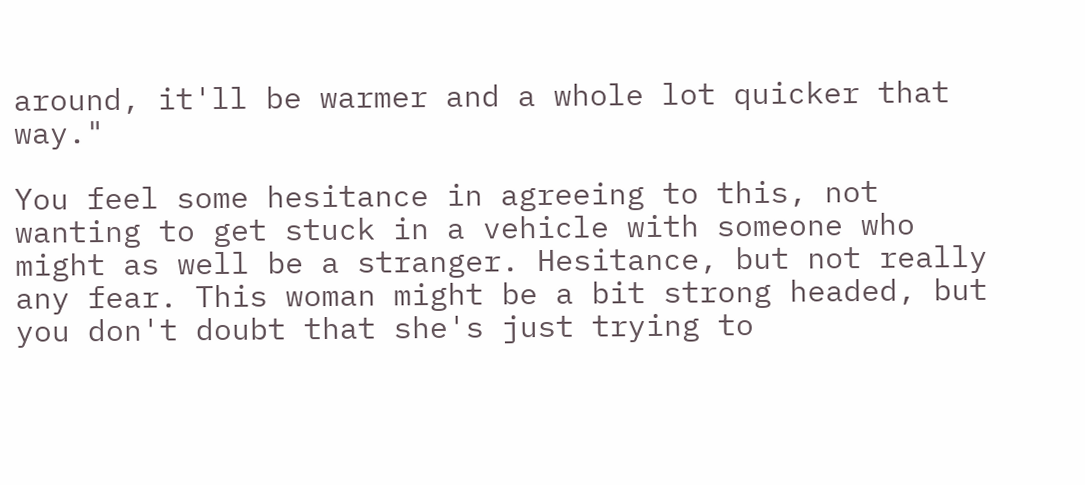around, it'll be warmer and a whole lot quicker that way."

You feel some hesitance in agreeing to this, not wanting to get stuck in a vehicle with someone who might as well be a stranger. Hesitance, but not really any fear. This woman might be a bit strong headed, but you don't doubt that she's just trying to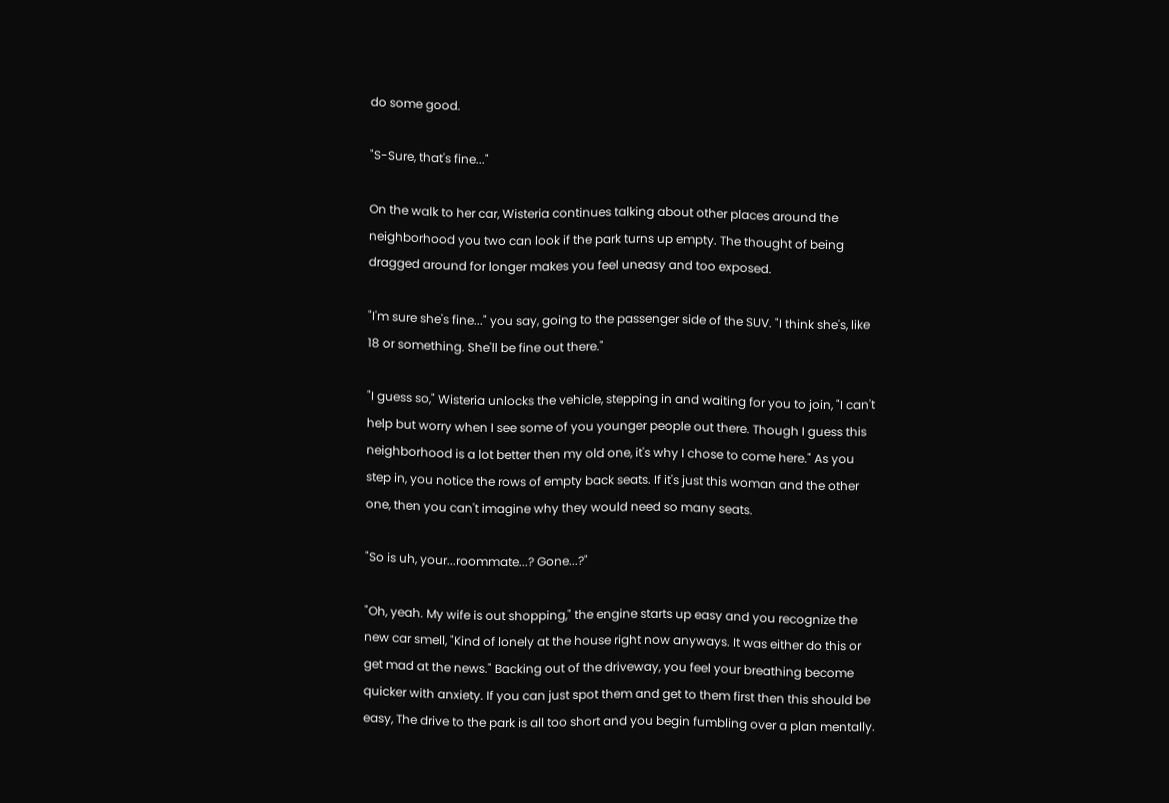do some good.

"S-Sure, that's fine..."

On the walk to her car, Wisteria continues talking about other places around the neighborhood you two can look if the park turns up empty. The thought of being dragged around for longer makes you feel uneasy and too exposed.

"I'm sure she's fine..." you say, going to the passenger side of the SUV. "I think she's, like 18 or something. She'll be fine out there."

"I guess so," Wisteria unlocks the vehicle, stepping in and waiting for you to join, "I can't help but worry when I see some of you younger people out there. Though I guess this neighborhood is a lot better then my old one, it's why I chose to come here." As you step in, you notice the rows of empty back seats. If it's just this woman and the other one, then you can't imagine why they would need so many seats.

"So is uh, your...roommate...? Gone...?"

"Oh, yeah. My wife is out shopping," the engine starts up easy and you recognize the new car smell, "Kind of lonely at the house right now anyways. It was either do this or get mad at the news." Backing out of the driveway, you feel your breathing become quicker with anxiety. If you can just spot them and get to them first then this should be easy, The drive to the park is all too short and you begin fumbling over a plan mentally.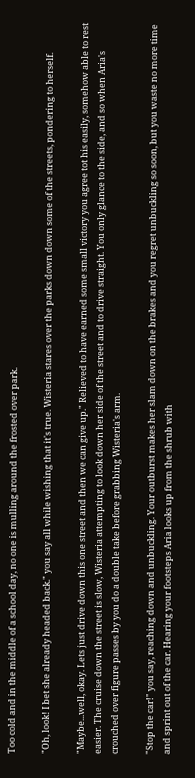Too cold and in the middle of a school day, no one is mulling around the frosted over park.

"Oh, look! I bet she already headed back." you say all while wishing that it's true. Wisteria stares over the parks down down some of the streets, pondering to herself.

"Maybe...well, okay. Lets just drive down this one street and then we can give up." Relieved to have earned some small victory you agree tot his easily, somehow able to rest easier. The cruise down the street is slow, Wisteria attempting to look down her side of the street and to drive straight. You only glance to the side, and so when Aria's crouched over figure passes by you do a double take before grabbing Wisteria's arm.

"Stop the car!" you say, reaching down and unbuckling. Your outburst makes her slam down on the brakes and you regret unbuckling so soon, but you waste no more time and sprint out of the car. Hearing your footsteps Aria looks up from the shrub with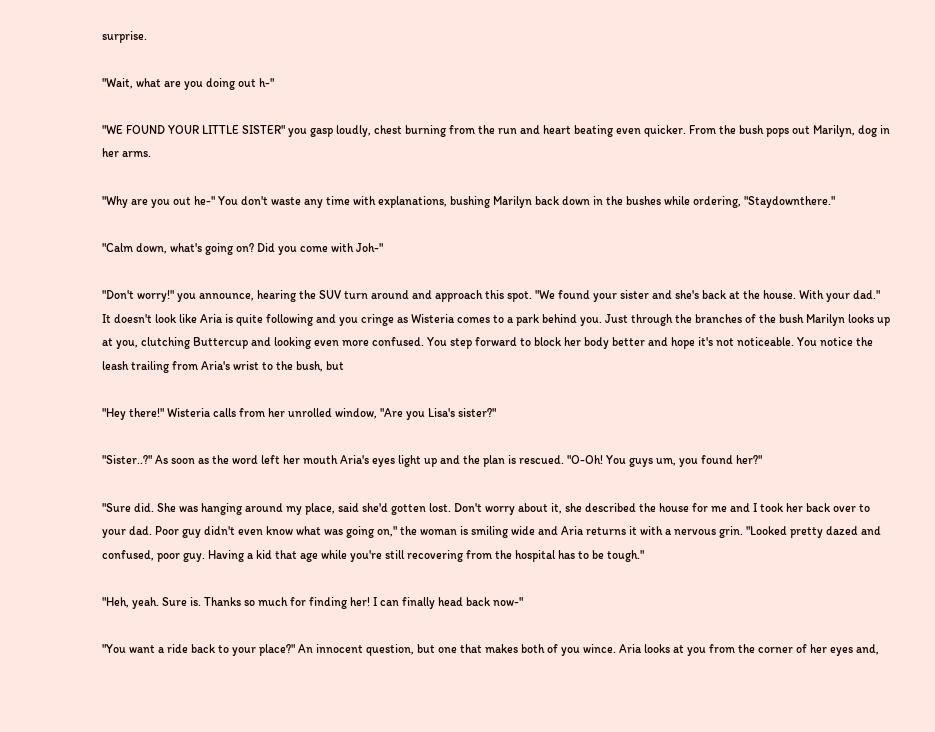surprise.

"Wait, what are you doing out h-"

"WE FOUND YOUR LITTLE SISTER" you gasp loudly, chest burning from the run and heart beating even quicker. From the bush pops out Marilyn, dog in her arms.

"Why are you out he-" You don't waste any time with explanations, bushing Marilyn back down in the bushes while ordering, "Staydownthere."

"Calm down, what's going on? Did you come with Joh-"

"Don't worry!" you announce, hearing the SUV turn around and approach this spot. "We found your sister and she's back at the house. With your dad." It doesn't look like Aria is quite following and you cringe as Wisteria comes to a park behind you. Just through the branches of the bush Marilyn looks up at you, clutching Buttercup and looking even more confused. You step forward to block her body better and hope it's not noticeable. You notice the leash trailing from Aria's wrist to the bush, but

"Hey there!" Wisteria calls from her unrolled window, "Are you Lisa's sister?"

"Sister..?" As soon as the word left her mouth Aria's eyes light up and the plan is rescued. "O-Oh! You guys um, you found her?"

"Sure did. She was hanging around my place, said she'd gotten lost. Don't worry about it, she described the house for me and I took her back over to your dad. Poor guy didn't even know what was going on," the woman is smiling wide and Aria returns it with a nervous grin. "Looked pretty dazed and confused, poor guy. Having a kid that age while you're still recovering from the hospital has to be tough."

"Heh, yeah. Sure is. Thanks so much for finding her! I can finally head back now-"

"You want a ride back to your place?" An innocent question, but one that makes both of you wince. Aria looks at you from the corner of her eyes and,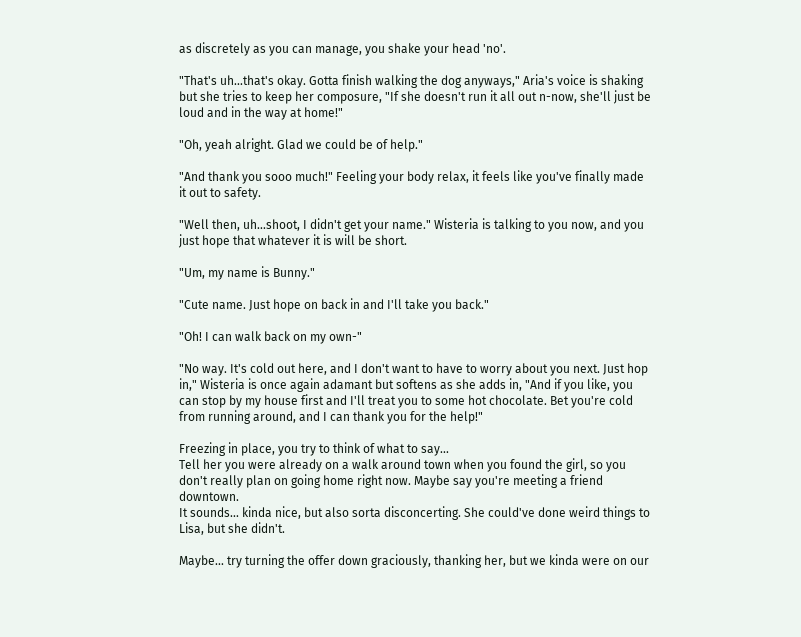as discretely as you can manage, you shake your head 'no'.

"That's uh...that's okay. Gotta finish walking the dog anyways," Aria's voice is shaking but she tries to keep her composure, "If she doesn't run it all out n-now, she'll just be loud and in the way at home!"

"Oh, yeah alright. Glad we could be of help."

"And thank you sooo much!" Feeling your body relax, it feels like you've finally made it out to safety.

"Well then, uh...shoot, I didn't get your name." Wisteria is talking to you now, and you just hope that whatever it is will be short.

"Um, my name is Bunny."

"Cute name. Just hope on back in and I'll take you back."

"Oh! I can walk back on my own-"

"No way. It's cold out here, and I don't want to have to worry about you next. Just hop in," Wisteria is once again adamant but softens as she adds in, "And if you like, you can stop by my house first and I'll treat you to some hot chocolate. Bet you're cold from running around, and I can thank you for the help!"

Freezing in place, you try to think of what to say...
Tell her you were already on a walk around town when you found the girl, so you don't really plan on going home right now. Maybe say you're meeting a friend downtown.
It sounds... kinda nice, but also sorta disconcerting. She could've done weird things to Lisa, but she didn't.

Maybe... try turning the offer down graciously, thanking her, but we kinda were on our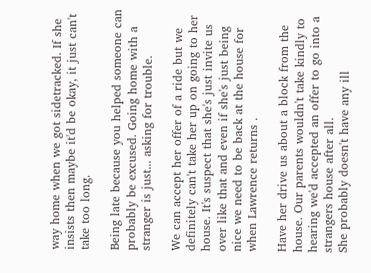way home when we got sidetracked. If she insists then maybe it'd be okay, it just can't take too long.

Being late because you helped someone can probably be excused. Going home with a stranger is just... asking for trouble.

We can accept her offer of a ride but we definitely can't take her up on going to her house. It's suspect that she's just invite us over like that and even if she's just being nice we need to be back at the house for when Lawrence returns .

Have her drive us about a block from the house. Our parents wouldn't take kindly to hearing we'd accepted an offer to go into a strangers house after all.
She probably doesn't have any ill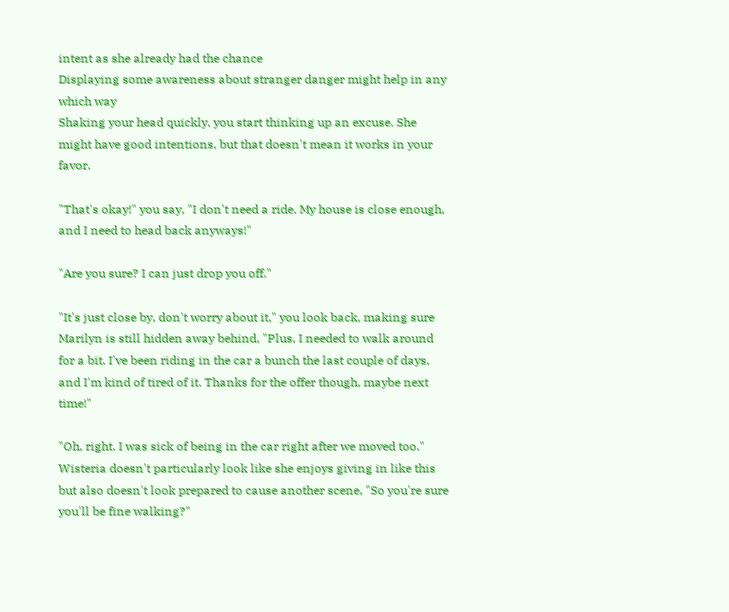intent as she already had the chance
Displaying some awareness about stranger danger might help in any which way
Shaking your head quickly, you start thinking up an excuse. She might have good intentions, but that doesn't mean it works in your favor.

"That's okay!" you say, "I don't need a ride. My house is close enough, and I need to head back anyways!"

"Are you sure? I can just drop you off."

"It's just close by, don't worry about it," you look back, making sure Marilyn is still hidden away behind, "Plus, I needed to walk around for a bit. I've been riding in the car a bunch the last couple of days, and I'm kind of tired of it. Thanks for the offer though, maybe next time!"

"Oh, right. I was sick of being in the car right after we moved too." Wisteria doesn't particularly look like she enjoys giving in like this but also doesn't look prepared to cause another scene, "So you're sure you'll be fine walking?"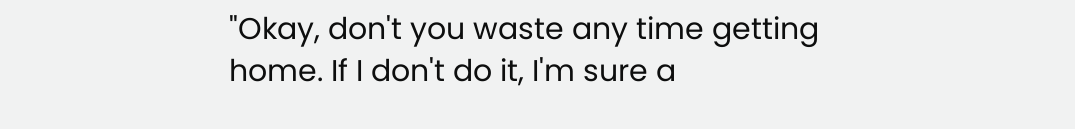"Okay, don't you waste any time getting home. If I don't do it, I'm sure a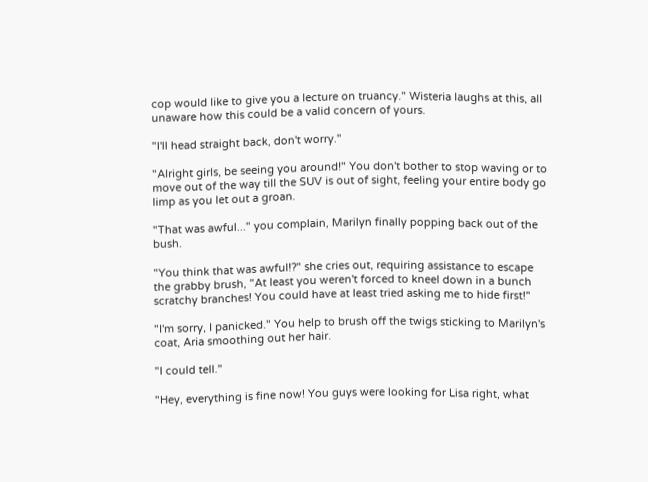cop would like to give you a lecture on truancy." Wisteria laughs at this, all unaware how this could be a valid concern of yours.

"I'll head straight back, don't worry."

"Alright girls, be seeing you around!" You don't bother to stop waving or to move out of the way till the SUV is out of sight, feeling your entire body go limp as you let out a groan.

"That was awful..." you complain, Marilyn finally popping back out of the bush.

"You think that was awful!?" she cries out, requiring assistance to escape the grabby brush, "At least you weren't forced to kneel down in a bunch scratchy branches! You could have at least tried asking me to hide first!"

"I'm sorry, I panicked." You help to brush off the twigs sticking to Marilyn's coat, Aria smoothing out her hair.

"I could tell."

"Hey, everything is fine now! You guys were looking for Lisa right, what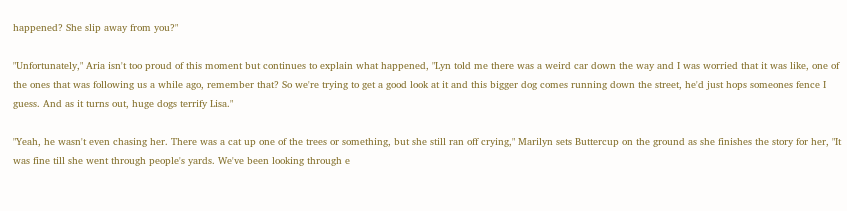happened? She slip away from you?"

"Unfortunately," Aria isn't too proud of this moment but continues to explain what happened, "Lyn told me there was a weird car down the way and I was worried that it was like, one of the ones that was following us a while ago, remember that? So we're trying to get a good look at it and this bigger dog comes running down the street, he'd just hops someones fence I guess. And as it turns out, huge dogs terrify Lisa."

"Yeah, he wasn't even chasing her. There was a cat up one of the trees or something, but she still ran off crying," Marilyn sets Buttercup on the ground as she finishes the story for her, "It was fine till she went through people's yards. We've been looking through e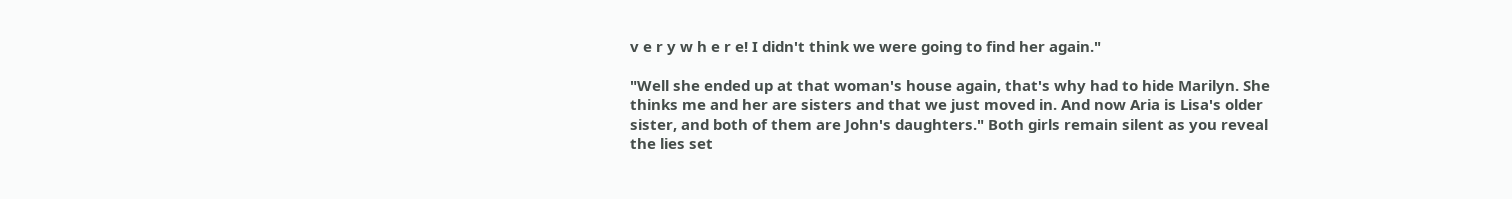v e r y w h e r e! I didn't think we were going to find her again."

"Well she ended up at that woman's house again, that's why had to hide Marilyn. She thinks me and her are sisters and that we just moved in. And now Aria is Lisa's older sister, and both of them are John's daughters." Both girls remain silent as you reveal the lies set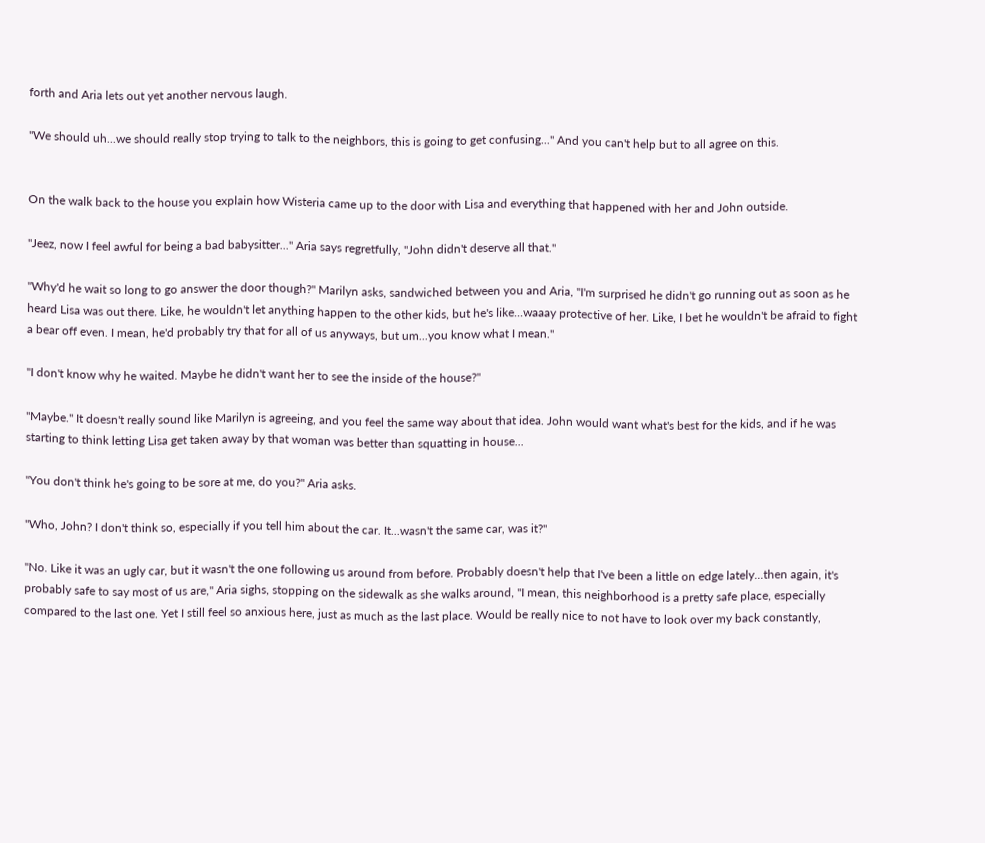forth and Aria lets out yet another nervous laugh.

"We should uh...we should really stop trying to talk to the neighbors, this is going to get confusing..." And you can't help but to all agree on this.


On the walk back to the house you explain how Wisteria came up to the door with Lisa and everything that happened with her and John outside.

"Jeez, now I feel awful for being a bad babysitter..." Aria says regretfully, "John didn't deserve all that."

"Why'd he wait so long to go answer the door though?" Marilyn asks, sandwiched between you and Aria, "I'm surprised he didn't go running out as soon as he heard Lisa was out there. Like, he wouldn't let anything happen to the other kids, but he's like...waaay protective of her. Like, I bet he wouldn't be afraid to fight a bear off even. I mean, he'd probably try that for all of us anyways, but um...you know what I mean."

"I don't know why he waited. Maybe he didn't want her to see the inside of the house?"

"Maybe." It doesn't really sound like Marilyn is agreeing, and you feel the same way about that idea. John would want what's best for the kids, and if he was starting to think letting Lisa get taken away by that woman was better than squatting in house...

"You don't think he's going to be sore at me, do you?" Aria asks.

"Who, John? I don't think so, especially if you tell him about the car. It...wasn't the same car, was it?"

"No. Like it was an ugly car, but it wasn't the one following us around from before. Probably doesn't help that I've been a little on edge lately...then again, it's probably safe to say most of us are," Aria sighs, stopping on the sidewalk as she walks around, "I mean, this neighborhood is a pretty safe place, especially compared to the last one. Yet I still feel so anxious here, just as much as the last place. Would be really nice to not have to look over my back constantly,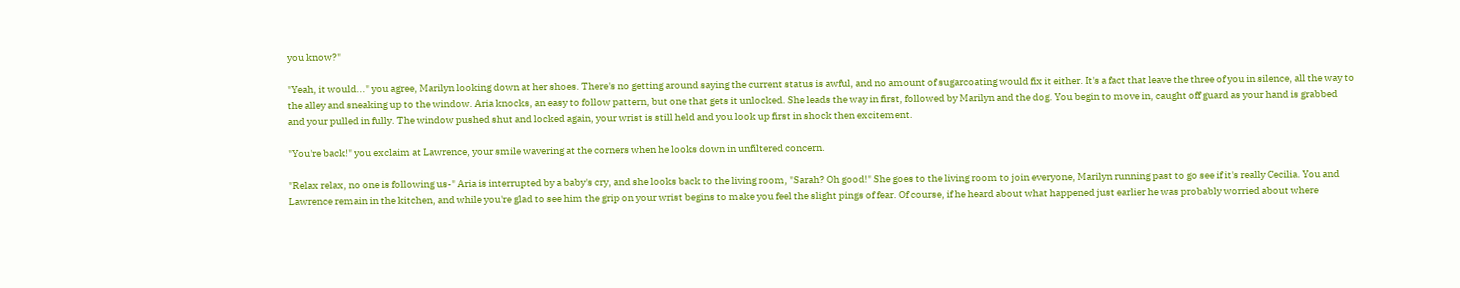you know?"

"Yeah, it would..." you agree, Marilyn looking down at her shoes. There's no getting around saying the current status is awful, and no amount of sugarcoating would fix it either. It's a fact that leave the three of you in silence, all the way to the alley and sneaking up to the window. Aria knocks, an easy to follow pattern, but one that gets it unlocked. She leads the way in first, followed by Marilyn and the dog. You begin to move in, caught off guard as your hand is grabbed and your pulled in fully. The window pushed shut and locked again, your wrist is still held and you look up first in shock then excitement.

"You're back!" you exclaim at Lawrence, your smile wavering at the corners when he looks down in unfiltered concern.

"Relax relax, no one is following us-" Aria is interrupted by a baby's cry, and she looks back to the living room, "Sarah? Oh good!" She goes to the living room to join everyone, Marilyn running past to go see if it's really Cecilia. You and Lawrence remain in the kitchen, and while you're glad to see him the grip on your wrist begins to make you feel the slight pings of fear. Of course, if he heard about what happened just earlier he was probably worried about where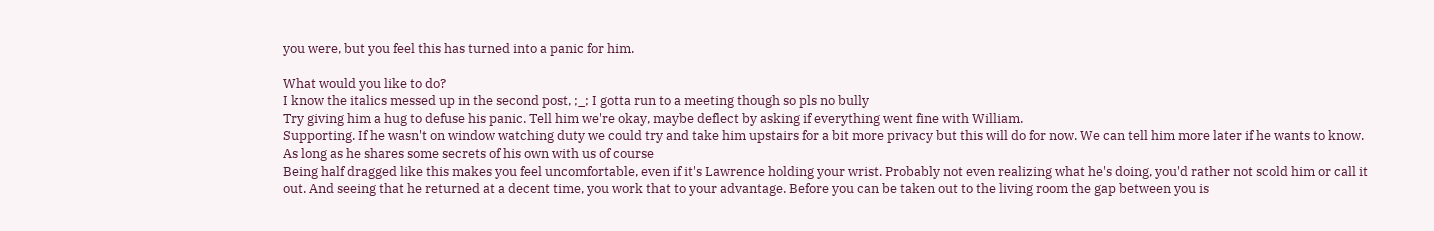you were, but you feel this has turned into a panic for him.

What would you like to do?
I know the italics messed up in the second post, ;_; I gotta run to a meeting though so pls no bully
Try giving him a hug to defuse his panic. Tell him we're okay, maybe deflect by asking if everything went fine with William.
Supporting. If he wasn't on window watching duty we could try and take him upstairs for a bit more privacy but this will do for now. We can tell him more later if he wants to know. As long as he shares some secrets of his own with us of course
Being half dragged like this makes you feel uncomfortable, even if it's Lawrence holding your wrist. Probably not even realizing what he's doing, you'd rather not scold him or call it out. And seeing that he returned at a decent time, you work that to your advantage. Before you can be taken out to the living room the gap between you is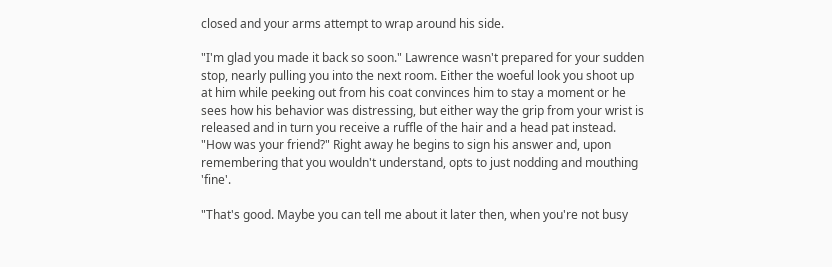closed and your arms attempt to wrap around his side.

"I'm glad you made it back so soon." Lawrence wasn't prepared for your sudden stop, nearly pulling you into the next room. Either the woeful look you shoot up at him while peeking out from his coat convinces him to stay a moment or he sees how his behavior was distressing, but either way the grip from your wrist is released and in turn you receive a ruffle of the hair and a head pat instead. "How was your friend?" Right away he begins to sign his answer and, upon remembering that you wouldn't understand, opts to just nodding and mouthing 'fine'.

"That's good. Maybe you can tell me about it later then, when you're not busy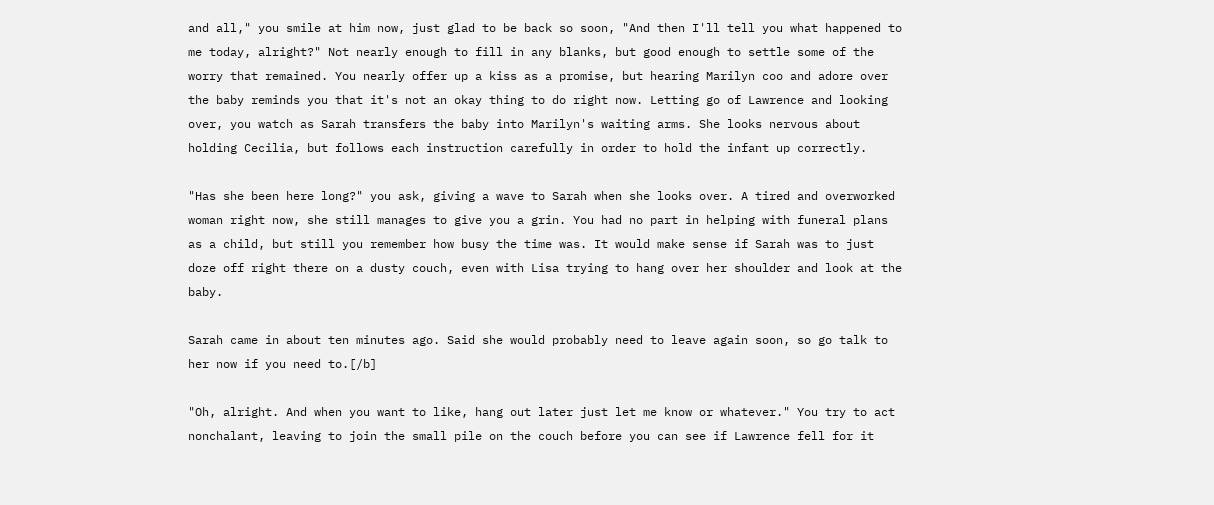and all," you smile at him now, just glad to be back so soon, "And then I'll tell you what happened to me today, alright?" Not nearly enough to fill in any blanks, but good enough to settle some of the worry that remained. You nearly offer up a kiss as a promise, but hearing Marilyn coo and adore over the baby reminds you that it's not an okay thing to do right now. Letting go of Lawrence and looking over, you watch as Sarah transfers the baby into Marilyn's waiting arms. She looks nervous about holding Cecilia, but follows each instruction carefully in order to hold the infant up correctly.

"Has she been here long?" you ask, giving a wave to Sarah when she looks over. A tired and overworked woman right now, she still manages to give you a grin. You had no part in helping with funeral plans as a child, but still you remember how busy the time was. It would make sense if Sarah was to just doze off right there on a dusty couch, even with Lisa trying to hang over her shoulder and look at the baby.

Sarah came in about ten minutes ago. Said she would probably need to leave again soon, so go talk to her now if you need to.[/b]

"Oh, alright. And when you want to like, hang out later just let me know or whatever." You try to act nonchalant, leaving to join the small pile on the couch before you can see if Lawrence fell for it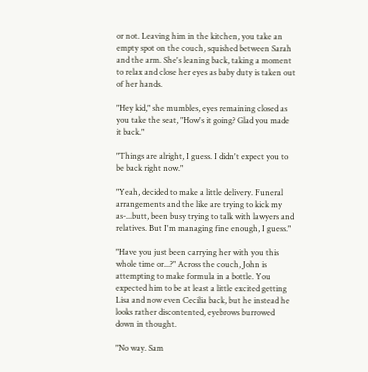or not. Leaving him in the kitchen, you take an empty spot on the couch, squished between Sarah and the arm. She's leaning back, taking a moment to relax and close her eyes as baby duty is taken out of her hands.

"Hey kid," she mumbles, eyes remaining closed as you take the seat, "How's it going? Glad you made it back."

"Things are alright, I guess. I didn't expect you to be back right now."

"Yeah, decided to make a little delivery. Funeral arrangements and the like are trying to kick my as-...butt, been busy trying to talk with lawyers and relatives. But I'm managing fine enough, I guess."

"Have you just been carrying her with you this whole time or...?" Across the couch, John is attempting to make formula in a bottle. You expected him to be at least a little excited getting Lisa and now even Cecilia back, but he instead he looks rather discontented, eyebrows burrowed down in thought.

"No way. Sam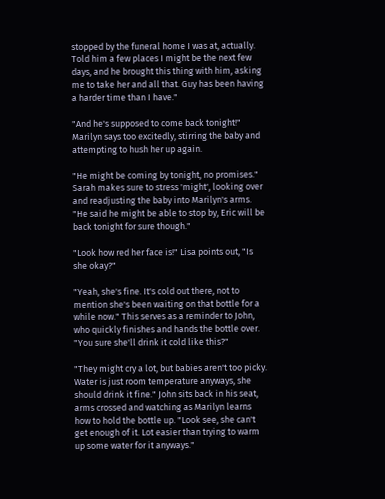stopped by the funeral home I was at, actually. Told him a few places I might be the next few days, and he brought this thing with him, asking me to take her and all that. Guy has been having a harder time than I have."

"And he's supposed to come back tonight!" Marilyn says too excitedly, stirring the baby and attempting to hush her up again.

"He might be coming by tonight, no promises." Sarah makes sure to stress 'might', looking over and readjusting the baby into Marilyn's arms. "He said he might be able to stop by, Eric will be back tonight for sure though."

"Look how red her face is!" Lisa points out, "Is she okay?"

"Yeah, she's fine. It's cold out there, not to mention she's been waiting on that bottle for a while now." This serves as a reminder to John, who quickly finishes and hands the bottle over. "You sure she'll drink it cold like this?"

"They might cry a lot, but babies aren't too picky. Water is just room temperature anyways, she should drink it fine." John sits back in his seat, arms crossed and watching as Marilyn learns how to hold the bottle up. "Look see, she can't get enough of it. Lot easier than trying to warm up some water for it anyways."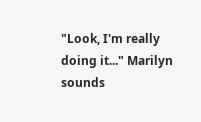"Look, I'm really doing it..." Marilyn sounds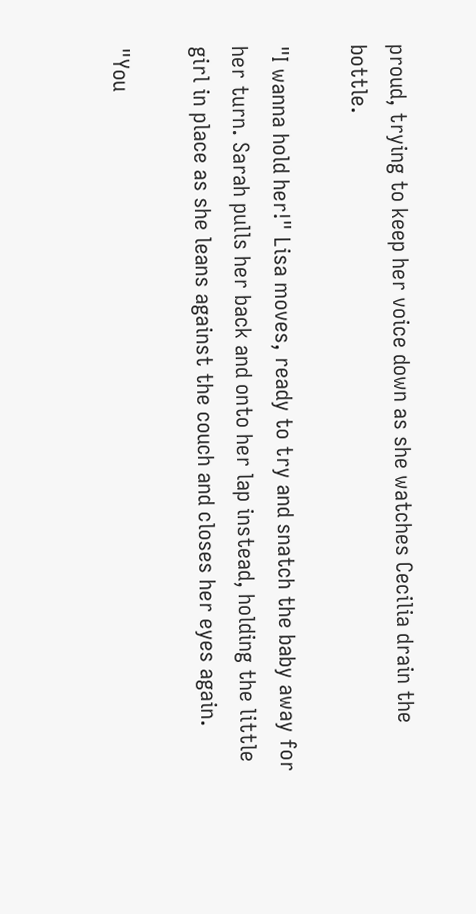proud, trying to keep her voice down as she watches Cecilia drain the bottle.

"I wanna hold her!" Lisa moves, ready to try and snatch the baby away for her turn. Sarah pulls her back and onto her lap instead, holding the little girl in place as she leans against the couch and closes her eyes again.

"You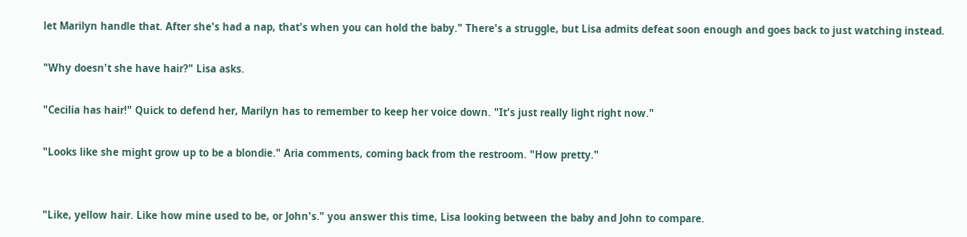let Marilyn handle that. After she's had a nap, that's when you can hold the baby." There's a struggle, but Lisa admits defeat soon enough and goes back to just watching instead.

"Why doesn't she have hair?" Lisa asks.

"Cecilia has hair!" Quick to defend her, Marilyn has to remember to keep her voice down. "It's just really light right now."

"Looks like she might grow up to be a blondie." Aria comments, coming back from the restroom. "How pretty."


"Like, yellow hair. Like how mine used to be, or John's." you answer this time, Lisa looking between the baby and John to compare.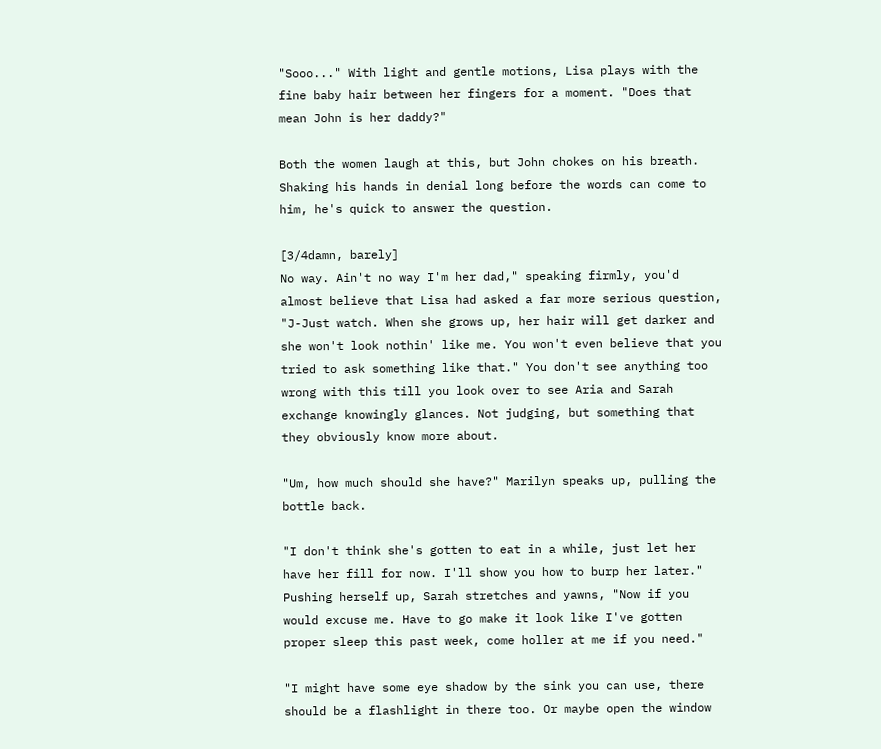"Sooo..." With light and gentle motions, Lisa plays with the fine baby hair between her fingers for a moment. "Does that mean John is her daddy?"

Both the women laugh at this, but John chokes on his breath. Shaking his hands in denial long before the words can come to him, he's quick to answer the question.

[3/4damn, barely]
No way. Ain't no way I'm her dad," speaking firmly, you'd almost believe that Lisa had asked a far more serious question, "J-Just watch. When she grows up, her hair will get darker and she won't look nothin' like me. You won't even believe that you tried to ask something like that." You don't see anything too wrong with this till you look over to see Aria and Sarah exchange knowingly glances. Not judging, but something that they obviously know more about.

"Um, how much should she have?" Marilyn speaks up, pulling the bottle back.

"I don't think she's gotten to eat in a while, just let her have her fill for now. I'll show you how to burp her later." Pushing herself up, Sarah stretches and yawns, "Now if you would excuse me. Have to go make it look like I've gotten proper sleep this past week, come holler at me if you need."

"I might have some eye shadow by the sink you can use, there should be a flashlight in there too. Or maybe open the window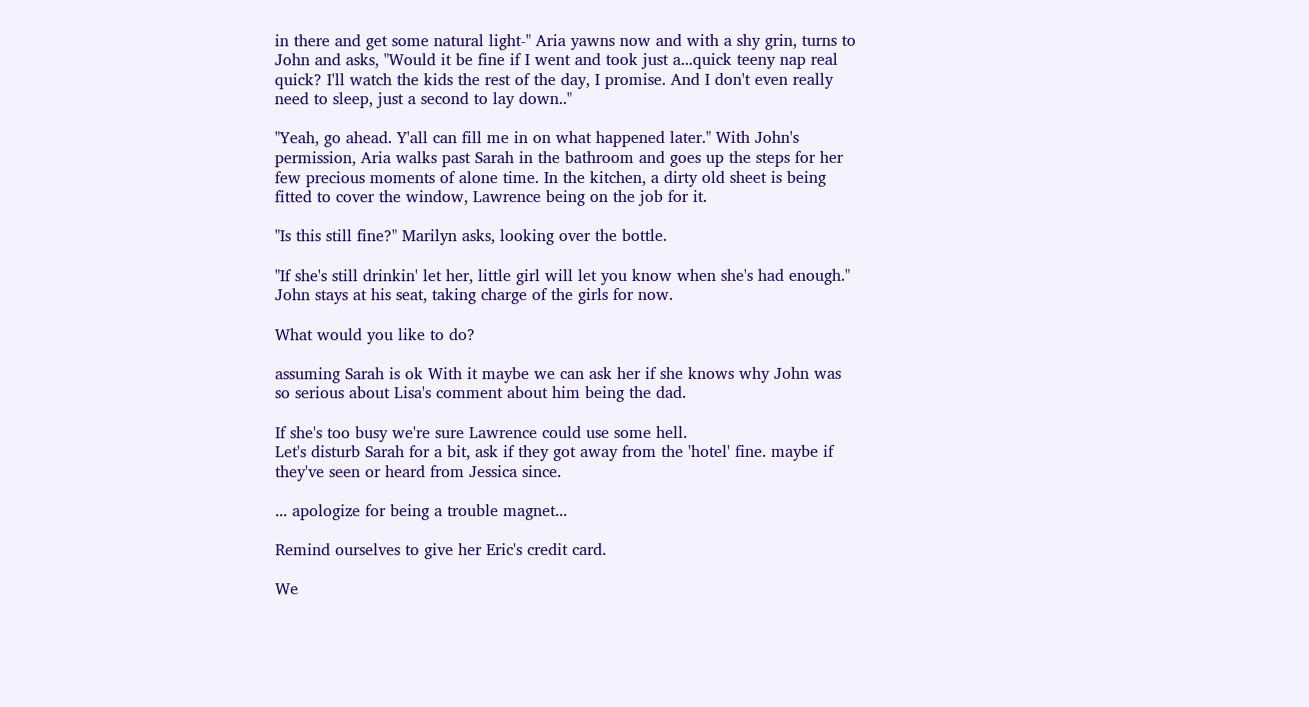in there and get some natural light-" Aria yawns now and with a shy grin, turns to John and asks, "Would it be fine if I went and took just a...quick teeny nap real quick? I'll watch the kids the rest of the day, I promise. And I don't even really need to sleep, just a second to lay down.."

"Yeah, go ahead. Y'all can fill me in on what happened later." With John's permission, Aria walks past Sarah in the bathroom and goes up the steps for her few precious moments of alone time. In the kitchen, a dirty old sheet is being fitted to cover the window, Lawrence being on the job for it.

"Is this still fine?" Marilyn asks, looking over the bottle.

"If she's still drinkin' let her, little girl will let you know when she's had enough." John stays at his seat, taking charge of the girls for now.

What would you like to do?

assuming Sarah is ok With it maybe we can ask her if she knows why John was so serious about Lisa's comment about him being the dad.

If she's too busy we're sure Lawrence could use some hell.
Let's disturb Sarah for a bit, ask if they got away from the 'hotel' fine. maybe if they've seen or heard from Jessica since.

... apologize for being a trouble magnet...

Remind ourselves to give her Eric's credit card.

We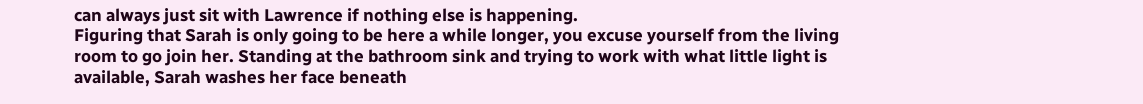can always just sit with Lawrence if nothing else is happening.
Figuring that Sarah is only going to be here a while longer, you excuse yourself from the living room to go join her. Standing at the bathroom sink and trying to work with what little light is available, Sarah washes her face beneath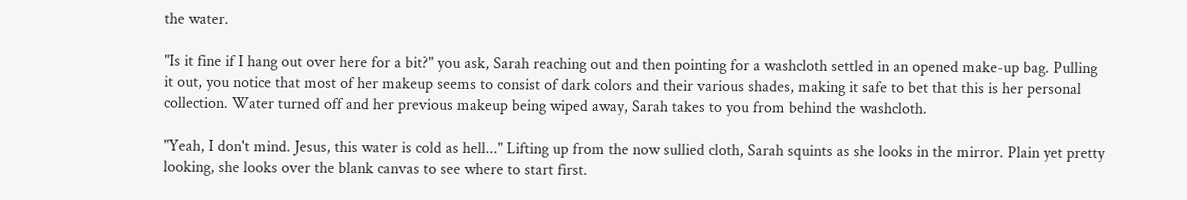the water.

"Is it fine if I hang out over here for a bit?" you ask, Sarah reaching out and then pointing for a washcloth settled in an opened make-up bag. Pulling it out, you notice that most of her makeup seems to consist of dark colors and their various shades, making it safe to bet that this is her personal collection. Water turned off and her previous makeup being wiped away, Sarah takes to you from behind the washcloth.

"Yeah, I don't mind. Jesus, this water is cold as hell..." Lifting up from the now sullied cloth, Sarah squints as she looks in the mirror. Plain yet pretty looking, she looks over the blank canvas to see where to start first.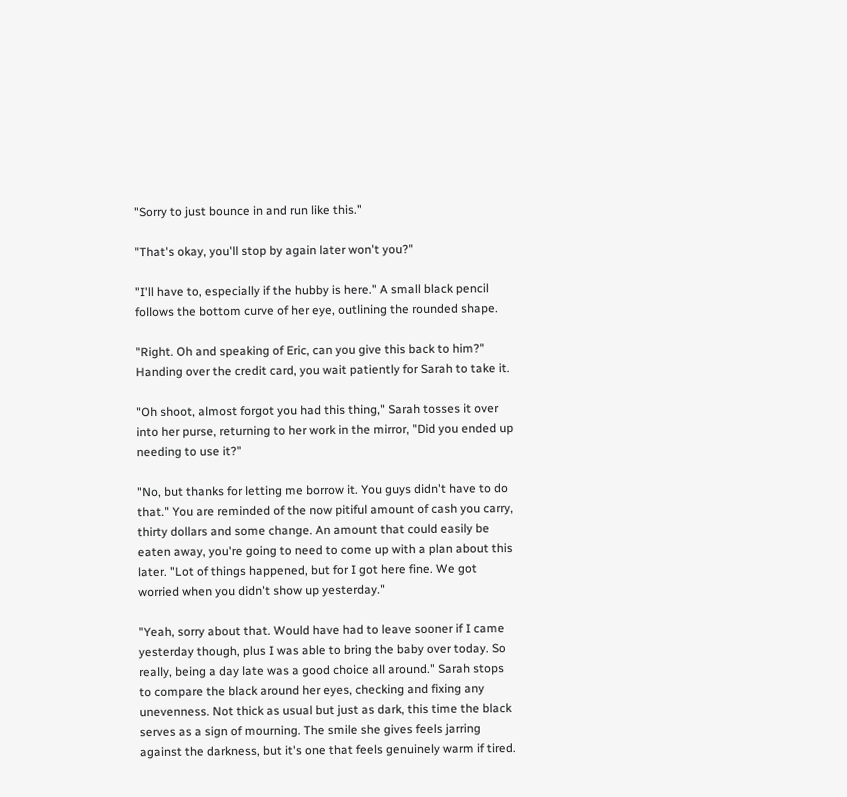"Sorry to just bounce in and run like this."

"That's okay, you'll stop by again later won't you?"

"I'll have to, especially if the hubby is here." A small black pencil follows the bottom curve of her eye, outlining the rounded shape.

"Right. Oh and speaking of Eric, can you give this back to him?" Handing over the credit card, you wait patiently for Sarah to take it.

"Oh shoot, almost forgot you had this thing," Sarah tosses it over into her purse, returning to her work in the mirror, "Did you ended up needing to use it?"

"No, but thanks for letting me borrow it. You guys didn't have to do that." You are reminded of the now pitiful amount of cash you carry, thirty dollars and some change. An amount that could easily be eaten away, you're going to need to come up with a plan about this later. "Lot of things happened, but for I got here fine. We got worried when you didn't show up yesterday."

"Yeah, sorry about that. Would have had to leave sooner if I came yesterday though, plus I was able to bring the baby over today. So really, being a day late was a good choice all around." Sarah stops to compare the black around her eyes, checking and fixing any unevenness. Not thick as usual but just as dark, this time the black serves as a sign of mourning. The smile she gives feels jarring against the darkness, but it's one that feels genuinely warm if tired.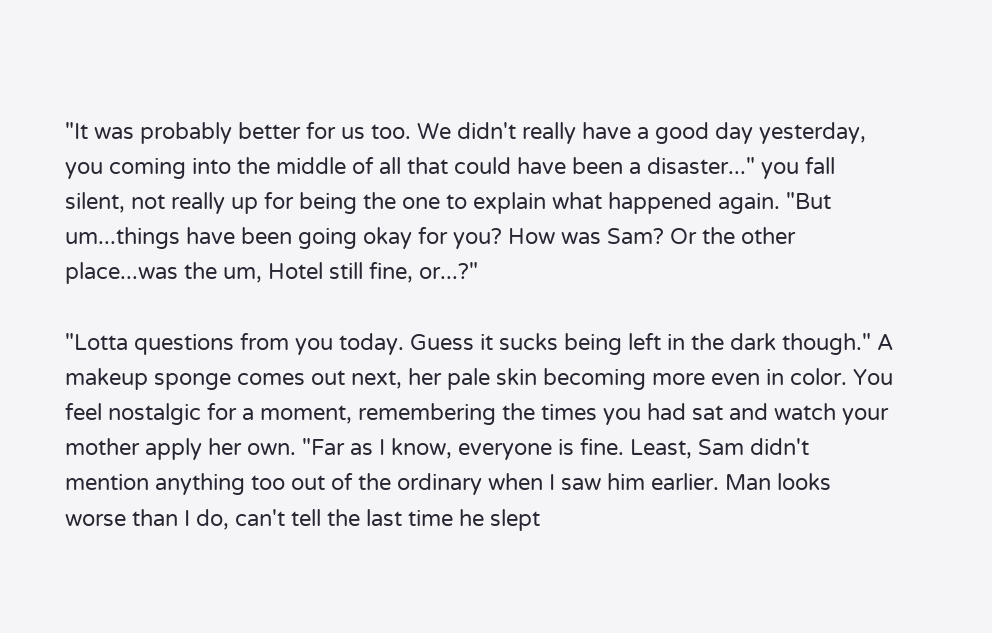"It was probably better for us too. We didn't really have a good day yesterday, you coming into the middle of all that could have been a disaster..." you fall silent, not really up for being the one to explain what happened again. "But um...things have been going okay for you? How was Sam? Or the other place...was the um, Hotel still fine, or...?"

"Lotta questions from you today. Guess it sucks being left in the dark though." A makeup sponge comes out next, her pale skin becoming more even in color. You feel nostalgic for a moment, remembering the times you had sat and watch your mother apply her own. "Far as I know, everyone is fine. Least, Sam didn't mention anything too out of the ordinary when I saw him earlier. Man looks worse than I do, can't tell the last time he slept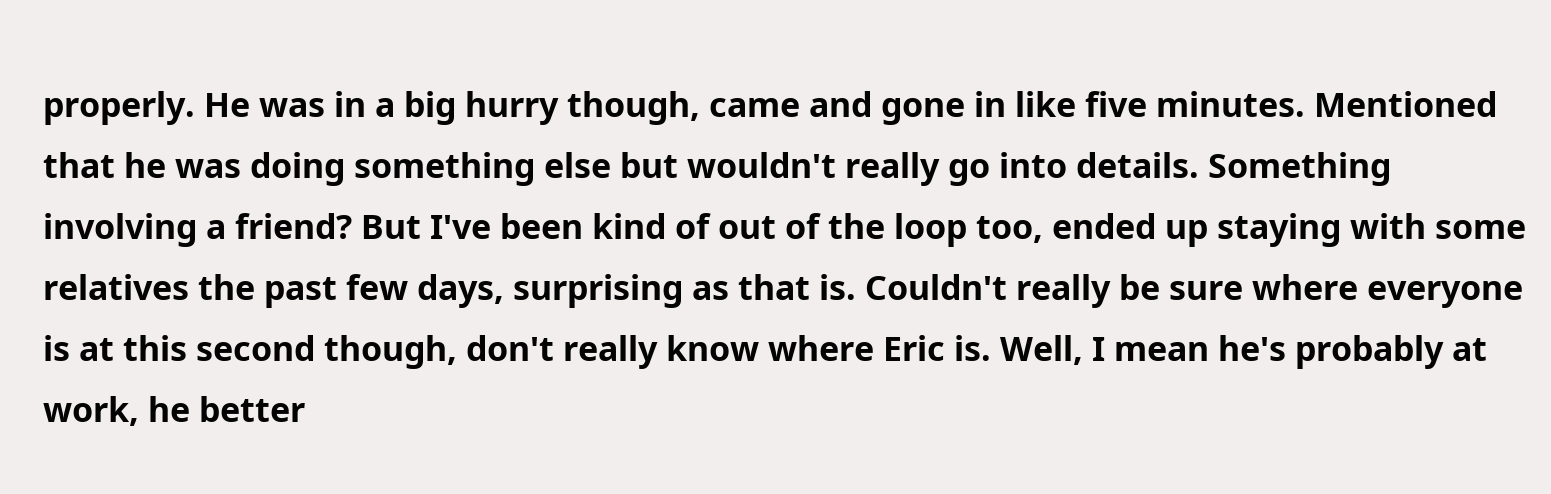properly. He was in a big hurry though, came and gone in like five minutes. Mentioned that he was doing something else but wouldn't really go into details. Something involving a friend? But I've been kind of out of the loop too, ended up staying with some relatives the past few days, surprising as that is. Couldn't really be sure where everyone is at this second though, don't really know where Eric is. Well, I mean he's probably at work, he better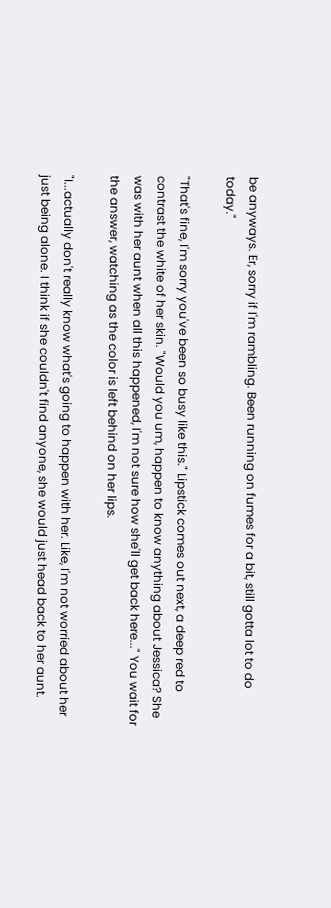be anyways. Er, sorry if I'm rambling. Been running on fumes for a bit, still gotta lot to do today."

"That's fine, I'm sorry you've been so busy like this." Lipstick comes out next, a deep red to contrast the white of her skin. "Would you um, happen to know anything about Jessica? She was with her aunt when all this happened, I'm not sure how she'll get back here..." You wait for the answer, watching as the color is left behind on her lips.

"I...actually don't really know what's going to happen with her. Like, I'm not worried about her just being alone. I think if she couldn't find anyone, she would just head back to her aunt.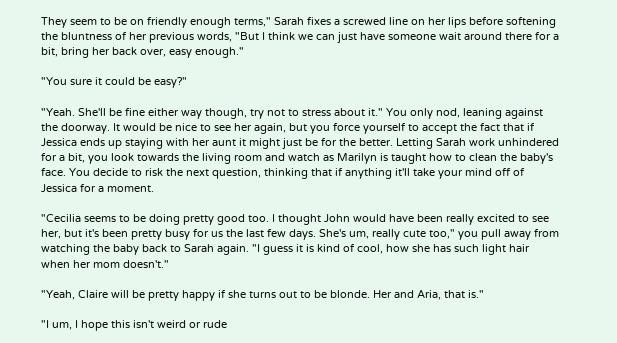They seem to be on friendly enough terms," Sarah fixes a screwed line on her lips before softening the bluntness of her previous words, "But I think we can just have someone wait around there for a bit, bring her back over, easy enough."

"You sure it could be easy?"

"Yeah. She'll be fine either way though, try not to stress about it." You only nod, leaning against the doorway. It would be nice to see her again, but you force yourself to accept the fact that if Jessica ends up staying with her aunt it might just be for the better. Letting Sarah work unhindered for a bit, you look towards the living room and watch as Marilyn is taught how to clean the baby's face. You decide to risk the next question, thinking that if anything it'll take your mind off of Jessica for a moment.

"Cecilia seems to be doing pretty good too. I thought John would have been really excited to see her, but it's been pretty busy for us the last few days. She's um, really cute too," you pull away from watching the baby back to Sarah again. "I guess it is kind of cool, how she has such light hair when her mom doesn't."

"Yeah, Claire will be pretty happy if she turns out to be blonde. Her and Aria, that is."

"I um, I hope this isn't weird or rude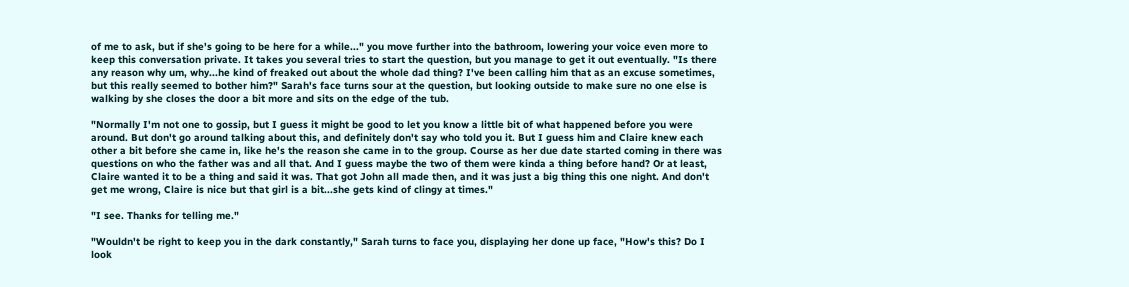of me to ask, but if she's going to be here for a while..." you move further into the bathroom, lowering your voice even more to keep this conversation private. It takes you several tries to start the question, but you manage to get it out eventually. "Is there any reason why um, why...he kind of freaked out about the whole dad thing? I've been calling him that as an excuse sometimes, but this really seemed to bother him?" Sarah's face turns sour at the question, but looking outside to make sure no one else is walking by she closes the door a bit more and sits on the edge of the tub.

"Normally I'm not one to gossip, but I guess it might be good to let you know a little bit of what happened before you were around. But don't go around talking about this, and definitely don't say who told you it. But I guess him and Claire knew each other a bit before she came in, like he's the reason she came in to the group. Course as her due date started coming in there was questions on who the father was and all that. And I guess maybe the two of them were kinda a thing before hand? Or at least, Claire wanted it to be a thing and said it was. That got John all made then, and it was just a big thing this one night. And don't get me wrong, Claire is nice but that girl is a bit...she gets kind of clingy at times."

"I see. Thanks for telling me."

"Wouldn't be right to keep you in the dark constantly," Sarah turns to face you, displaying her done up face, "How's this? Do I look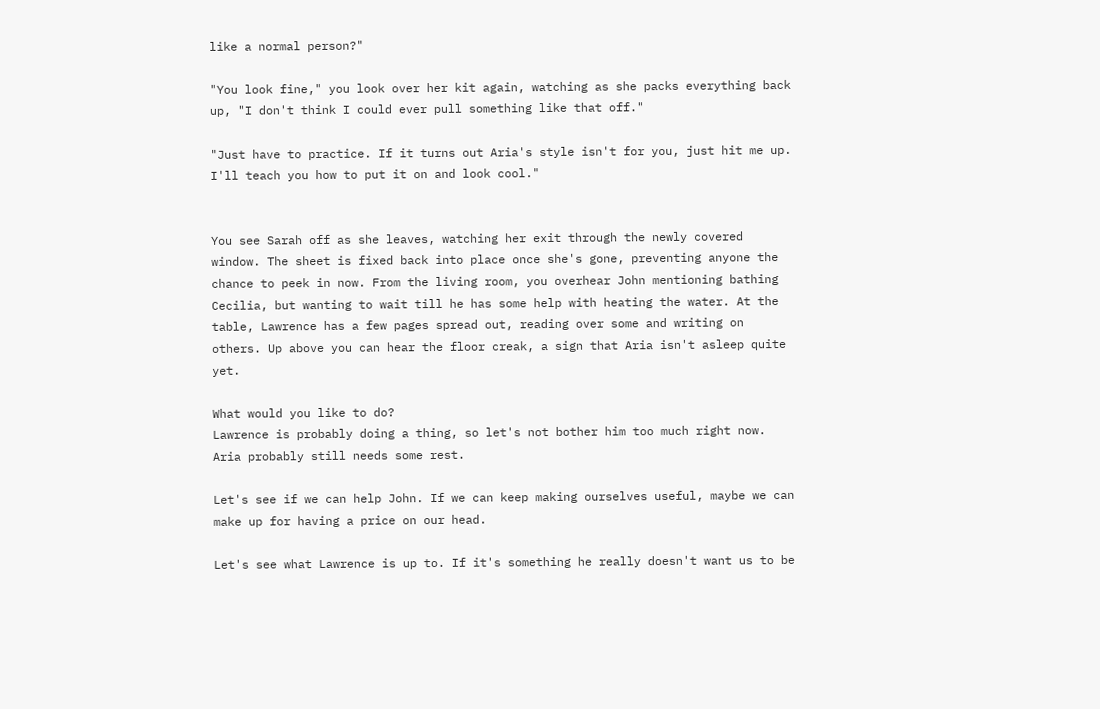like a normal person?"

"You look fine," you look over her kit again, watching as she packs everything back up, "I don't think I could ever pull something like that off."

"Just have to practice. If it turns out Aria's style isn't for you, just hit me up. I'll teach you how to put it on and look cool."


You see Sarah off as she leaves, watching her exit through the newly covered window. The sheet is fixed back into place once she's gone, preventing anyone the chance to peek in now. From the living room, you overhear John mentioning bathing Cecilia, but wanting to wait till he has some help with heating the water. At the table, Lawrence has a few pages spread out, reading over some and writing on others. Up above you can hear the floor creak, a sign that Aria isn't asleep quite yet.

What would you like to do?
Lawrence is probably doing a thing, so let's not bother him too much right now. Aria probably still needs some rest.

Let's see if we can help John. If we can keep making ourselves useful, maybe we can make up for having a price on our head.

Let's see what Lawrence is up to. If it's something he really doesn't want us to be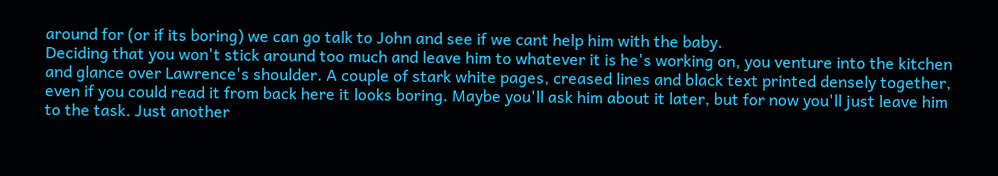around for (or if its boring) we can go talk to John and see if we cant help him with the baby.
Deciding that you won't stick around too much and leave him to whatever it is he's working on, you venture into the kitchen and glance over Lawrence's shoulder. A couple of stark white pages, creased lines and black text printed densely together, even if you could read it from back here it looks boring. Maybe you'll ask him about it later, but for now you'll just leave him to the task. Just another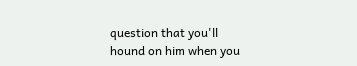question that you'll hound on him when you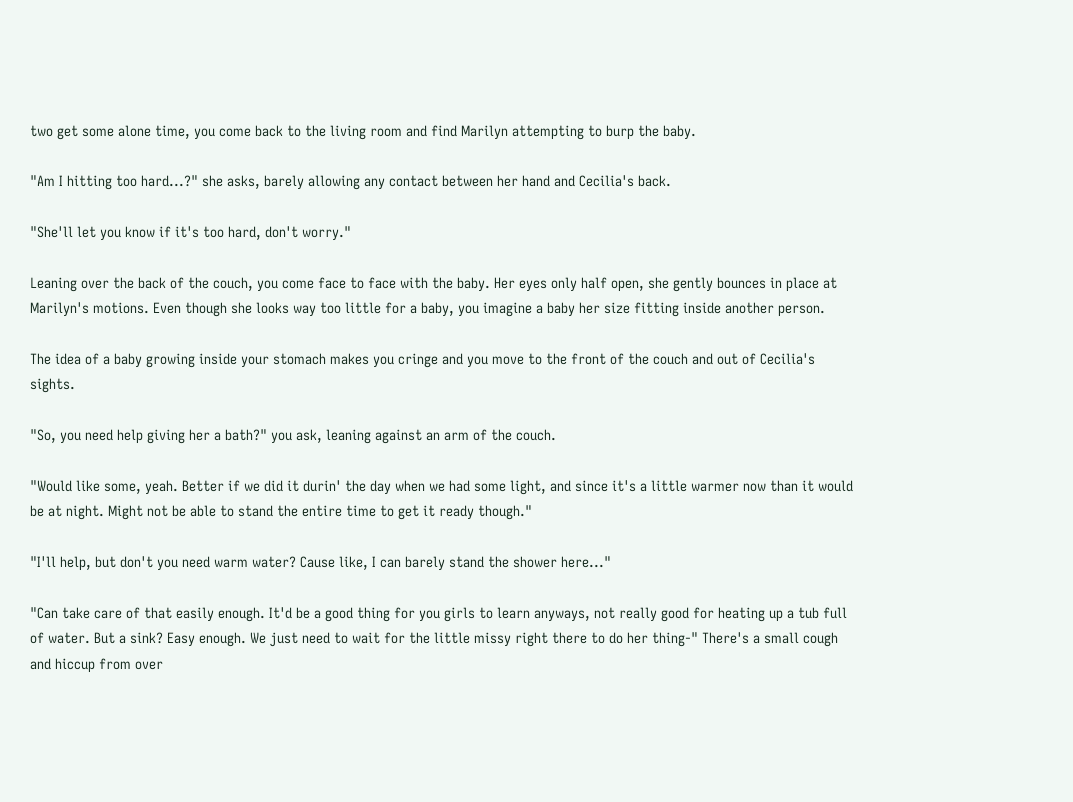two get some alone time, you come back to the living room and find Marilyn attempting to burp the baby.

"Am I hitting too hard...?" she asks, barely allowing any contact between her hand and Cecilia's back.

"She'll let you know if it's too hard, don't worry."

Leaning over the back of the couch, you come face to face with the baby. Her eyes only half open, she gently bounces in place at Marilyn's motions. Even though she looks way too little for a baby, you imagine a baby her size fitting inside another person.

The idea of a baby growing inside your stomach makes you cringe and you move to the front of the couch and out of Cecilia's sights.

"So, you need help giving her a bath?" you ask, leaning against an arm of the couch.

"Would like some, yeah. Better if we did it durin' the day when we had some light, and since it's a little warmer now than it would be at night. Might not be able to stand the entire time to get it ready though."

"I'll help, but don't you need warm water? Cause like, I can barely stand the shower here..."

"Can take care of that easily enough. It'd be a good thing for you girls to learn anyways, not really good for heating up a tub full of water. But a sink? Easy enough. We just need to wait for the little missy right there to do her thing-" There's a small cough and hiccup from over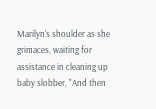Marilyn's shoulder as she grimaces, waiting for assistance in cleaning up baby slobber, "And then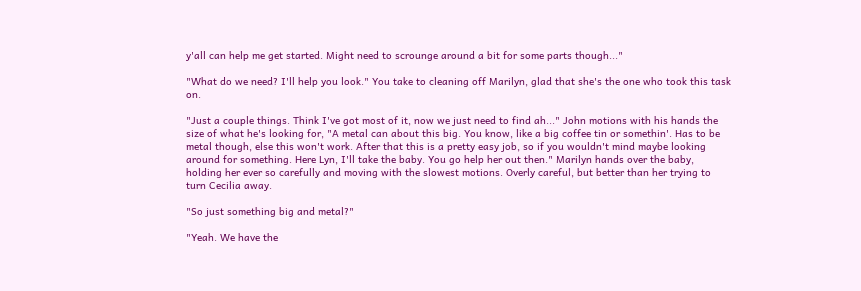y'all can help me get started. Might need to scrounge around a bit for some parts though..."

"What do we need? I'll help you look." You take to cleaning off Marilyn, glad that she's the one who took this task on.

"Just a couple things. Think I've got most of it, now we just need to find ah..." John motions with his hands the size of what he's looking for, "A metal can about this big. You know, like a big coffee tin or somethin'. Has to be metal though, else this won't work. After that this is a pretty easy job, so if you wouldn't mind maybe looking around for something. Here Lyn, I'll take the baby. You go help her out then." Marilyn hands over the baby, holding her ever so carefully and moving with the slowest motions. Overly careful, but better than her trying to turn Cecilia away.

"So just something big and metal?"

"Yeah. We have the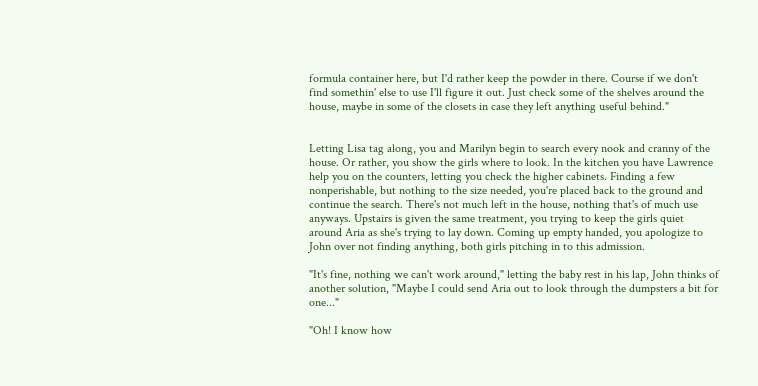formula container here, but I'd rather keep the powder in there. Course if we don't find somethin' else to use I'll figure it out. Just check some of the shelves around the house, maybe in some of the closets in case they left anything useful behind."


Letting Lisa tag along, you and Marilyn begin to search every nook and cranny of the house. Or rather, you show the girls where to look. In the kitchen you have Lawrence help you on the counters, letting you check the higher cabinets. Finding a few nonperishable, but nothing to the size needed, you're placed back to the ground and continue the search. There's not much left in the house, nothing that's of much use anyways. Upstairs is given the same treatment, you trying to keep the girls quiet around Aria as she's trying to lay down. Coming up empty handed, you apologize to John over not finding anything, both girls pitching in to this admission.

"It's fine, nothing we can't work around," letting the baby rest in his lap, John thinks of another solution, "Maybe I could send Aria out to look through the dumpsters a bit for one..."

"Oh! I know how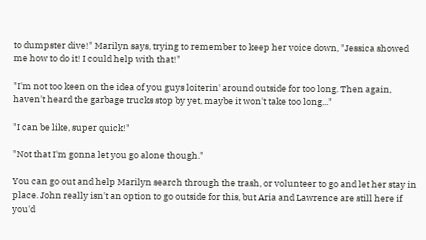to dumpster dive!" Marilyn says, trying to remember to keep her voice down, "Jessica showed me how to do it! I could help with that!"

"I'm not too keen on the idea of you guys loiterin' around outside for too long. Then again, haven't heard the garbage trucks stop by yet, maybe it won't take too long..."

"I can be like, super quick!"

"Not that I'm gonna let you go alone though."

You can go out and help Marilyn search through the trash, or volunteer to go and let her stay in place. John really isn't an option to go outside for this, but Aria and Lawrence are still here if you'd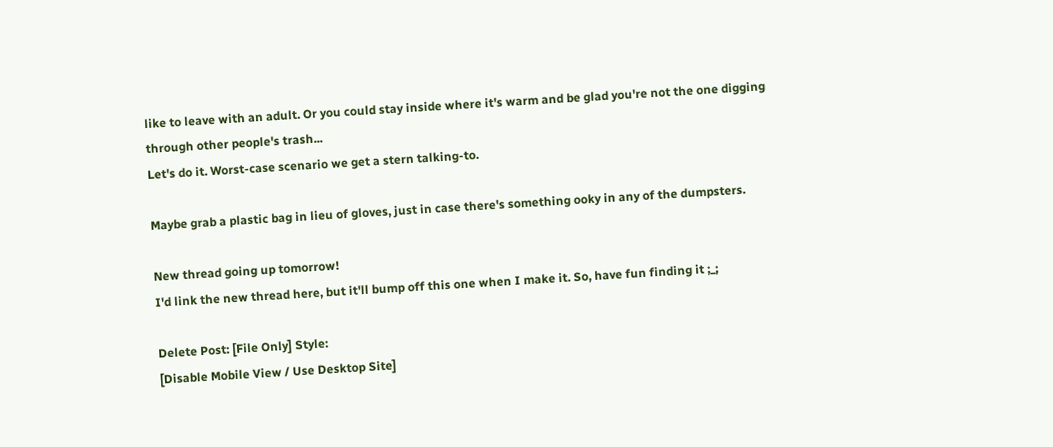like to leave with an adult. Or you could stay inside where it's warm and be glad you're not the one digging through other people's trash...
Let's do it. Worst-case scenario we get a stern talking-to.

Maybe grab a plastic bag in lieu of gloves, just in case there's something ooky in any of the dumpsters.

New thread going up tomorrow!
I'd link the new thread here, but it'll bump off this one when I make it. So, have fun finding it ;_;

Delete Post: [File Only] Style:
[Disable Mobile View / Use Desktop Site]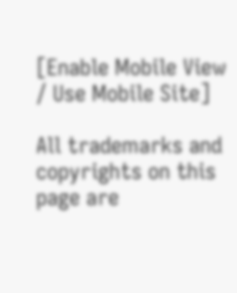[Enable Mobile View / Use Mobile Site]

All trademarks and copyrights on this page are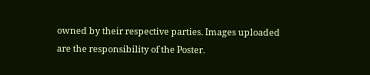owned by their respective parties. Images uploaded are the responsibility of the Poster.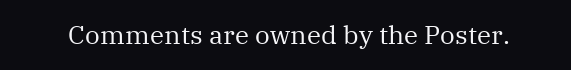Comments are owned by the Poster.